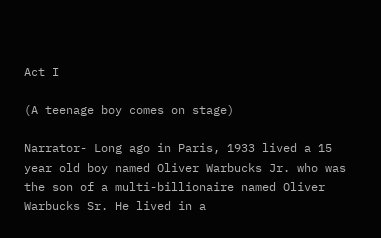Act I

(A teenage boy comes on stage)

Narrator- Long ago in Paris, 1933 lived a 15 year old boy named Oliver Warbucks Jr. who was the son of a multi-billionaire named Oliver Warbucks Sr. He lived in a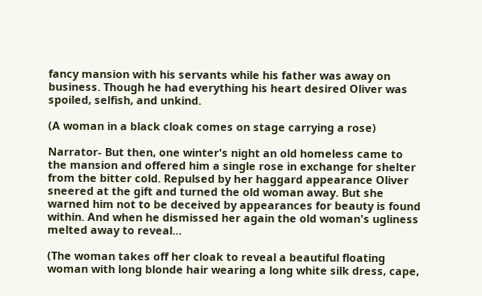fancy mansion with his servants while his father was away on business. Though he had everything his heart desired Oliver was spoiled, selfish, and unkind.

(A woman in a black cloak comes on stage carrying a rose)

Narrator- But then, one winter's night an old homeless came to the mansion and offered him a single rose in exchange for shelter from the bitter cold. Repulsed by her haggard appearance Oliver sneered at the gift and turned the old woman away. But she warned him not to be deceived by appearances for beauty is found within. And when he dismissed her again the old woman's ugliness melted away to reveal…

(The woman takes off her cloak to reveal a beautiful floating woman with long blonde hair wearing a long white silk dress, cape,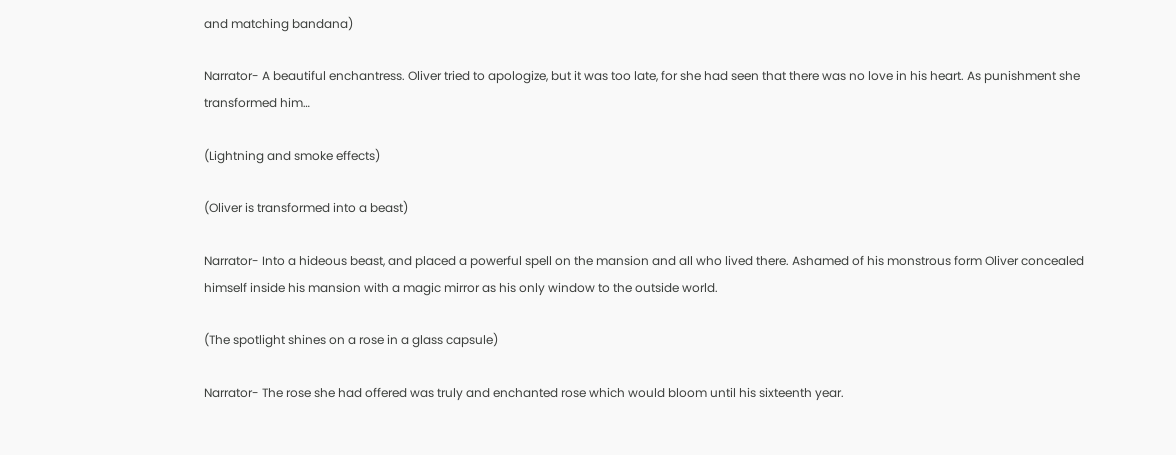and matching bandana)

Narrator- A beautiful enchantress. Oliver tried to apologize, but it was too late, for she had seen that there was no love in his heart. As punishment she transformed him…

(Lightning and smoke effects)

(Oliver is transformed into a beast)

Narrator- Into a hideous beast, and placed a powerful spell on the mansion and all who lived there. Ashamed of his monstrous form Oliver concealed himself inside his mansion with a magic mirror as his only window to the outside world.

(The spotlight shines on a rose in a glass capsule)

Narrator- The rose she had offered was truly and enchanted rose which would bloom until his sixteenth year.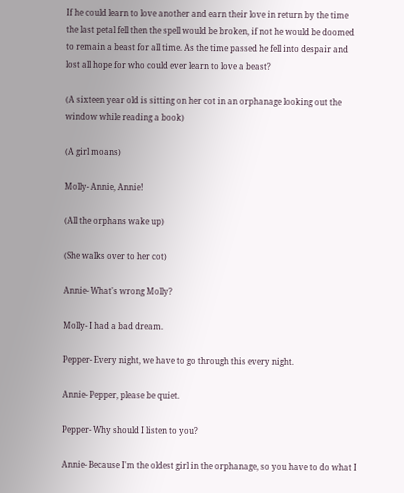If he could learn to love another and earn their love in return by the time the last petal fell then the spell would be broken, if not he would be doomed to remain a beast for all time. As the time passed he fell into despair and lost all hope for who could ever learn to love a beast?

(A sixteen year old is sitting on her cot in an orphanage looking out the window while reading a book)

(A girl moans)

Molly- Annie, Annie!

(All the orphans wake up)

(She walks over to her cot)

Annie- What's wrong Molly?

Molly- I had a bad dream.

Pepper- Every night, we have to go through this every night.

Annie- Pepper, please be quiet.

Pepper- Why should I listen to you?

Annie- Because I'm the oldest girl in the orphanage, so you have to do what I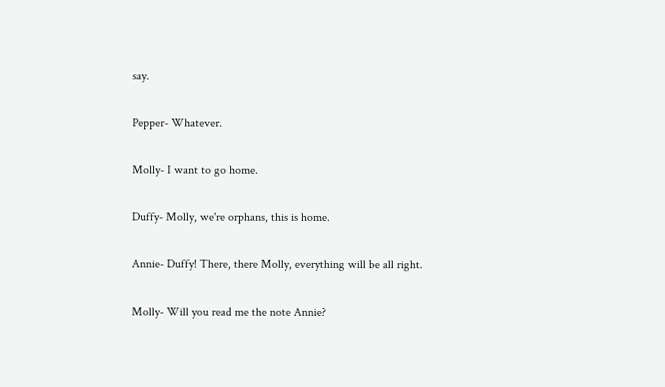say.

Pepper- Whatever.

Molly- I want to go home.

Duffy- Molly, we're orphans, this is home.

Annie- Duffy! There, there Molly, everything will be all right.

Molly- Will you read me the note Annie?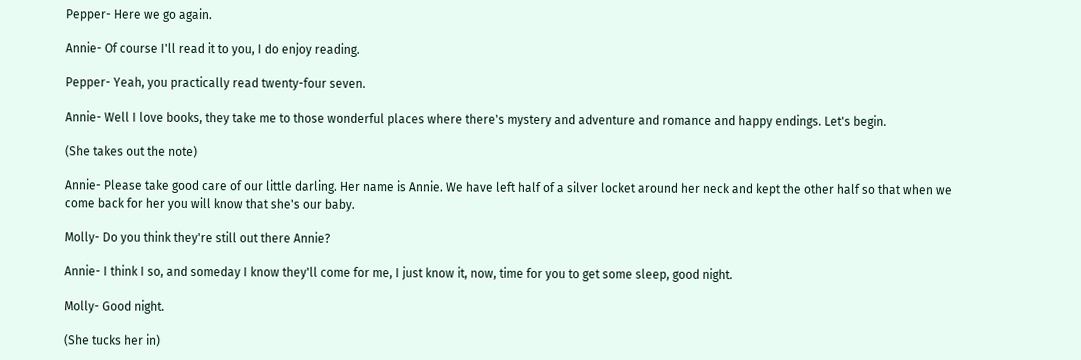Pepper- Here we go again.

Annie- Of course I'll read it to you, I do enjoy reading.

Pepper- Yeah, you practically read twenty-four seven.

Annie- Well I love books, they take me to those wonderful places where there's mystery and adventure and romance and happy endings. Let's begin.

(She takes out the note)

Annie- Please take good care of our little darling. Her name is Annie. We have left half of a silver locket around her neck and kept the other half so that when we come back for her you will know that she's our baby.

Molly- Do you think they're still out there Annie?

Annie- I think I so, and someday I know they'll come for me, I just know it, now, time for you to get some sleep, good night.

Molly- Good night.

(She tucks her in)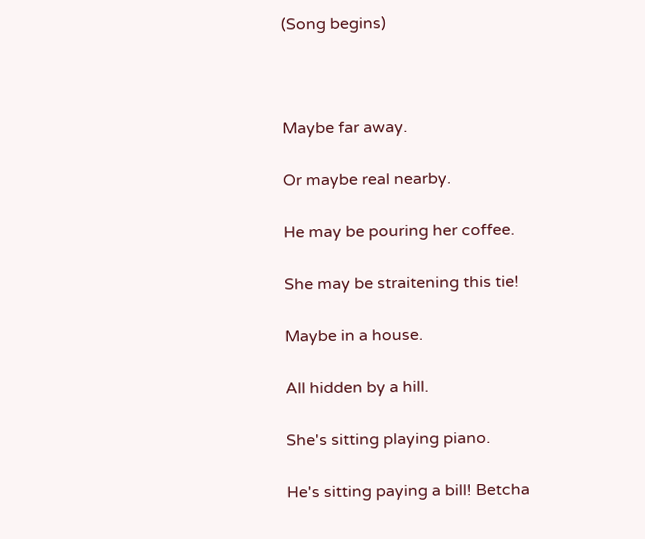(Song begins)



Maybe far away.

Or maybe real nearby.

He may be pouring her coffee.

She may be straitening this tie!

Maybe in a house.

All hidden by a hill.

She's sitting playing piano.

He's sitting paying a bill! Betcha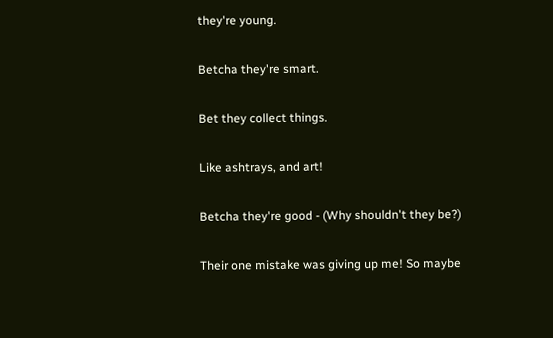they're young.

Betcha they're smart.

Bet they collect things.

Like ashtrays, and art!

Betcha they're good - (Why shouldn't they be?)

Their one mistake was giving up me! So maybe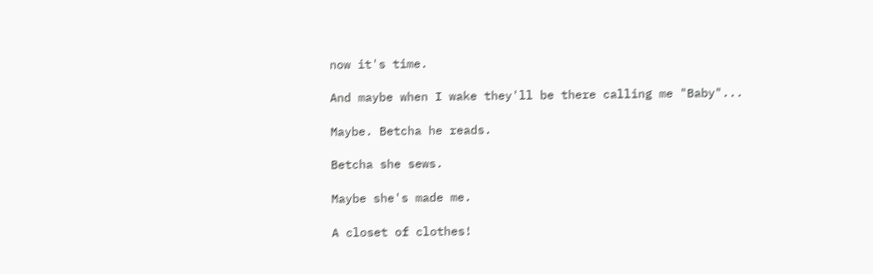now it's time.

And maybe when I wake they'll be there calling me "Baby"...

Maybe. Betcha he reads.

Betcha she sews.

Maybe she's made me.

A closet of clothes!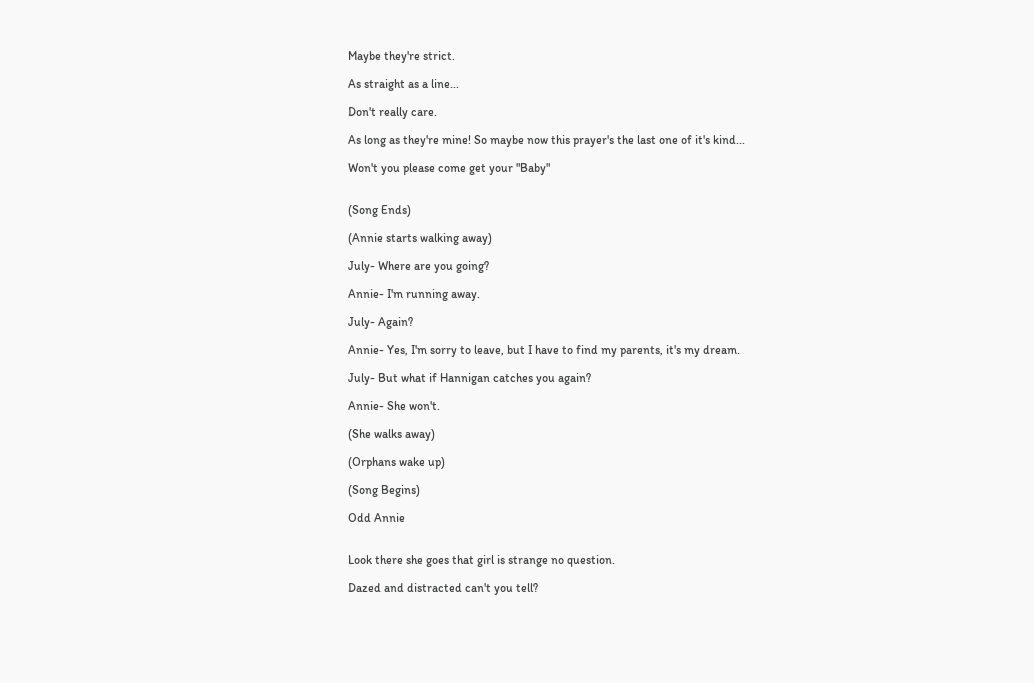Maybe they're strict.

As straight as a line...

Don't really care.

As long as they're mine! So maybe now this prayer's the last one of it's kind...

Won't you please come get your "Baby"


(Song Ends)

(Annie starts walking away)

July- Where are you going?

Annie- I'm running away.

July- Again?

Annie- Yes, I'm sorry to leave, but I have to find my parents, it's my dream.

July- But what if Hannigan catches you again?

Annie- She won't.

(She walks away)

(Orphans wake up)

(Song Begins)

Odd Annie


Look there she goes that girl is strange no question.

Dazed and distracted can't you tell?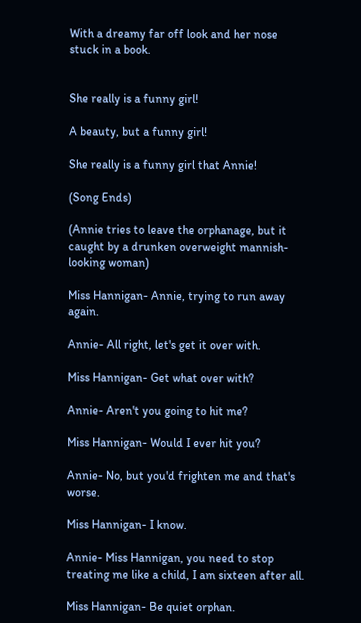With a dreamy far off look and her nose stuck in a book.


She really is a funny girl!

A beauty, but a funny girl!

She really is a funny girl that Annie!

(Song Ends)

(Annie tries to leave the orphanage, but it caught by a drunken overweight mannish-looking woman)

Miss Hannigan- Annie, trying to run away again.

Annie- All right, let's get it over with.

Miss Hannigan- Get what over with?

Annie- Aren't you going to hit me?

Miss Hannigan- Would I ever hit you?

Annie- No, but you'd frighten me and that's worse.

Miss Hannigan- I know.

Annie- Miss Hannigan, you need to stop treating me like a child, I am sixteen after all.

Miss Hannigan- Be quiet orphan.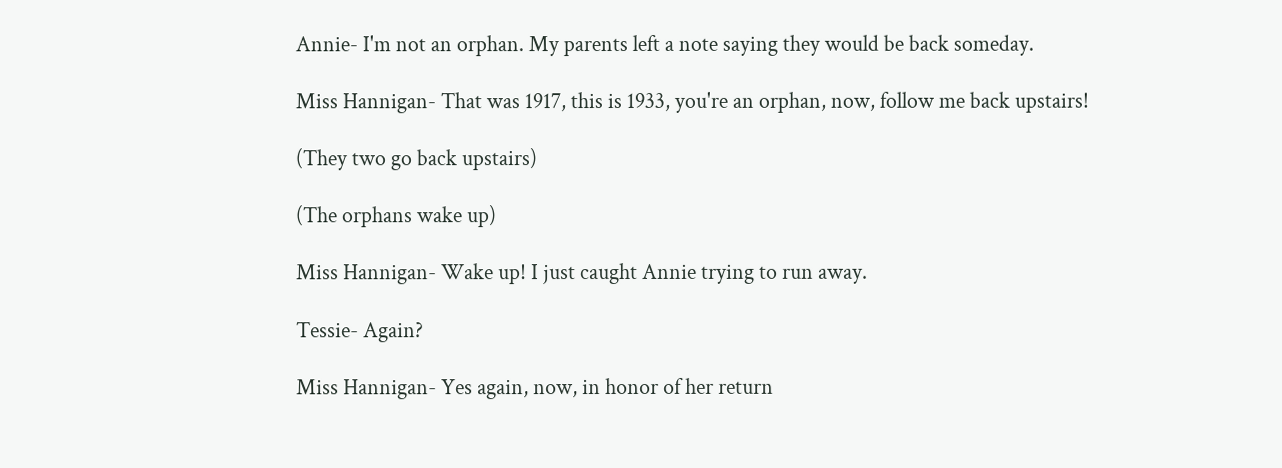Annie- I'm not an orphan. My parents left a note saying they would be back someday.

Miss Hannigan- That was 1917, this is 1933, you're an orphan, now, follow me back upstairs!

(They two go back upstairs)

(The orphans wake up)

Miss Hannigan- Wake up! I just caught Annie trying to run away.

Tessie- Again?

Miss Hannigan- Yes again, now, in honor of her return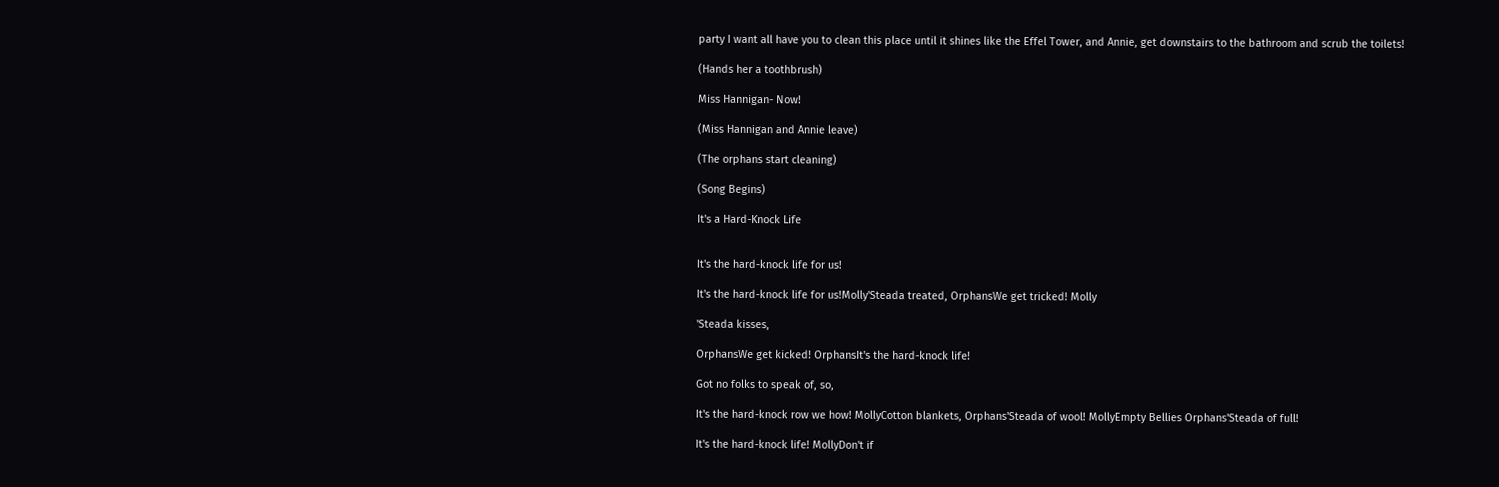party I want all have you to clean this place until it shines like the Effel Tower, and Annie, get downstairs to the bathroom and scrub the toilets!

(Hands her a toothbrush)

Miss Hannigan- Now!

(Miss Hannigan and Annie leave)

(The orphans start cleaning)

(Song Begins)

It's a Hard-Knock Life


It's the hard-knock life for us!

It's the hard-knock life for us!Molly'Steada treated, OrphansWe get tricked! Molly

'Steada kisses,

OrphansWe get kicked! OrphansIt's the hard-knock life!

Got no folks to speak of, so,

It's the hard-knock row we how! MollyCotton blankets, Orphans'Steada of wool! MollyEmpty Bellies Orphans'Steada of full!

It's the hard-knock life! MollyDon't if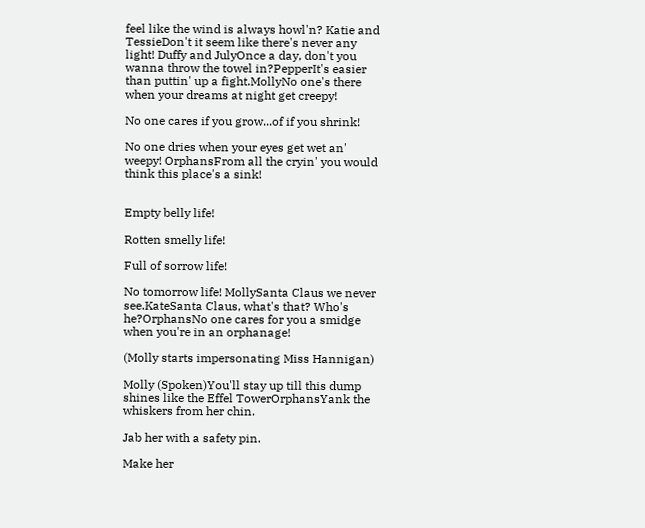feel like the wind is always howl'n? Katie and TessieDon't it seem like there's never any light! Duffy and JulyOnce a day, don't you wanna throw the towel in?PepperIt's easier than puttin' up a fight.MollyNo one's there when your dreams at night get creepy!

No one cares if you grow...of if you shrink!

No one dries when your eyes get wet an' weepy! OrphansFrom all the cryin' you would think this place's a sink!


Empty belly life!

Rotten smelly life!

Full of sorrow life!

No tomorrow life! MollySanta Claus we never see.KateSanta Claus, what's that? Who's he?OrphansNo one cares for you a smidge when you're in an orphanage!

(Molly starts impersonating Miss Hannigan)

Molly (Spoken)You'll stay up till this dump shines like the Effel TowerOrphansYank the whiskers from her chin.

Jab her with a safety pin.

Make her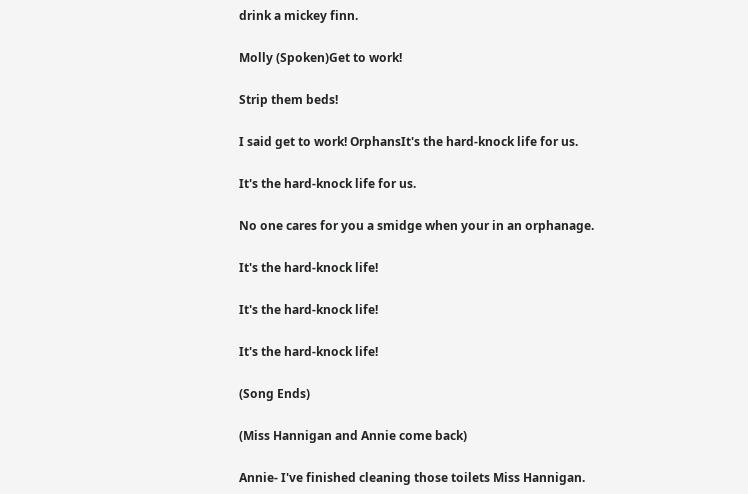drink a mickey finn.

Molly (Spoken)Get to work!

Strip them beds!

I said get to work! OrphansIt's the hard-knock life for us.

It's the hard-knock life for us.

No one cares for you a smidge when your in an orphanage.

It's the hard-knock life!

It's the hard-knock life!

It's the hard-knock life!

(Song Ends)

(Miss Hannigan and Annie come back)

Annie- I've finished cleaning those toilets Miss Hannigan.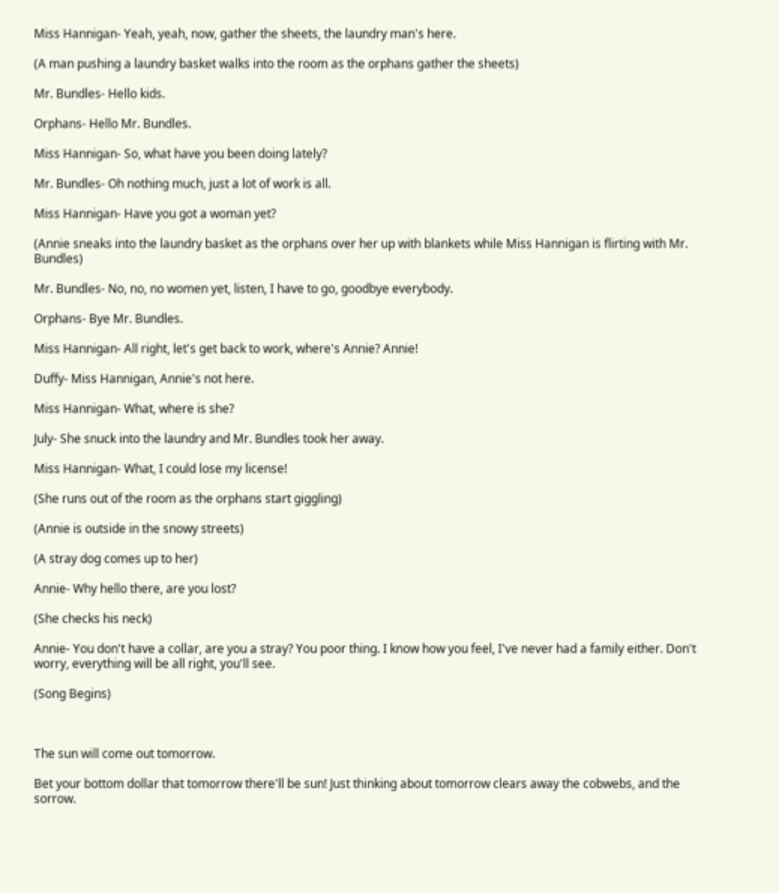Miss Hannigan- Yeah, yeah, now, gather the sheets, the laundry man's here.

(A man pushing a laundry basket walks into the room as the orphans gather the sheets)

Mr. Bundles- Hello kids.

Orphans- Hello Mr. Bundles.

Miss Hannigan- So, what have you been doing lately?

Mr. Bundles- Oh nothing much, just a lot of work is all.

Miss Hannigan- Have you got a woman yet?

(Annie sneaks into the laundry basket as the orphans over her up with blankets while Miss Hannigan is flirting with Mr. Bundles)

Mr. Bundles- No, no, no women yet, listen, I have to go, goodbye everybody.

Orphans- Bye Mr. Bundles.

Miss Hannigan- All right, let's get back to work, where's Annie? Annie!

Duffy- Miss Hannigan, Annie's not here.

Miss Hannigan- What, where is she?

July- She snuck into the laundry and Mr. Bundles took her away.

Miss Hannigan- What, I could lose my license!

(She runs out of the room as the orphans start giggling)

(Annie is outside in the snowy streets)

(A stray dog comes up to her)

Annie- Why hello there, are you lost?

(She checks his neck)

Annie- You don't have a collar, are you a stray? You poor thing. I know how you feel, I've never had a family either. Don't worry, everything will be all right, you'll see.

(Song Begins)



The sun will come out tomorrow.

Bet your bottom dollar that tomorrow there'll be sun! Just thinking about tomorrow clears away the cobwebs, and the sorrow.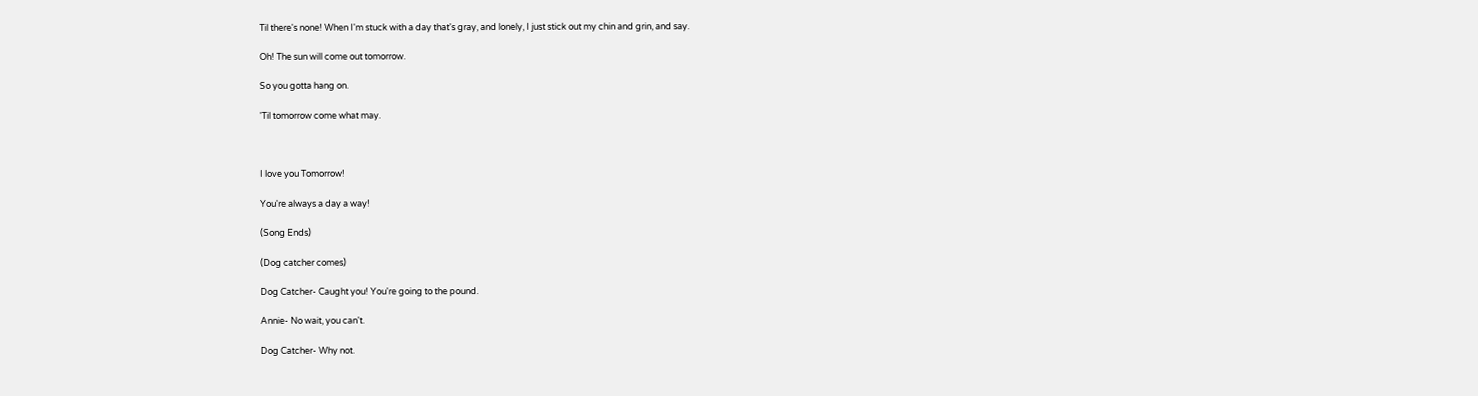Til there's none! When I'm stuck with a day that's gray, and lonely, I just stick out my chin and grin, and say.

Oh! The sun will come out tomorrow.

So you gotta hang on.

'Til tomorrow come what may.



I love you Tomorrow!

You're always a day a way!

(Song Ends)

(Dog catcher comes)

Dog Catcher- Caught you! You're going to the pound.

Annie- No wait, you can't.

Dog Catcher- Why not.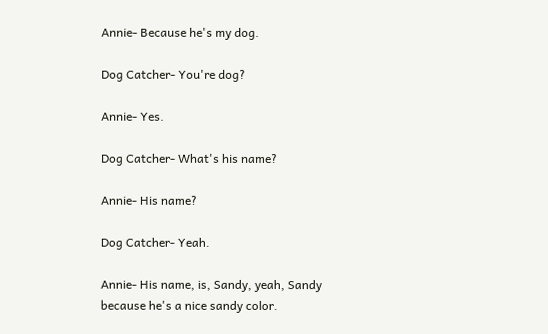Annie- Because he's my dog.

Dog Catcher- You're dog?

Annie- Yes.

Dog Catcher- What's his name?

Annie- His name?

Dog Catcher- Yeah.

Annie- His name, is, Sandy, yeah, Sandy because he's a nice sandy color.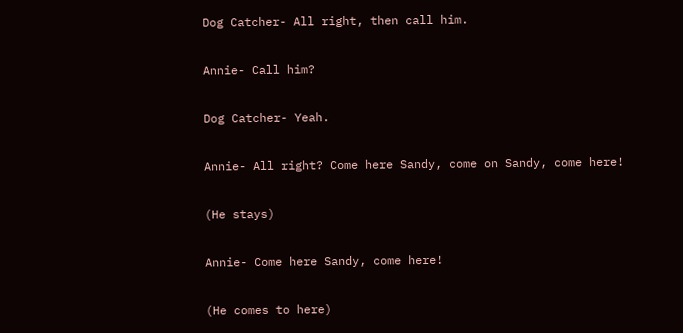Dog Catcher- All right, then call him.

Annie- Call him?

Dog Catcher- Yeah.

Annie- All right? Come here Sandy, come on Sandy, come here!

(He stays)

Annie- Come here Sandy, come here!

(He comes to here)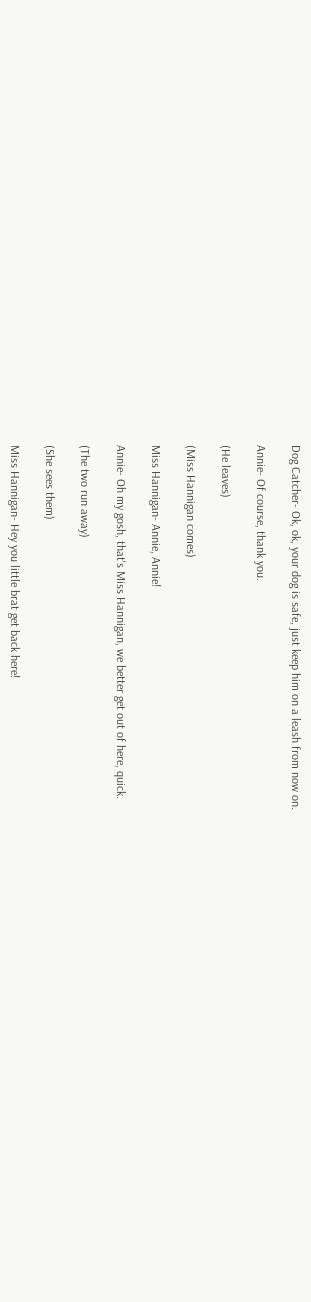Dog Catcher- Ok, ok, your dog is safe, just keep him on a leash from now on.

Annie- Of course, thank you.

(He leaves)

(Miss Hannigan comes)

Miss Hannigan- Annie, Annie!

Annie- Oh my gosh, that's Miss Hannigan, we better get out of here, quick.

(The two run away)

(She sees them)

Miss Hannigan- Hey you little brat get back here!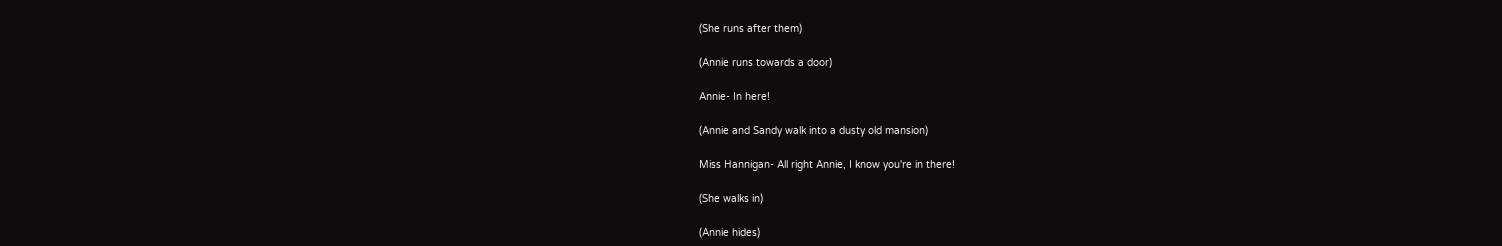(She runs after them)

(Annie runs towards a door)

Annie- In here!

(Annie and Sandy walk into a dusty old mansion)

Miss Hannigan- All right Annie, I know you're in there!

(She walks in)

(Annie hides)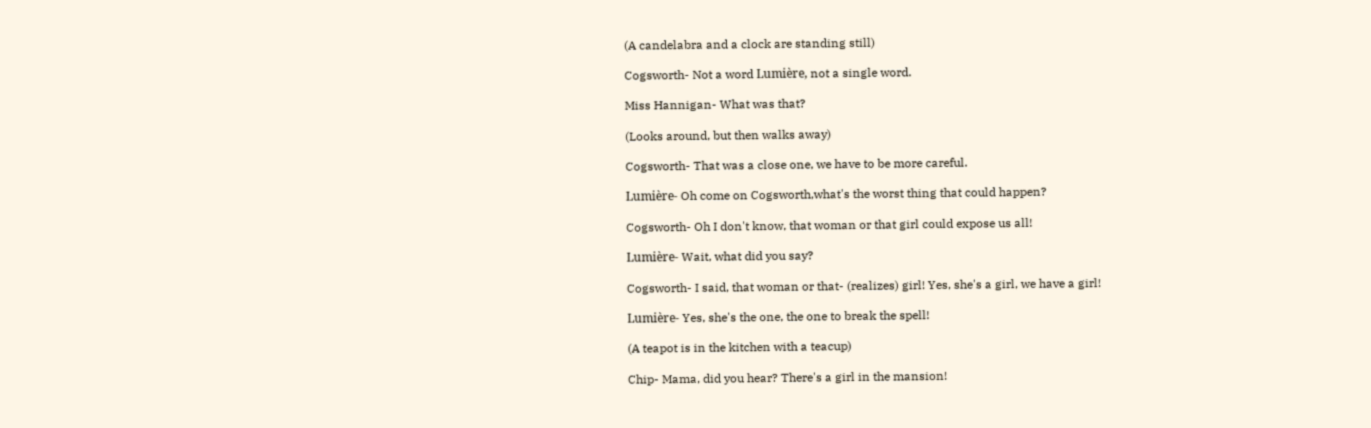(A candelabra and a clock are standing still)

Cogsworth- Not a word Lumière, not a single word.

Miss Hannigan- What was that?

(Looks around, but then walks away)

Cogsworth- That was a close one, we have to be more careful.

Lumière- Oh come on Cogsworth,what's the worst thing that could happen?

Cogsworth- Oh I don't know, that woman or that girl could expose us all!

Lumière- Wait, what did you say?

Cogsworth- I said, that woman or that- (realizes) girl! Yes, she's a girl, we have a girl!

Lumière- Yes, she's the one, the one to break the spell!

(A teapot is in the kitchen with a teacup)

Chip- Mama, did you hear? There's a girl in the mansion!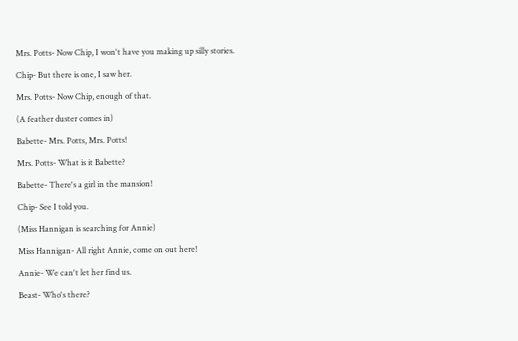Mrs. Potts- Now Chip, I won't have you making up silly stories.

Chip- But there is one, I saw her.

Mrs. Potts- Now Chip, enough of that.

(A feather duster comes in)

Babette- Mrs. Potts, Mrs. Potts!

Mrs. Potts- What is it Babette?

Babette- There's a girl in the mansion!

Chip- See I told you.

(Miss Hannigan is searching for Annie)

Miss Hannigan- All right Annie, come on out here!

Annie- We can't let her find us.

Beast- Who's there?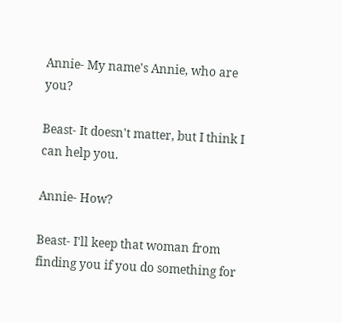Annie- My name's Annie, who are you?

Beast- It doesn't matter, but I think I can help you.

Annie- How?

Beast- I'll keep that woman from finding you if you do something for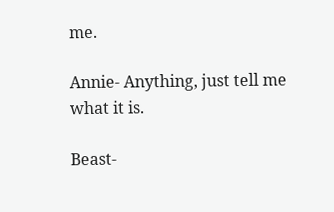me.

Annie- Anything, just tell me what it is.

Beast-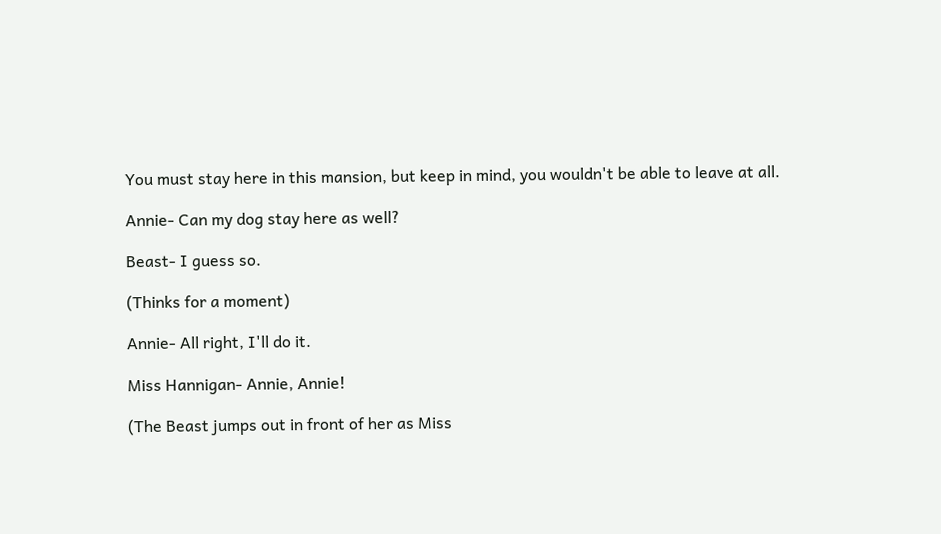You must stay here in this mansion, but keep in mind, you wouldn't be able to leave at all.

Annie- Can my dog stay here as well?

Beast- I guess so.

(Thinks for a moment)

Annie- All right, I'll do it.

Miss Hannigan- Annie, Annie!

(The Beast jumps out in front of her as Miss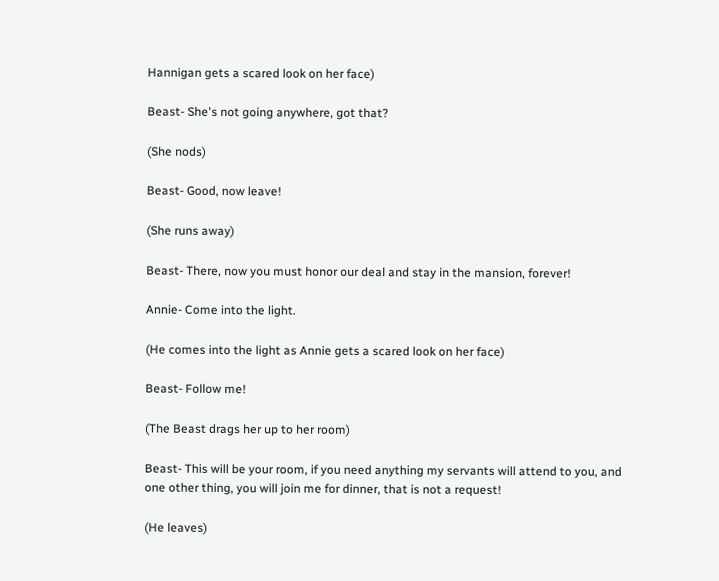Hannigan gets a scared look on her face)

Beast- She's not going anywhere, got that?

(She nods)

Beast- Good, now leave!

(She runs away)

Beast- There, now you must honor our deal and stay in the mansion, forever!

Annie- Come into the light.

(He comes into the light as Annie gets a scared look on her face)

Beast- Follow me!

(The Beast drags her up to her room)

Beast- This will be your room, if you need anything my servants will attend to you, and one other thing, you will join me for dinner, that is not a request!

(He leaves)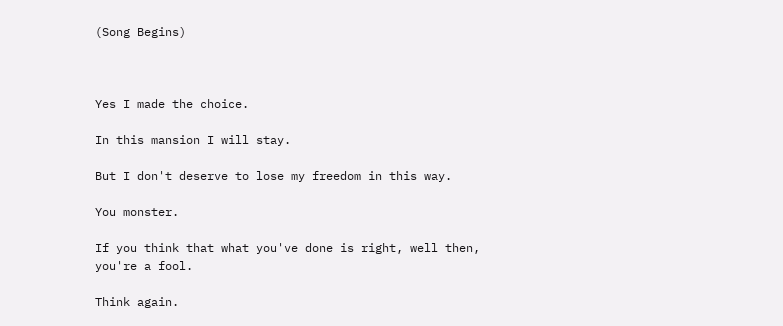(Song Begins)



Yes I made the choice.

In this mansion I will stay.

But I don't deserve to lose my freedom in this way.

You monster.

If you think that what you've done is right, well then, you're a fool.

Think again.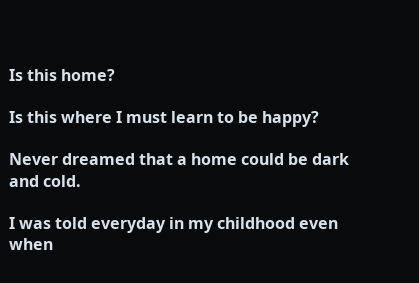Is this home?

Is this where I must learn to be happy?

Never dreamed that a home could be dark and cold.

I was told everyday in my childhood even when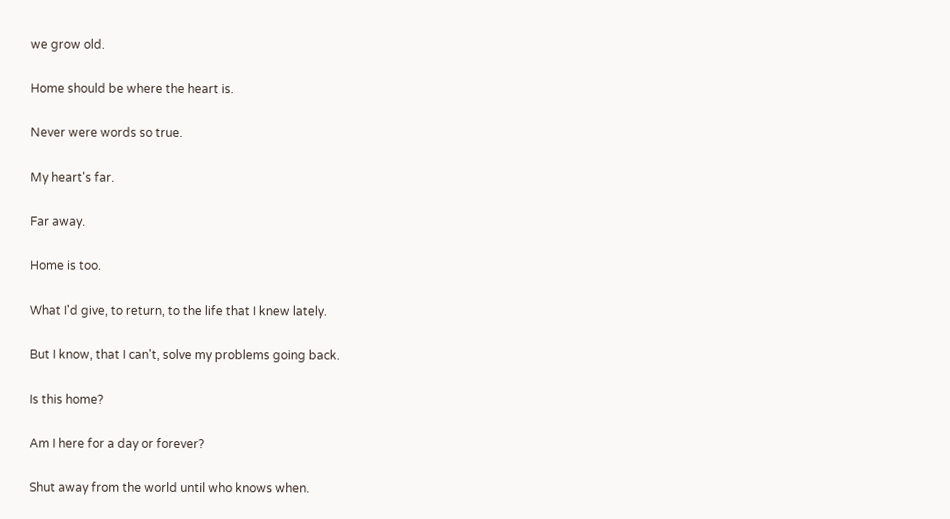we grow old.

Home should be where the heart is.

Never were words so true.

My heart's far.

Far away.

Home is too.

What I'd give, to return, to the life that I knew lately.

But I know, that I can't, solve my problems going back.

Is this home?

Am I here for a day or forever?

Shut away from the world until who knows when.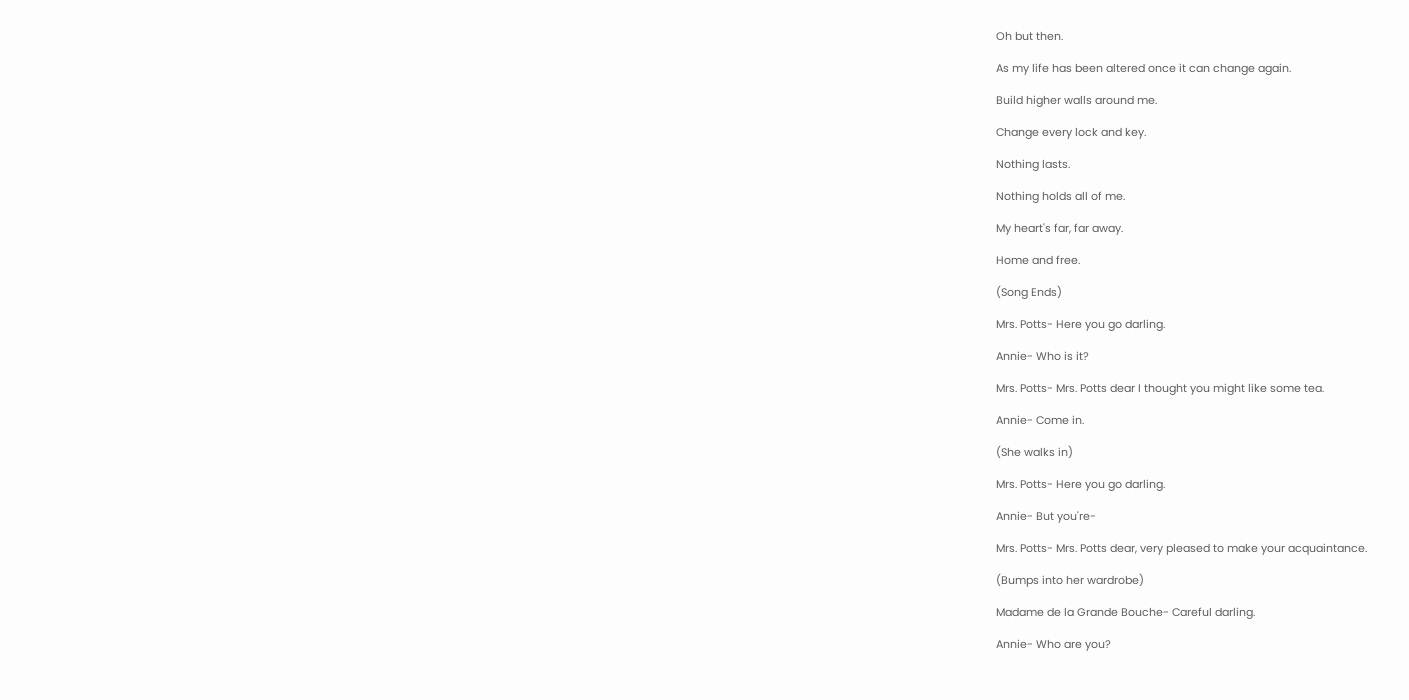Oh but then.

As my life has been altered once it can change again.

Build higher walls around me.

Change every lock and key.

Nothing lasts.

Nothing holds all of me.

My heart's far, far away.

Home and free.

(Song Ends)

Mrs. Potts- Here you go darling.

Annie- Who is it?

Mrs. Potts- Mrs. Potts dear I thought you might like some tea.

Annie- Come in.

(She walks in)

Mrs. Potts- Here you go darling.

Annie- But you're-

Mrs. Potts- Mrs. Potts dear, very pleased to make your acquaintance.

(Bumps into her wardrobe)

Madame de la Grande Bouche- Careful darling.

Annie- Who are you?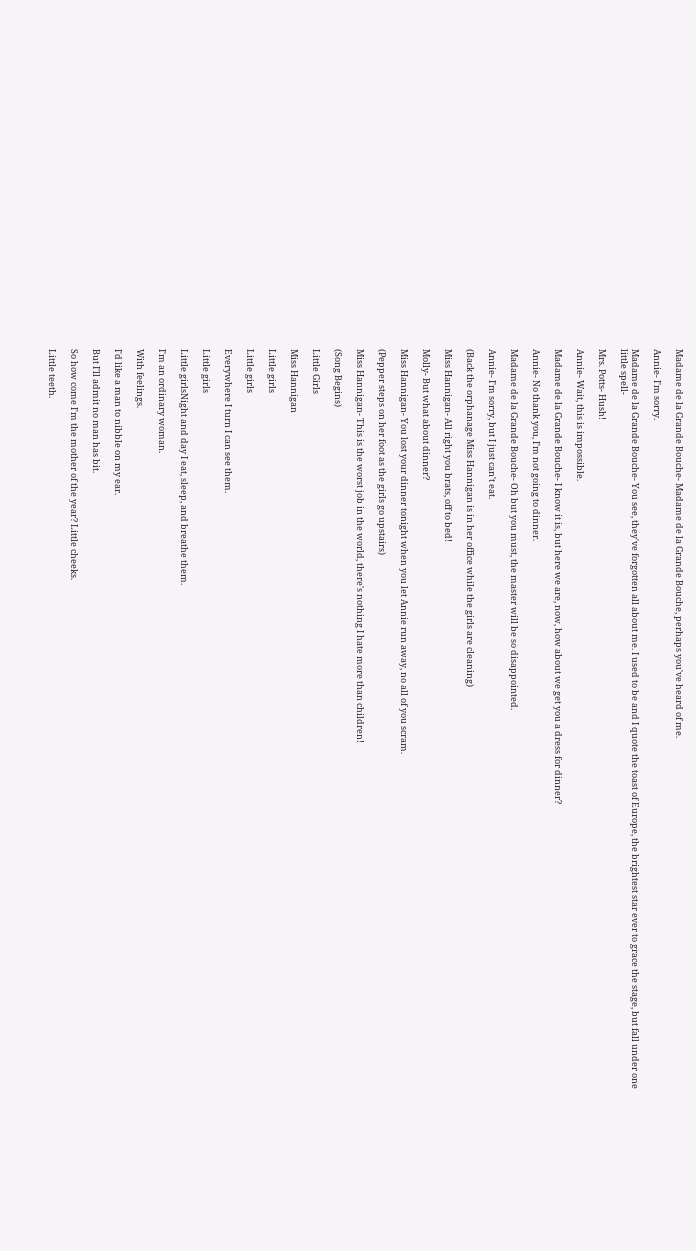Madame de la Grande Bouche- Madame de la Grande Bouche, perhaps you've heard of me.

Annie- I'm sorry.

Madame de la Grande Bouche- You see, they've forgotten all about me. I used to be and I quote the toast of Europe, the brightest star ever to grace the stage, but fall under one little spell-

Mrs. Potts- Hush!

Annie- Wait, this is impossible.

Madame de la Grande Bouche- I know it is, but here we are, now, how about we get you a dress for dinner?

Annie- No thank you, I'm not going to dinner.

Madame de la Grande Bouche- Oh but you must, the master will be so disappointed.

Annie- I'm sorry, but I just can't eat.

(Back the orphanage Miss Hannigan is in her office while the girls are cleaning)

Miss Hannigan- All right you brats, off to bed!

Molly- But what about dinner?

Miss Hannigan- You lost your dinner tonight when you let Annie run away, no all of you scram.

(Pepper steps on her foot as the girls go upstairs)

Miss Hannigan- This is the worst job in the world, there's nothing I hate more than children!

(Song Begins)

Little Girls

Miss Hannigan

Little girls

Little girls

Everywhere I turn I can see them.

Little girls

Little girlsNight and day I eat, sleep, and breathe them.

I'm an ordinary woman.

With feelings.

I'd like a man to nibble on my ear.

But I'll admit no man has bit.

So how come I'm the mother of the year? Little cheeks.

Little teeth.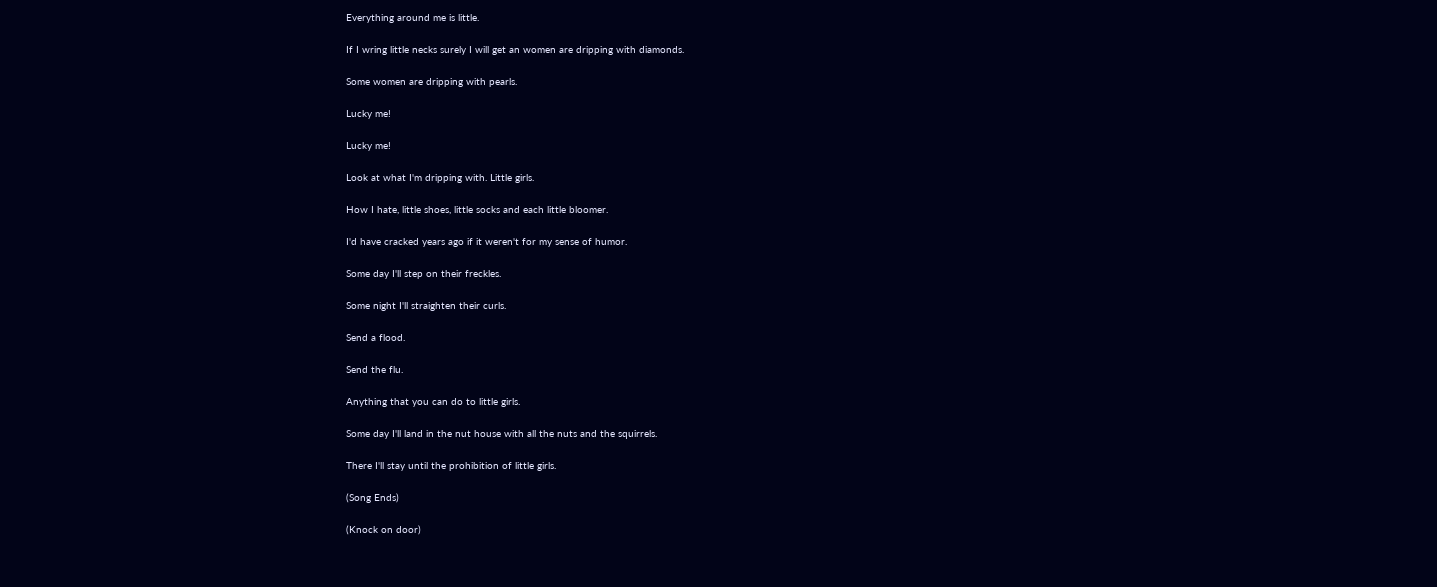Everything around me is little.

If I wring little necks surely I will get an women are dripping with diamonds.

Some women are dripping with pearls.

Lucky me!

Lucky me!

Look at what I'm dripping with. Little girls.

How I hate, little shoes, little socks and each little bloomer.

I'd have cracked years ago if it weren't for my sense of humor.

Some day I'll step on their freckles.

Some night I'll straighten their curls.

Send a flood.

Send the flu.

Anything that you can do to little girls.

Some day I'll land in the nut house with all the nuts and the squirrels.

There I'll stay until the prohibition of little girls.

(Song Ends)

(Knock on door)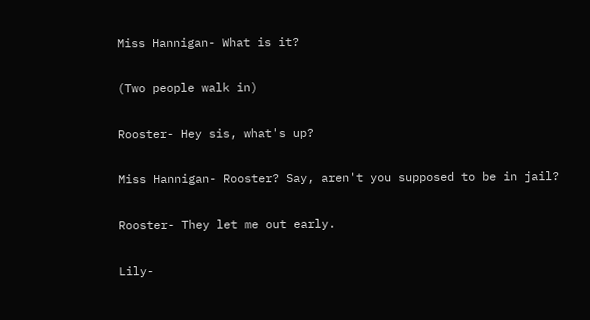Miss Hannigan- What is it?

(Two people walk in)

Rooster- Hey sis, what's up?

Miss Hannigan- Rooster? Say, aren't you supposed to be in jail?

Rooster- They let me out early.

Lily-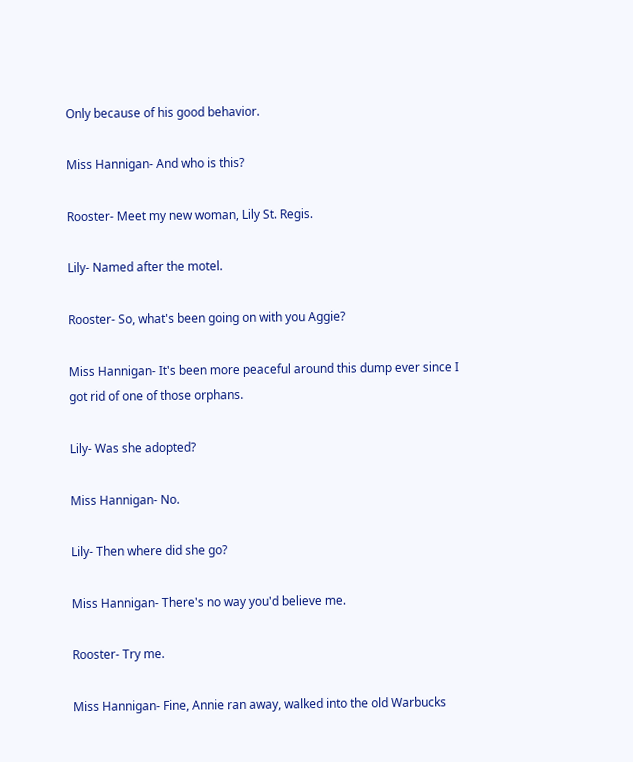Only because of his good behavior.

Miss Hannigan- And who is this?

Rooster- Meet my new woman, Lily St. Regis.

Lily- Named after the motel.

Rooster- So, what's been going on with you Aggie?

Miss Hannigan- It's been more peaceful around this dump ever since I got rid of one of those orphans.

Lily- Was she adopted?

Miss Hannigan- No.

Lily- Then where did she go?

Miss Hannigan- There's no way you'd believe me.

Rooster- Try me.

Miss Hannigan- Fine, Annie ran away, walked into the old Warbucks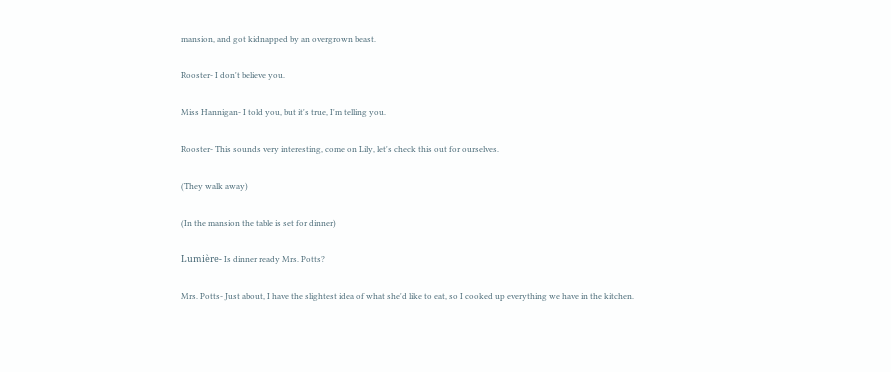mansion, and got kidnapped by an overgrown beast.

Rooster- I don't believe you.

Miss Hannigan- I told you, but it's true, I'm telling you.

Rooster- This sounds very interesting, come on Lily, let's check this out for ourselves.

(They walk away)

(In the mansion the table is set for dinner)

Lumière- Is dinner ready Mrs. Potts?

Mrs. Potts- Just about, I have the slightest idea of what she'd like to eat, so I cooked up everything we have in the kitchen.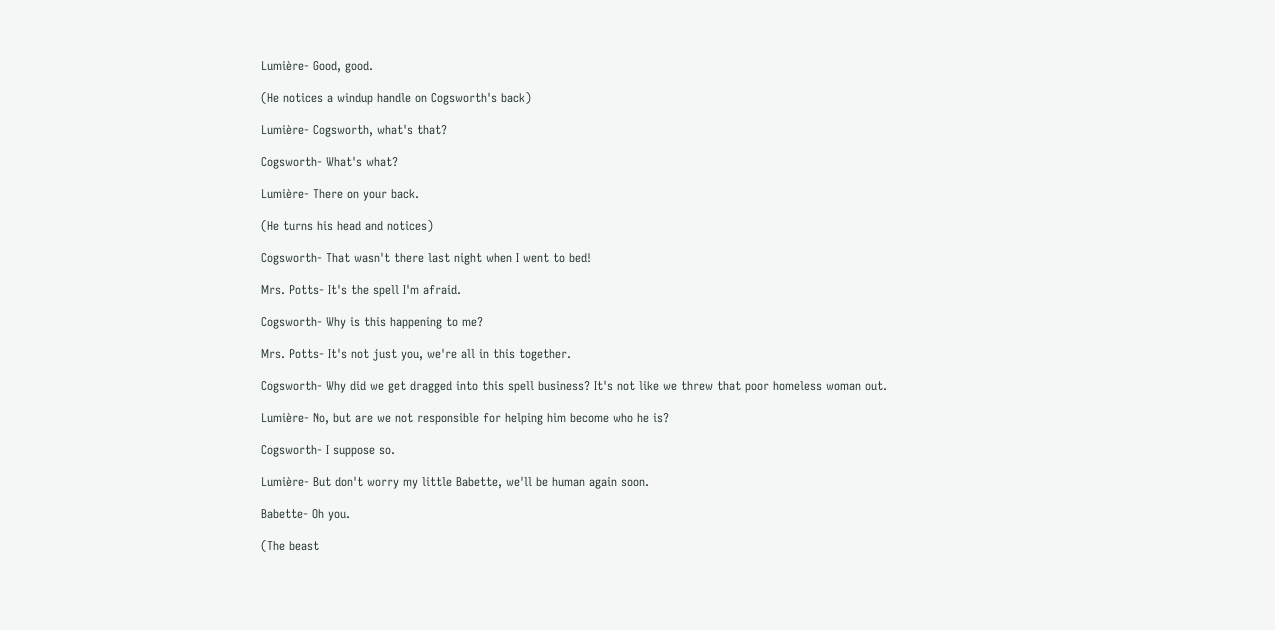Lumière- Good, good.

(He notices a windup handle on Cogsworth's back)

Lumière- Cogsworth, what's that?

Cogsworth- What's what?

Lumière- There on your back.

(He turns his head and notices)

Cogsworth- That wasn't there last night when I went to bed!

Mrs. Potts- It's the spell I'm afraid.

Cogsworth- Why is this happening to me?

Mrs. Potts- It's not just you, we're all in this together.

Cogsworth- Why did we get dragged into this spell business? It's not like we threw that poor homeless woman out.

Lumière- No, but are we not responsible for helping him become who he is?

Cogsworth- I suppose so.

Lumière- But don't worry my little Babette, we'll be human again soon.

Babette- Oh you.

(The beast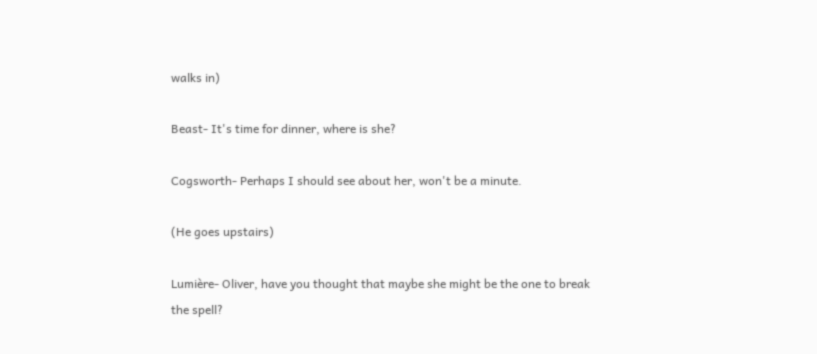walks in)

Beast- It's time for dinner, where is she?

Cogsworth- Perhaps I should see about her, won't be a minute.

(He goes upstairs)

Lumière- Oliver, have you thought that maybe she might be the one to break the spell?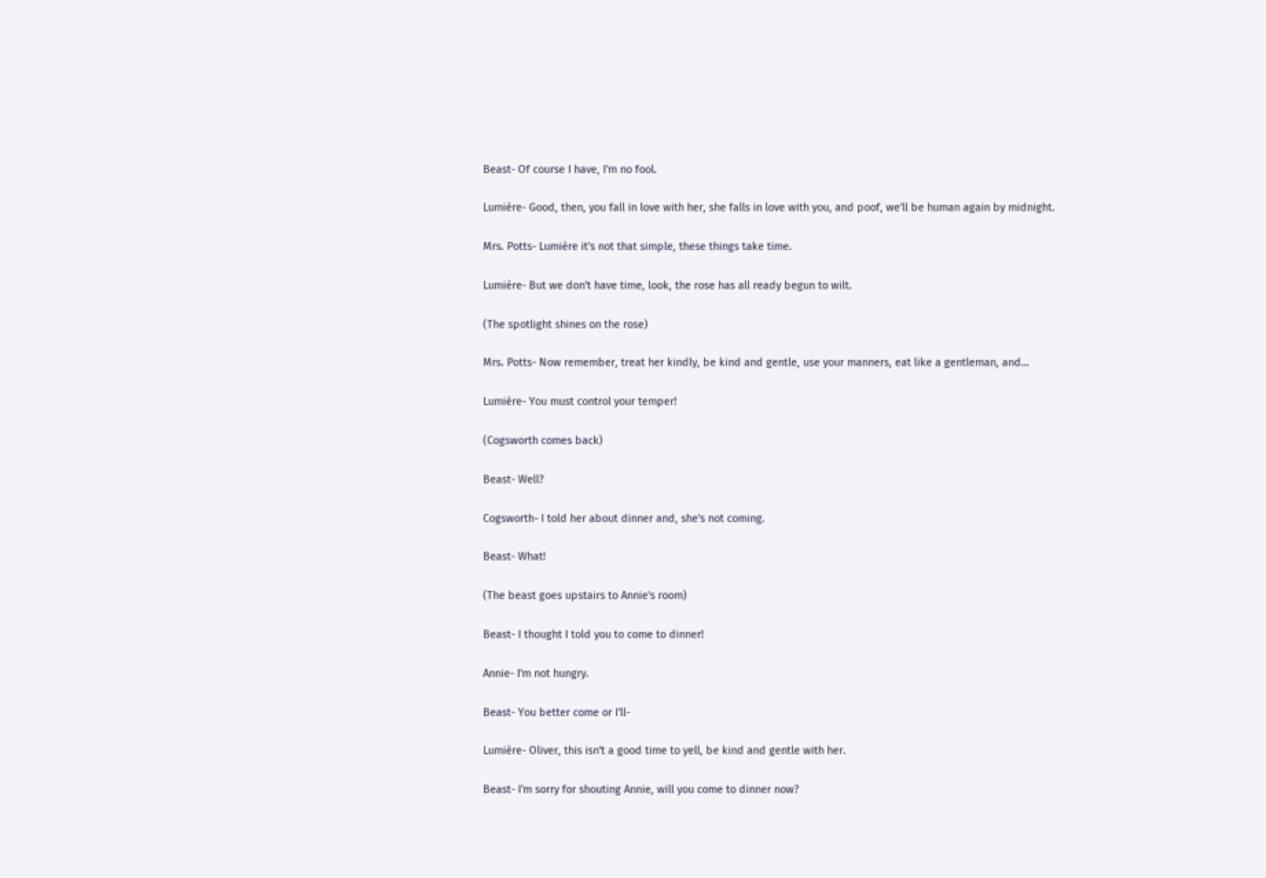Beast- Of course I have, I'm no fool.

Lumière- Good, then, you fall in love with her, she falls in love with you, and poof, we'll be human again by midnight.

Mrs. Potts- Lumière it's not that simple, these things take time.

Lumière- But we don't have time, look, the rose has all ready begun to wilt.

(The spotlight shines on the rose)

Mrs. Potts- Now remember, treat her kindly, be kind and gentle, use your manners, eat like a gentleman, and…

Lumière- You must control your temper!

(Cogsworth comes back)

Beast- Well?

Cogsworth- I told her about dinner and, she's not coming.

Beast- What!

(The beast goes upstairs to Annie's room)

Beast- I thought I told you to come to dinner!

Annie- I'm not hungry.

Beast- You better come or I'll-

Lumière- Oliver, this isn't a good time to yell, be kind and gentle with her.

Beast- I'm sorry for shouting Annie, will you come to dinner now?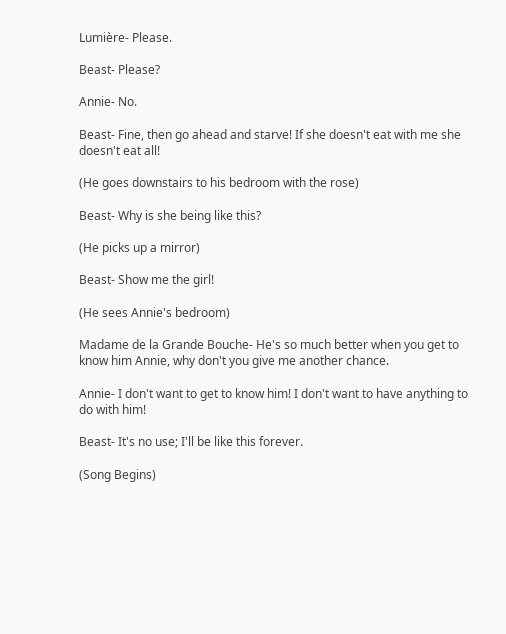Lumière- Please.

Beast- Please?

Annie- No.

Beast- Fine, then go ahead and starve! If she doesn't eat with me she doesn't eat all!

(He goes downstairs to his bedroom with the rose)

Beast- Why is she being like this?

(He picks up a mirror)

Beast- Show me the girl!

(He sees Annie's bedroom)

Madame de la Grande Bouche- He's so much better when you get to know him Annie, why don't you give me another chance.

Annie- I don't want to get to know him! I don't want to have anything to do with him!

Beast- It's no use; I'll be like this forever.

(Song Begins)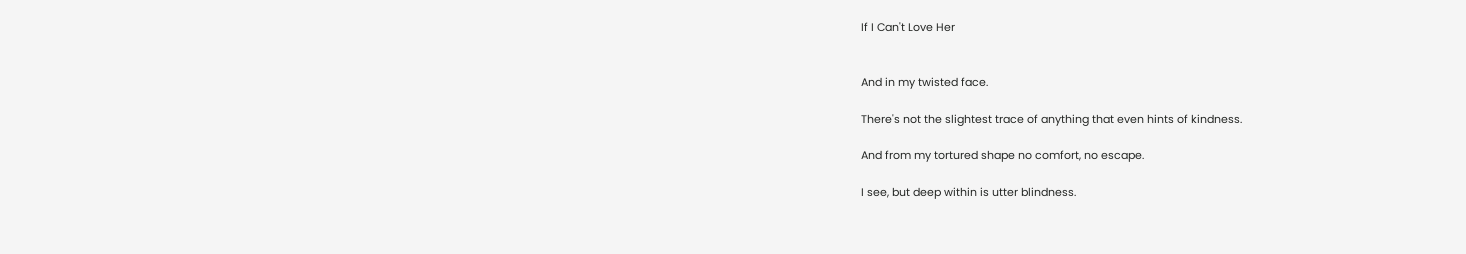If I Can't Love Her


And in my twisted face.

There's not the slightest trace of anything that even hints of kindness.

And from my tortured shape no comfort, no escape.

I see, but deep within is utter blindness.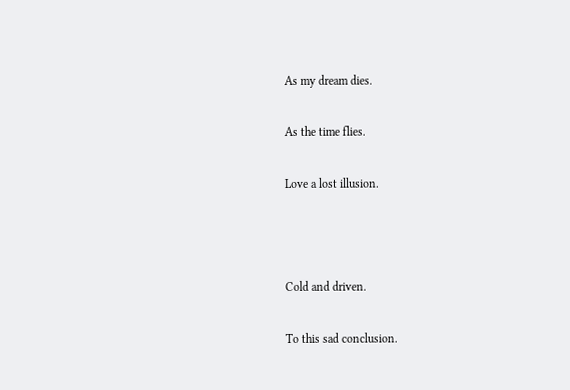As my dream dies.

As the time flies.

Love a lost illusion.



Cold and driven.

To this sad conclusion.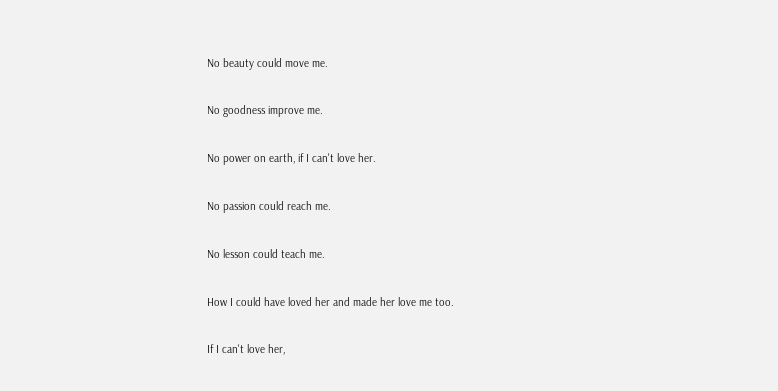No beauty could move me.

No goodness improve me.

No power on earth, if I can't love her.

No passion could reach me.

No lesson could teach me.

How I could have loved her and made her love me too.

If I can't love her,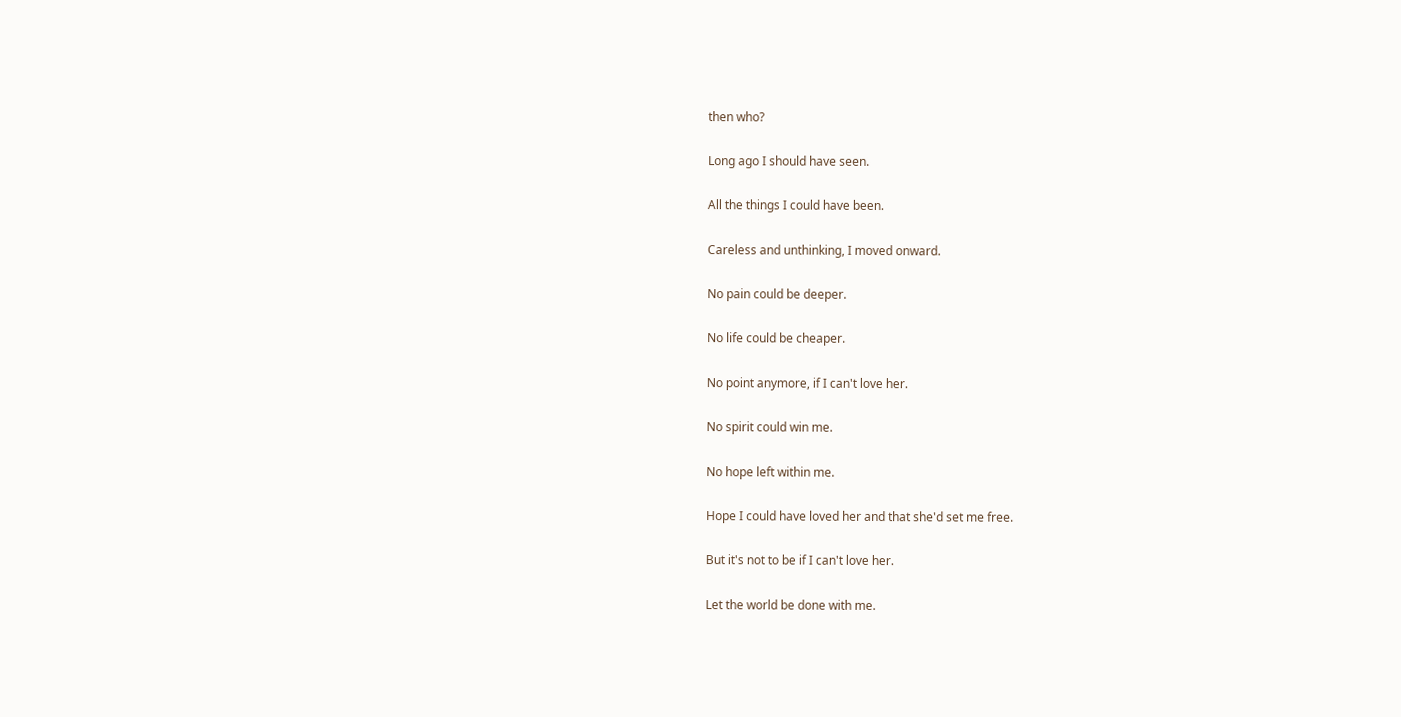then who?

Long ago I should have seen.

All the things I could have been.

Careless and unthinking, I moved onward.

No pain could be deeper.

No life could be cheaper.

No point anymore, if I can't love her.

No spirit could win me.

No hope left within me.

Hope I could have loved her and that she'd set me free.

But it's not to be if I can't love her.

Let the world be done with me.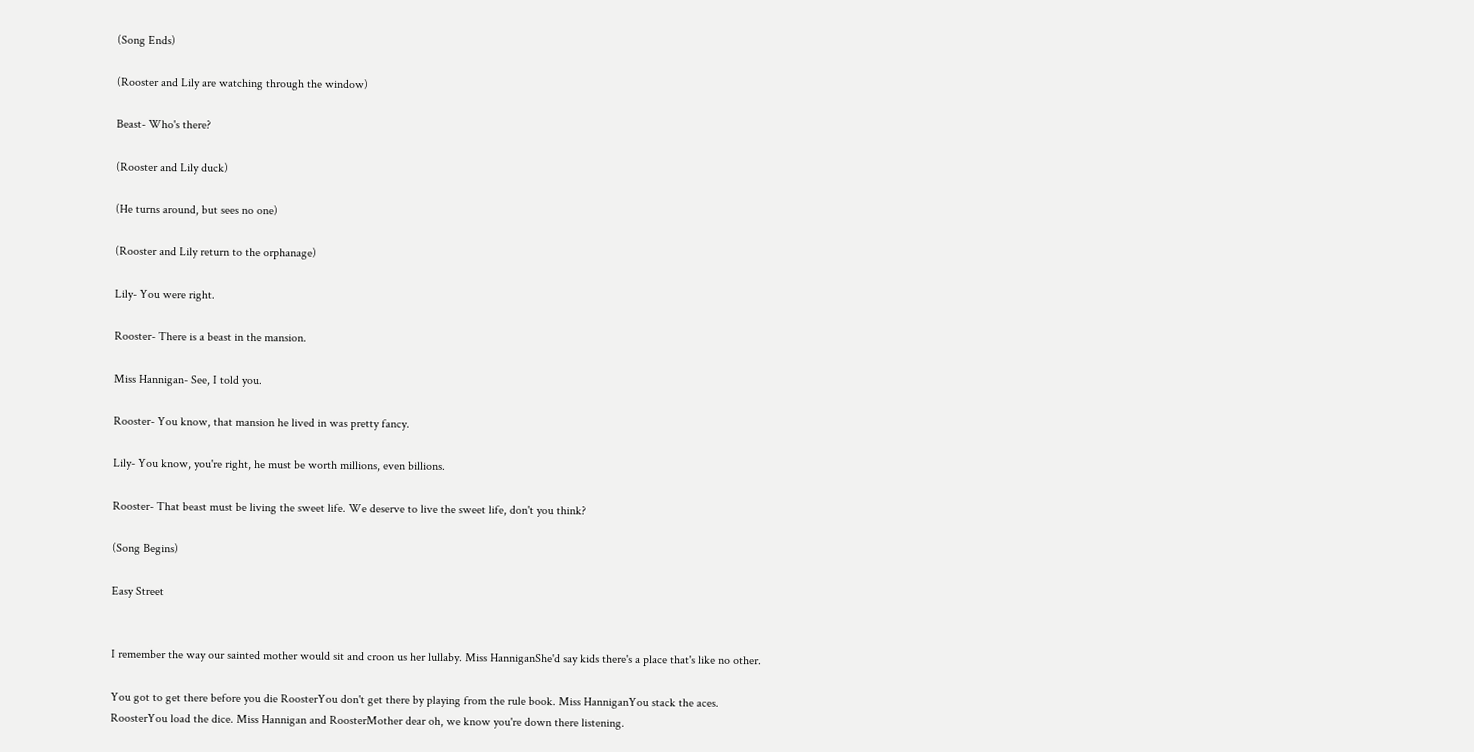(Song Ends)

(Rooster and Lily are watching through the window)

Beast- Who's there?

(Rooster and Lily duck)

(He turns around, but sees no one)

(Rooster and Lily return to the orphanage)

Lily- You were right.

Rooster- There is a beast in the mansion.

Miss Hannigan- See, I told you.

Rooster- You know, that mansion he lived in was pretty fancy.

Lily- You know, you're right, he must be worth millions, even billions.

Rooster- That beast must be living the sweet life. We deserve to live the sweet life, don't you think?

(Song Begins)

Easy Street


I remember the way our sainted mother would sit and croon us her lullaby. Miss HanniganShe'd say kids there's a place that's like no other.

You got to get there before you die RoosterYou don't get there by playing from the rule book. Miss HanniganYou stack the aces. RoosterYou load the dice. Miss Hannigan and RoosterMother dear oh, we know you're down there listening.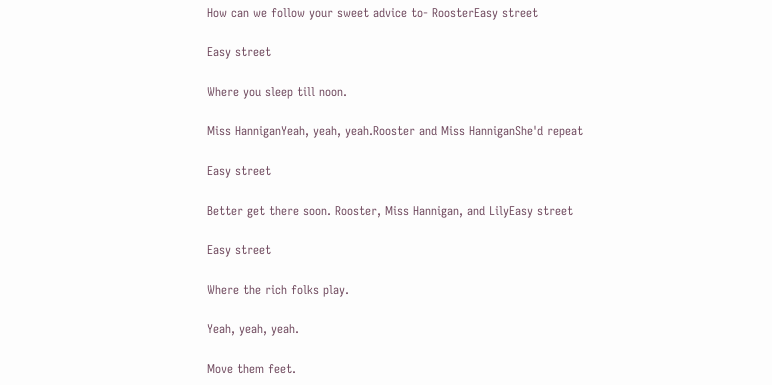How can we follow your sweet advice to- RoosterEasy street

Easy street

Where you sleep till noon.

Miss HanniganYeah, yeah, yeah.Rooster and Miss HanniganShe'd repeat

Easy street

Better get there soon. Rooster, Miss Hannigan, and LilyEasy street

Easy street

Where the rich folks play.

Yeah, yeah, yeah.

Move them feet.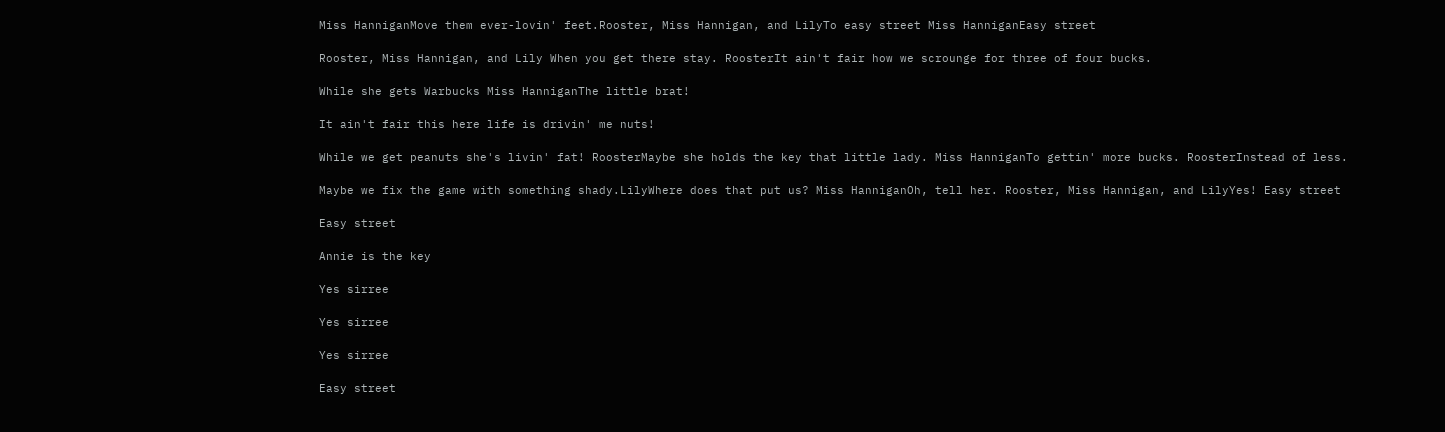Miss HanniganMove them ever-lovin' feet.Rooster, Miss Hannigan, and LilyTo easy street Miss HanniganEasy street

Rooster, Miss Hannigan, and Lily When you get there stay. RoosterIt ain't fair how we scrounge for three of four bucks.

While she gets Warbucks Miss HanniganThe little brat!

It ain't fair this here life is drivin' me nuts!

While we get peanuts she's livin' fat! RoosterMaybe she holds the key that little lady. Miss HanniganTo gettin' more bucks. RoosterInstead of less.

Maybe we fix the game with something shady.LilyWhere does that put us? Miss HanniganOh, tell her. Rooster, Miss Hannigan, and LilyYes! Easy street

Easy street

Annie is the key

Yes sirree

Yes sirree

Yes sirree

Easy street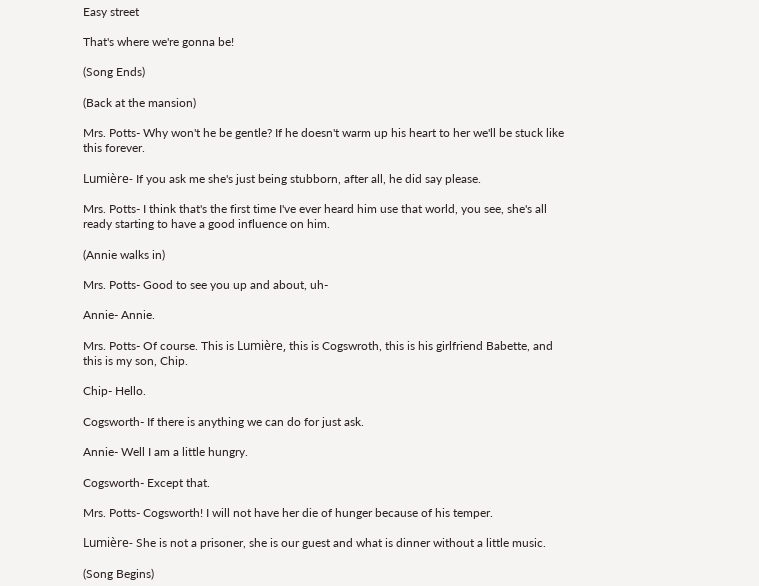Easy street

That's where we're gonna be!

(Song Ends)

(Back at the mansion)

Mrs. Potts- Why won't he be gentle? If he doesn't warm up his heart to her we'll be stuck like this forever.

Lumière- If you ask me she's just being stubborn, after all, he did say please.

Mrs. Potts- I think that's the first time I've ever heard him use that world, you see, she's all ready starting to have a good influence on him.

(Annie walks in)

Mrs. Potts- Good to see you up and about, uh-

Annie- Annie.

Mrs. Potts- Of course. This is Lumière, this is Cogswroth, this is his girlfriend Babette, and this is my son, Chip.

Chip- Hello.

Cogsworth- If there is anything we can do for just ask.

Annie- Well I am a little hungry.

Cogsworth- Except that.

Mrs. Potts- Cogsworth! I will not have her die of hunger because of his temper.

Lumière- She is not a prisoner, she is our guest and what is dinner without a little music.

(Song Begins)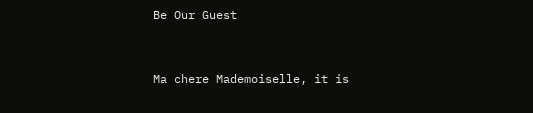Be Our Guest


Ma chere Mademoiselle, it is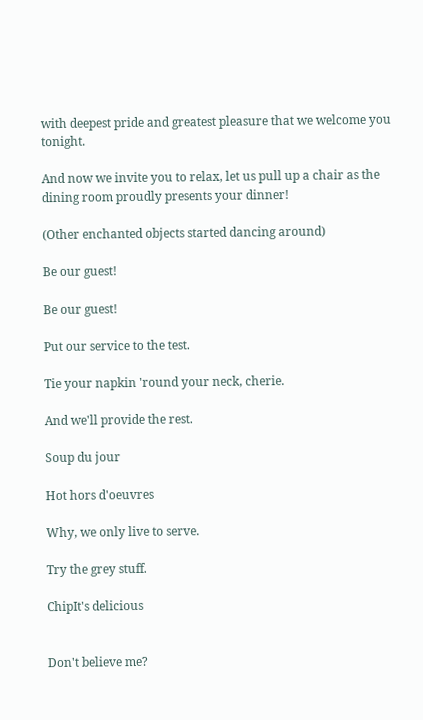with deepest pride and greatest pleasure that we welcome you tonight.

And now we invite you to relax, let us pull up a chair as the dining room proudly presents your dinner!

(Other enchanted objects started dancing around)

Be our guest!

Be our guest!

Put our service to the test.

Tie your napkin 'round your neck, cherie.

And we'll provide the rest.

Soup du jour

Hot hors d'oeuvres

Why, we only live to serve.

Try the grey stuff.

ChipIt's delicious


Don't believe me?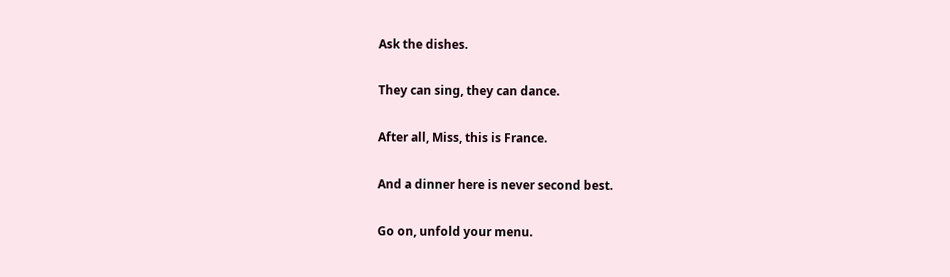Ask the dishes.

They can sing, they can dance.

After all, Miss, this is France.

And a dinner here is never second best.

Go on, unfold your menu.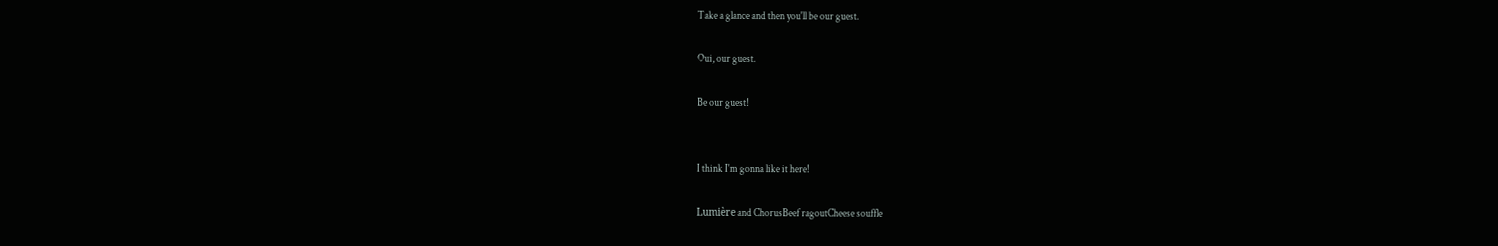Take a glance and then you'll be our guest.

Oui, our guest.

Be our guest!


I think I'm gonna like it here!

Lumière and ChorusBeef ragoutCheese souffle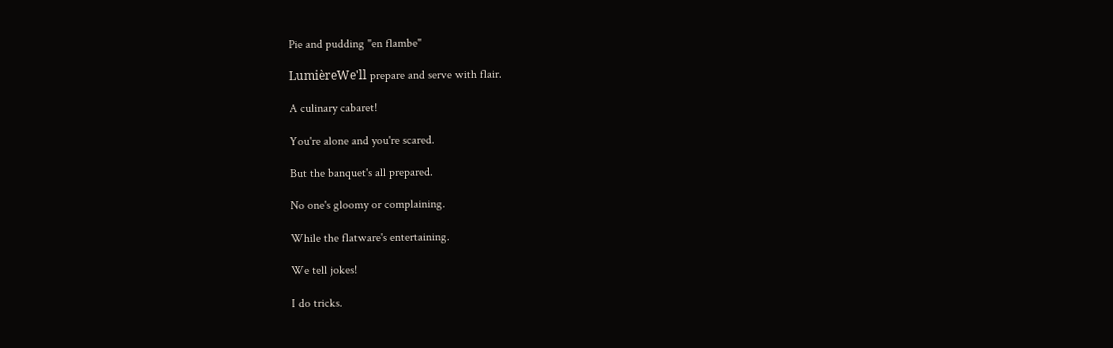Pie and pudding "en flambe"

LumièreWe'll prepare and serve with flair.

A culinary cabaret!

You're alone and you're scared.

But the banquet's all prepared.

No one's gloomy or complaining.

While the flatware's entertaining.

We tell jokes!

I do tricks.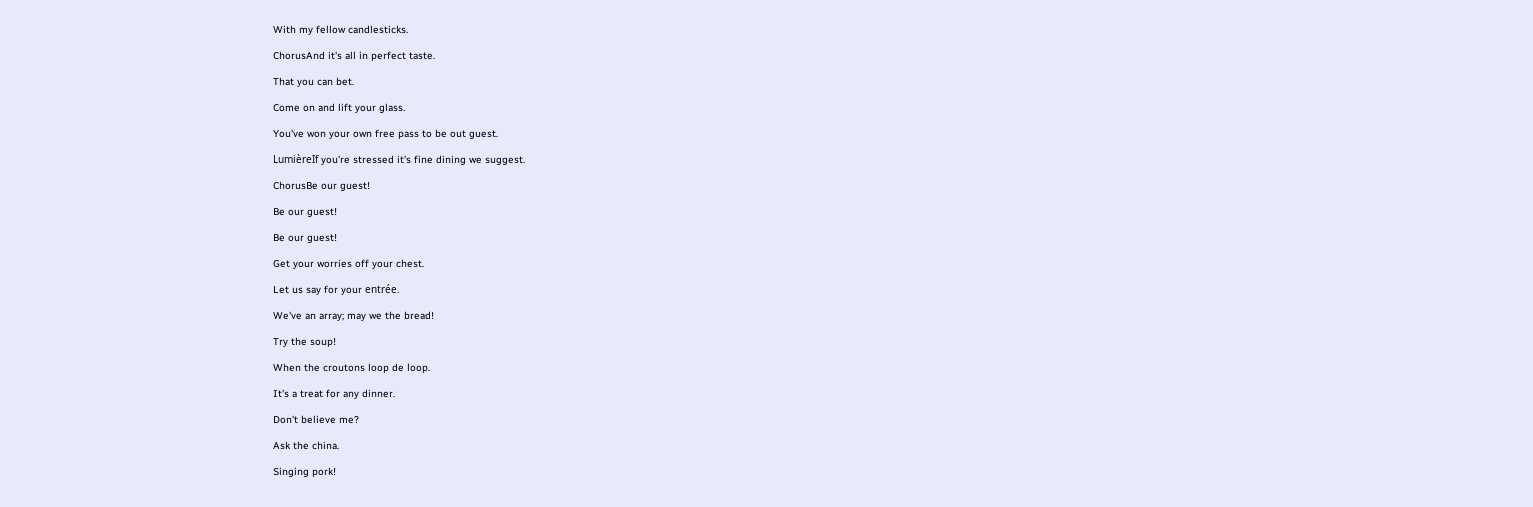With my fellow candlesticks.

ChorusAnd it's all in perfect taste.

That you can bet.

Come on and lift your glass.

You've won your own free pass to be out guest.

LumièreIf you're stressed it's fine dining we suggest.

ChorusBe our guest!

Be our guest!

Be our guest!

Get your worries off your chest.

Let us say for your entrée.

We've an array; may we the bread!

Try the soup!

When the croutons loop de loop.

It's a treat for any dinner.

Don't believe me?

Ask the china.

Singing pork!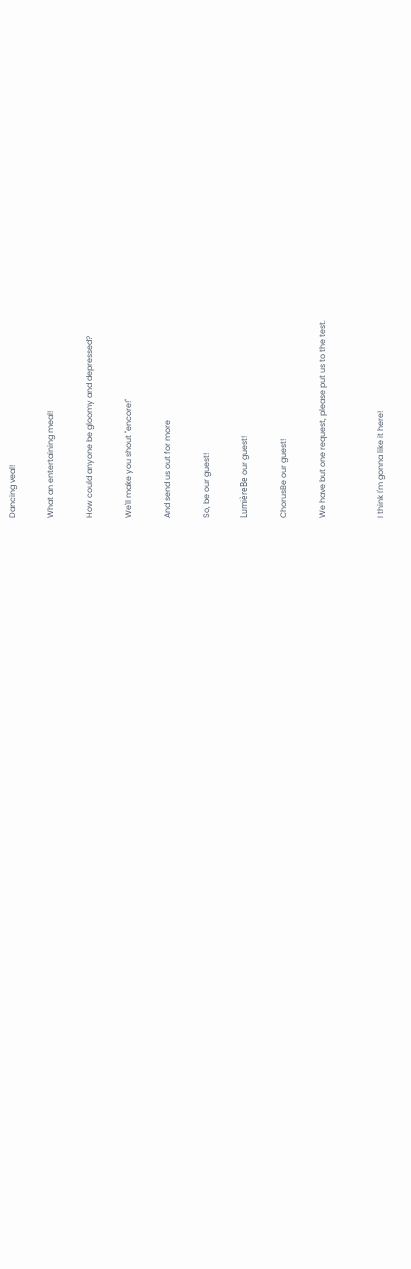Dancing veal!

What an entertaining meal!

How could anyone be gloomy and depressed?

We'll make you shout "encore!"

And send us out for more

So, be our guest!

LumièreBe our guest!

ChorusBe our guest!

We have but one request, please put us to the test.


I think I'm gonna like it here!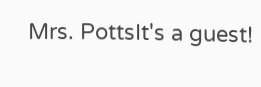Mrs. PottsIt's a guest!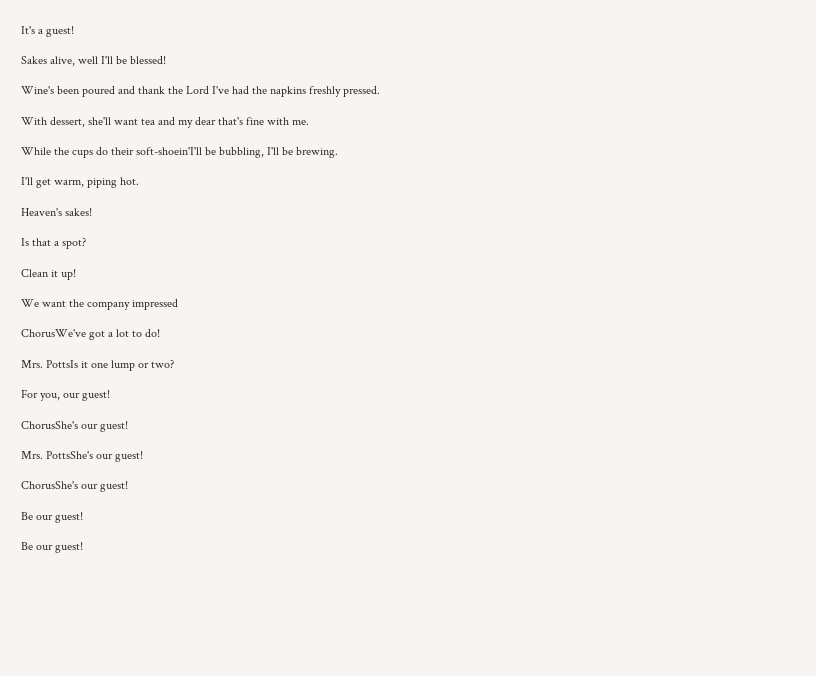It's a guest!

Sakes alive, well I'll be blessed!

Wine's been poured and thank the Lord I've had the napkins freshly pressed.

With dessert, she'll want tea and my dear that's fine with me.

While the cups do their soft-shoein'I'll be bubbling, I'll be brewing.

I'll get warm, piping hot.

Heaven's sakes!

Is that a spot?

Clean it up!

We want the company impressed

ChorusWe've got a lot to do!

Mrs. PottsIs it one lump or two?

For you, our guest!

ChorusShe's our guest!

Mrs. PottsShe's our guest!

ChorusShe's our guest!

Be our guest!

Be our guest!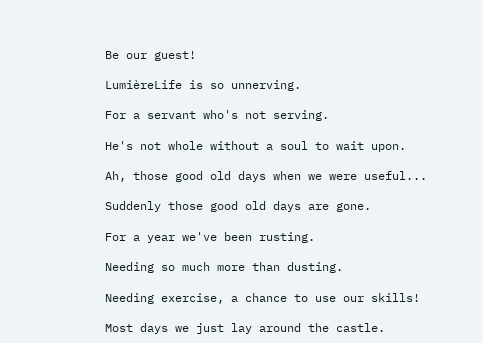Be our guest!

LumièreLife is so unnerving.

For a servant who's not serving.

He's not whole without a soul to wait upon.

Ah, those good old days when we were useful...

Suddenly those good old days are gone.

For a year we've been rusting.

Needing so much more than dusting.

Needing exercise, a chance to use our skills!

Most days we just lay around the castle.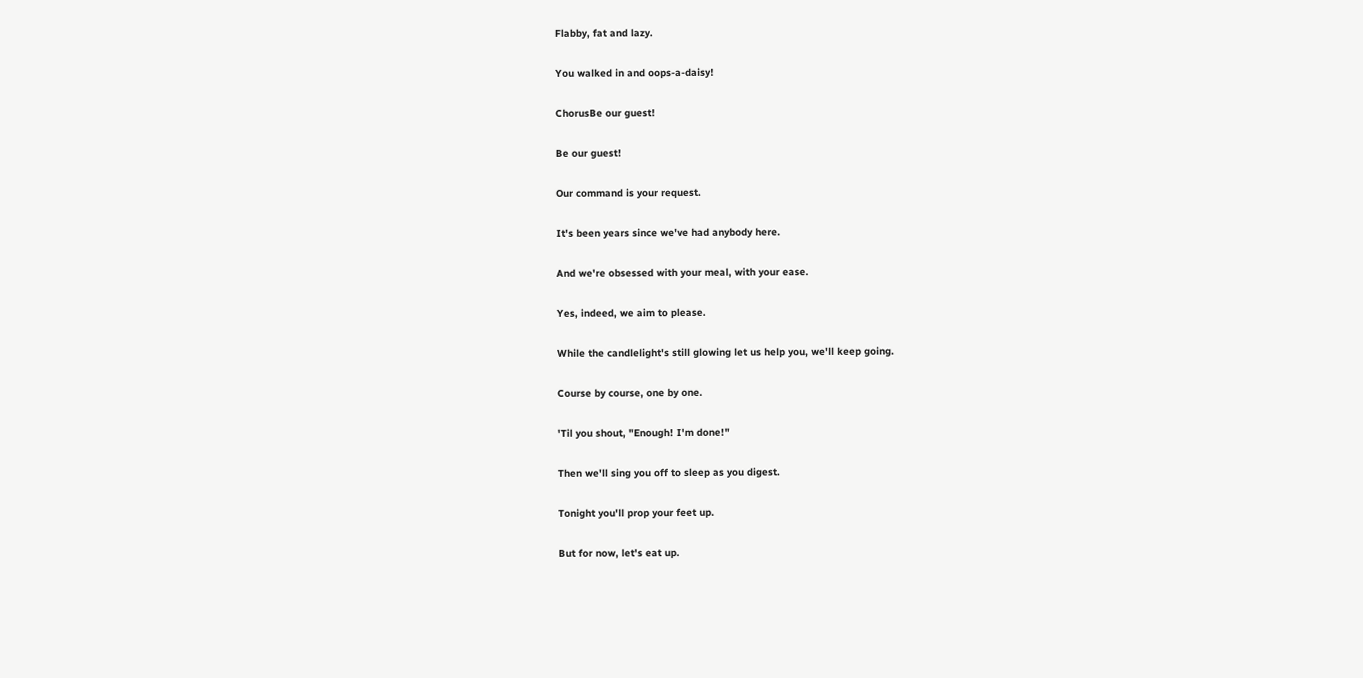Flabby, fat and lazy.

You walked in and oops-a-daisy!

ChorusBe our guest!

Be our guest!

Our command is your request.

It's been years since we've had anybody here.

And we're obsessed with your meal, with your ease.

Yes, indeed, we aim to please.

While the candlelight's still glowing let us help you, we'll keep going.

Course by course, one by one.

'Til you shout, "Enough! I'm done!"

Then we'll sing you off to sleep as you digest.

Tonight you'll prop your feet up.

But for now, let's eat up.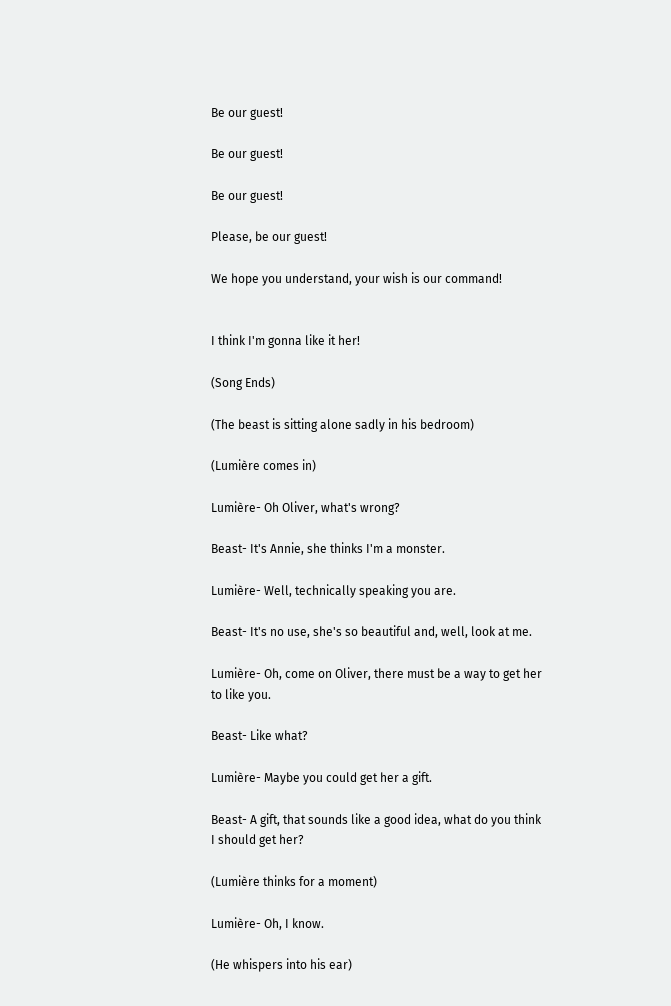Be our guest!

Be our guest!

Be our guest!

Please, be our guest!

We hope you understand, your wish is our command!


I think I'm gonna like it her!

(Song Ends)

(The beast is sitting alone sadly in his bedroom)

(Lumière comes in)

Lumière- Oh Oliver, what's wrong?

Beast- It's Annie, she thinks I'm a monster.

Lumière- Well, technically speaking you are.

Beast- It's no use, she's so beautiful and, well, look at me.

Lumière- Oh, come on Oliver, there must be a way to get her to like you.

Beast- Like what?

Lumière- Maybe you could get her a gift.

Beast- A gift, that sounds like a good idea, what do you think I should get her?

(Lumière thinks for a moment)

Lumière- Oh, I know.

(He whispers into his ear)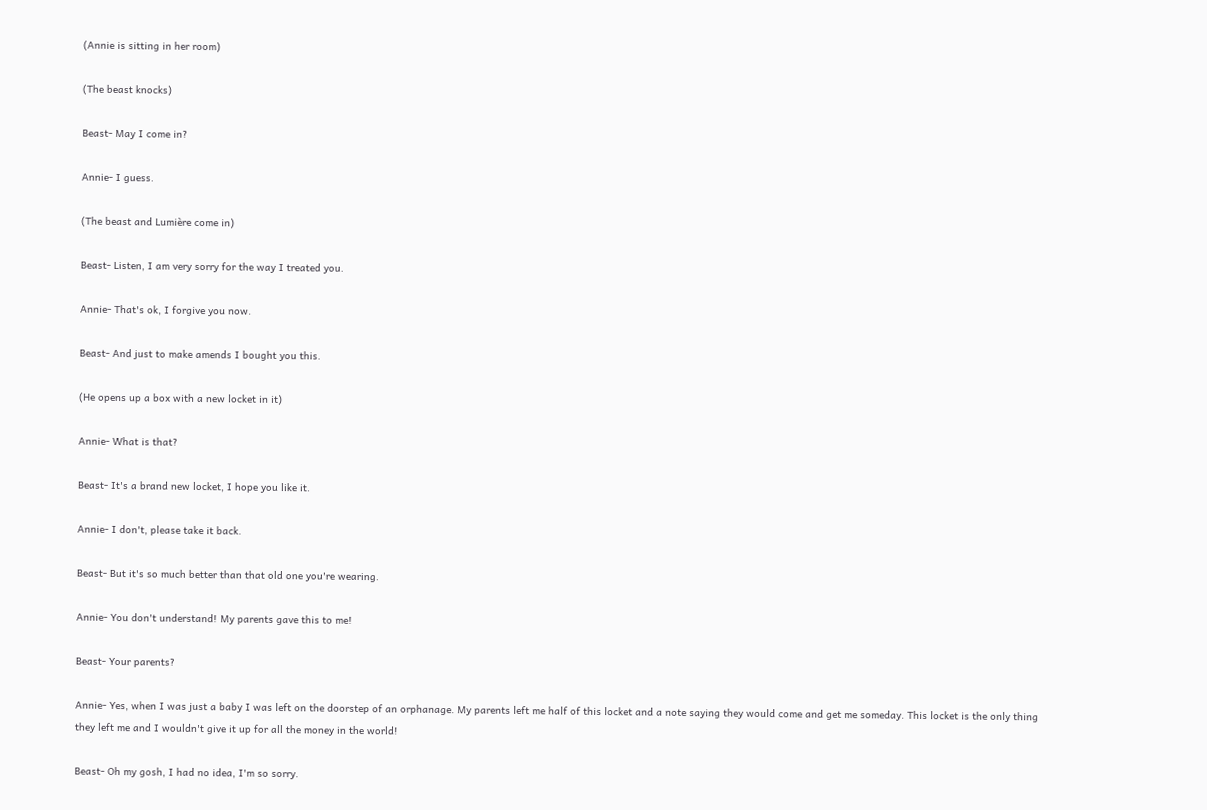(Annie is sitting in her room)

(The beast knocks)

Beast- May I come in?

Annie- I guess.

(The beast and Lumière come in)

Beast- Listen, I am very sorry for the way I treated you.

Annie- That's ok, I forgive you now.

Beast- And just to make amends I bought you this.

(He opens up a box with a new locket in it)

Annie- What is that?

Beast- It's a brand new locket, I hope you like it.

Annie- I don't, please take it back.

Beast- But it's so much better than that old one you're wearing.

Annie- You don't understand! My parents gave this to me!

Beast- Your parents?

Annie- Yes, when I was just a baby I was left on the doorstep of an orphanage. My parents left me half of this locket and a note saying they would come and get me someday. This locket is the only thing they left me and I wouldn't give it up for all the money in the world!

Beast- Oh my gosh, I had no idea, I'm so sorry.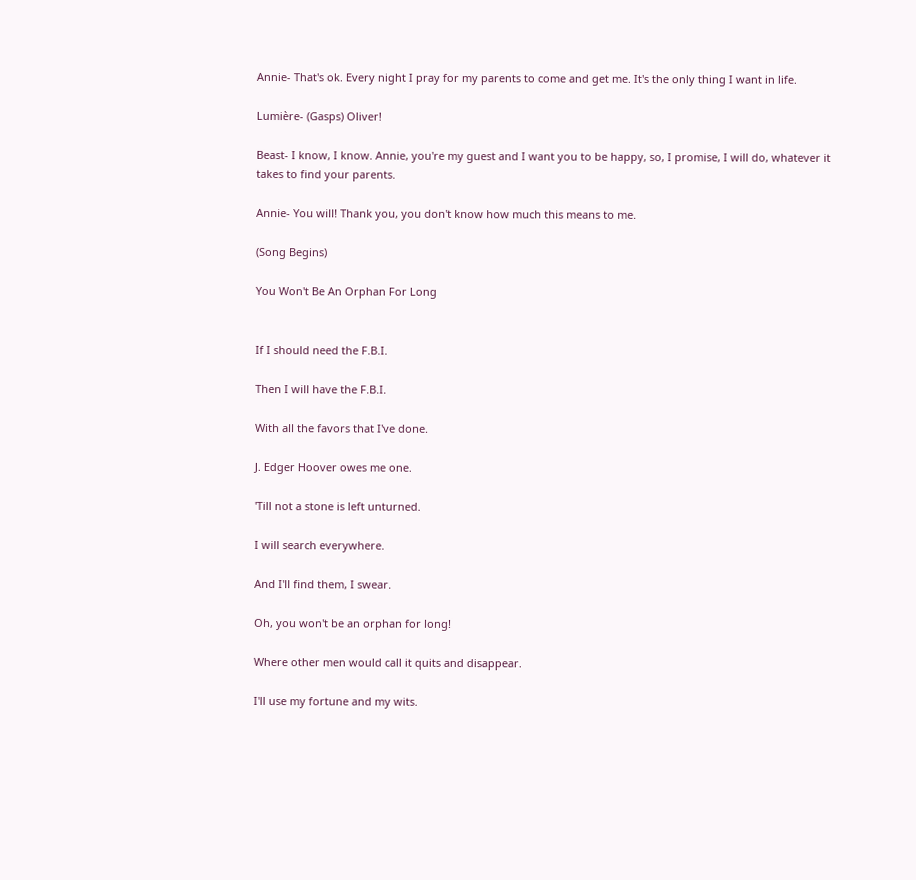Annie- That's ok. Every night I pray for my parents to come and get me. It's the only thing I want in life.

Lumière- (Gasps) Oliver!

Beast- I know, I know. Annie, you're my guest and I want you to be happy, so, I promise, I will do, whatever it takes to find your parents.

Annie- You will! Thank you, you don't know how much this means to me.

(Song Begins)

You Won't Be An Orphan For Long


If I should need the F.B.I.

Then I will have the F.B.I.

With all the favors that I've done.

J. Edger Hoover owes me one.

'Till not a stone is left unturned.

I will search everywhere.

And I'll find them, I swear.

Oh, you won't be an orphan for long!

Where other men would call it quits and disappear.

I'll use my fortune and my wits.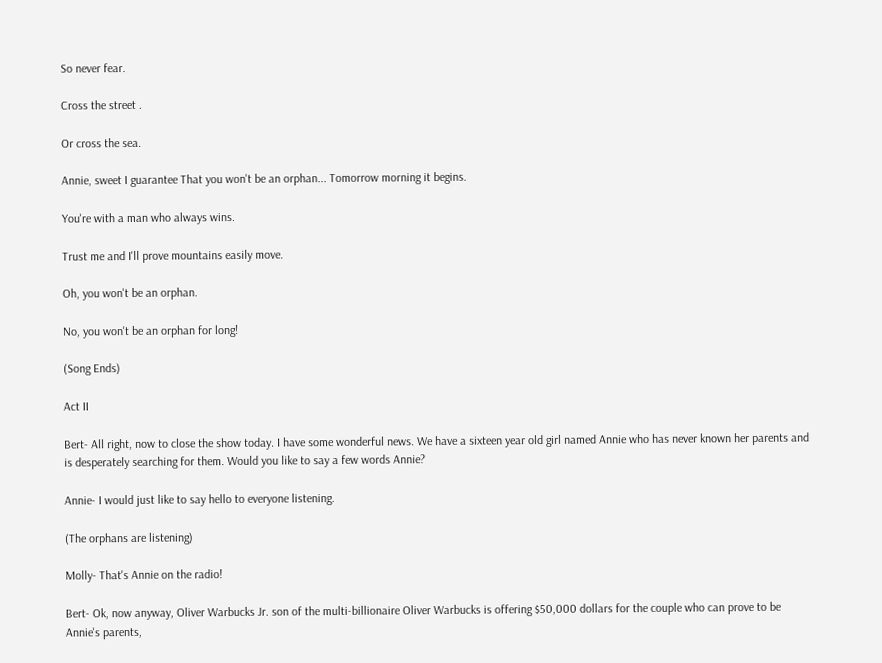So never fear.

Cross the street .

Or cross the sea.

Annie, sweet I guarantee That you won't be an orphan... Tomorrow morning it begins.

You're with a man who always wins.

Trust me and I'll prove mountains easily move.

Oh, you won't be an orphan.

No, you won't be an orphan for long!

(Song Ends)

Act II

Bert- All right, now to close the show today. I have some wonderful news. We have a sixteen year old girl named Annie who has never known her parents and is desperately searching for them. Would you like to say a few words Annie?

Annie- I would just like to say hello to everyone listening.

(The orphans are listening)

Molly- That's Annie on the radio!

Bert- Ok, now anyway, Oliver Warbucks Jr. son of the multi-billionaire Oliver Warbucks is offering $50,000 dollars for the couple who can prove to be Annie's parents,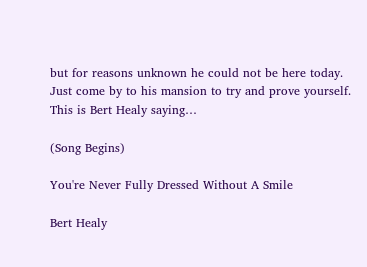but for reasons unknown he could not be here today. Just come by to his mansion to try and prove yourself. This is Bert Healy saying…

(Song Begins)

You're Never Fully Dressed Without A Smile

Bert Healy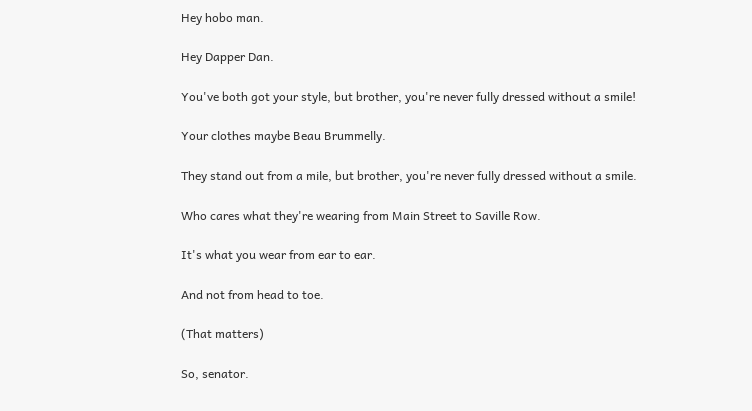Hey hobo man.

Hey Dapper Dan.

You've both got your style, but brother, you're never fully dressed without a smile!

Your clothes maybe Beau Brummelly.

They stand out from a mile, but brother, you're never fully dressed without a smile.

Who cares what they're wearing from Main Street to Saville Row.

It's what you wear from ear to ear.

And not from head to toe.

(That matters)

So, senator.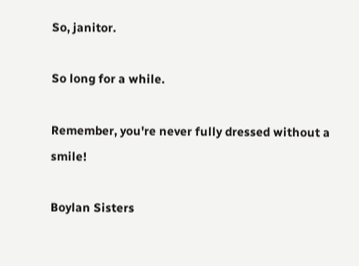So, janitor.

So long for a while.

Remember, you're never fully dressed without a smile!

Boylan Sisters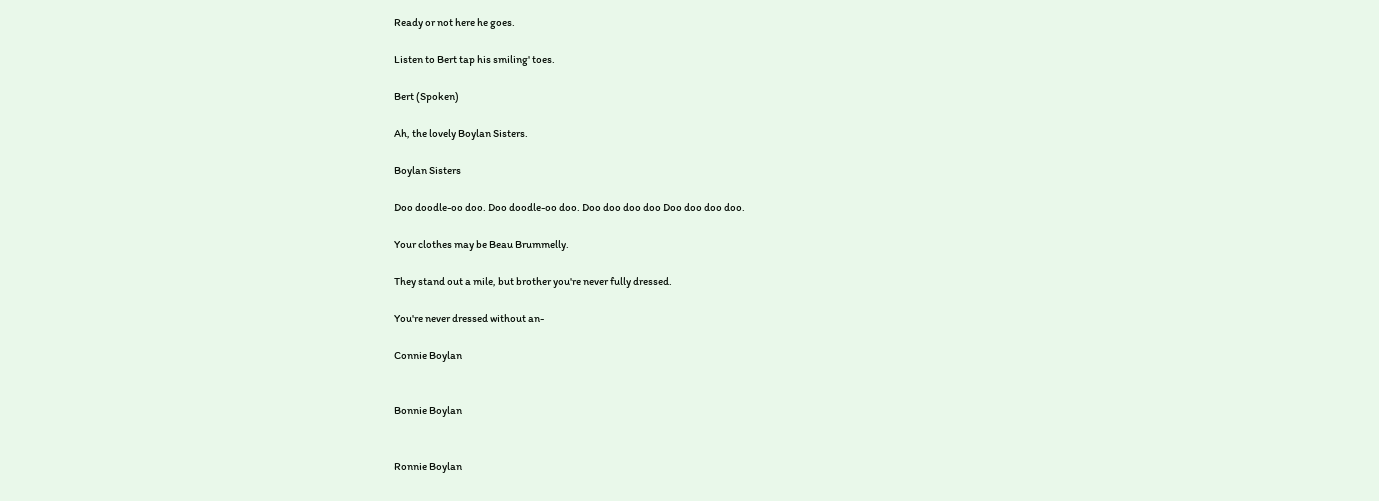Ready or not here he goes.

Listen to Bert tap his smiling' toes.

Bert (Spoken)

Ah, the lovely Boylan Sisters.

Boylan Sisters

Doo doodle-oo doo. Doo doodle-oo doo. Doo doo doo doo Doo doo doo doo.

Your clothes may be Beau Brummelly.

They stand out a mile, but brother you're never fully dressed.

You're never dressed without an-

Connie Boylan


Bonnie Boylan


Ronnie Boylan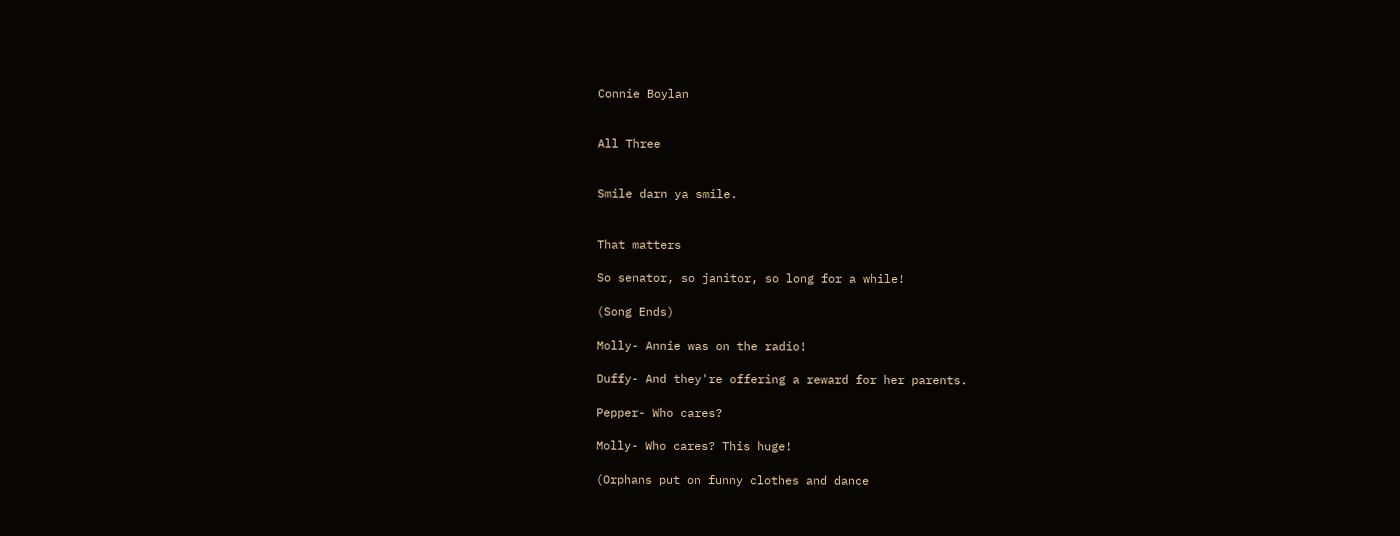Connie Boylan


All Three


Smile darn ya smile.


That matters

So senator, so janitor, so long for a while!

(Song Ends)

Molly- Annie was on the radio!

Duffy- And they're offering a reward for her parents.

Pepper- Who cares?

Molly- Who cares? This huge!

(Orphans put on funny clothes and dance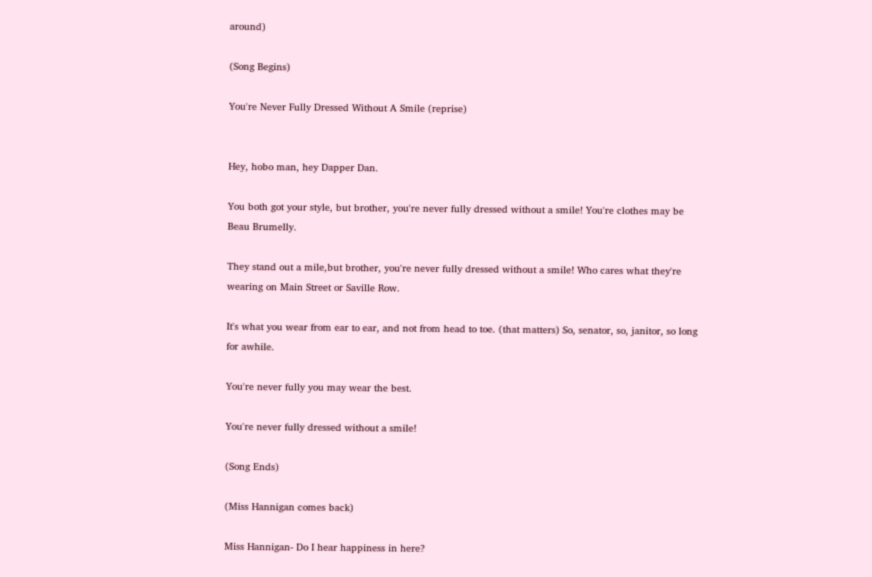around)

(Song Begins)

You're Never Fully Dressed Without A Smile (reprise)


Hey, hobo man, hey Dapper Dan.

You both got your style, but brother, you're never fully dressed without a smile! You're clothes may be Beau Brumelly.

They stand out a mile,but brother, you're never fully dressed without a smile! Who cares what they're wearing on Main Street or Saville Row.

It's what you wear from ear to ear, and not from head to toe. (that matters) So, senator, so, janitor, so long for awhile.

You're never fully you may wear the best.

You're never fully dressed without a smile!

(Song Ends)

(Miss Hannigan comes back)

Miss Hannigan- Do I hear happiness in here?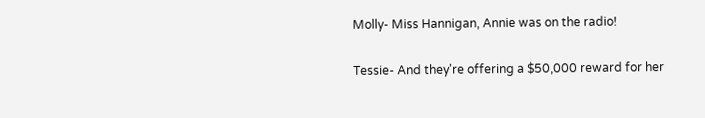Molly- Miss Hannigan, Annie was on the radio!

Tessie- And they're offering a $50,000 reward for her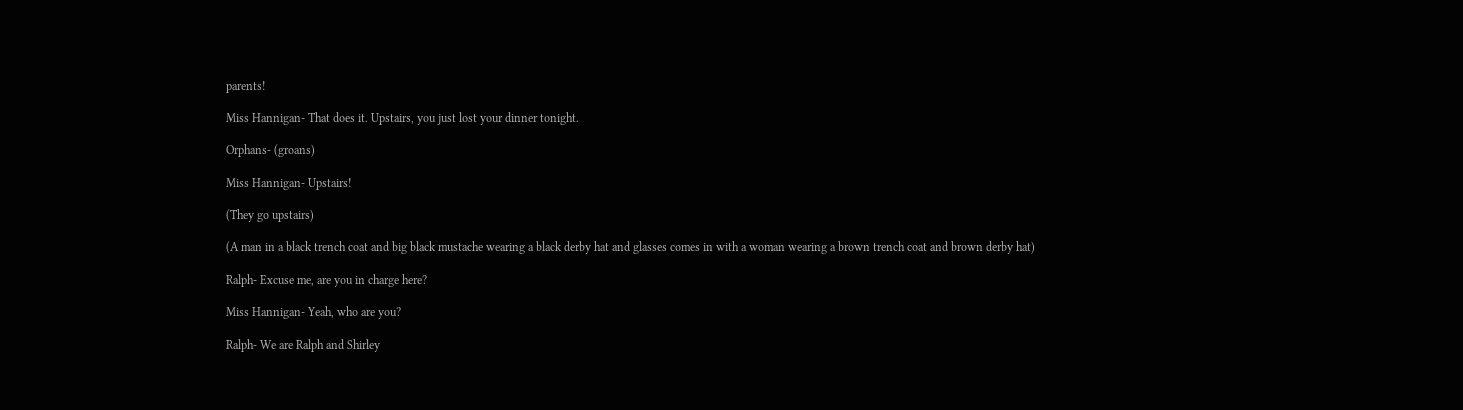parents!

Miss Hannigan- That does it. Upstairs, you just lost your dinner tonight.

Orphans- (groans)

Miss Hannigan- Upstairs!

(They go upstairs)

(A man in a black trench coat and big black mustache wearing a black derby hat and glasses comes in with a woman wearing a brown trench coat and brown derby hat)

Ralph- Excuse me, are you in charge here?

Miss Hannigan- Yeah, who are you?

Ralph- We are Ralph and Shirley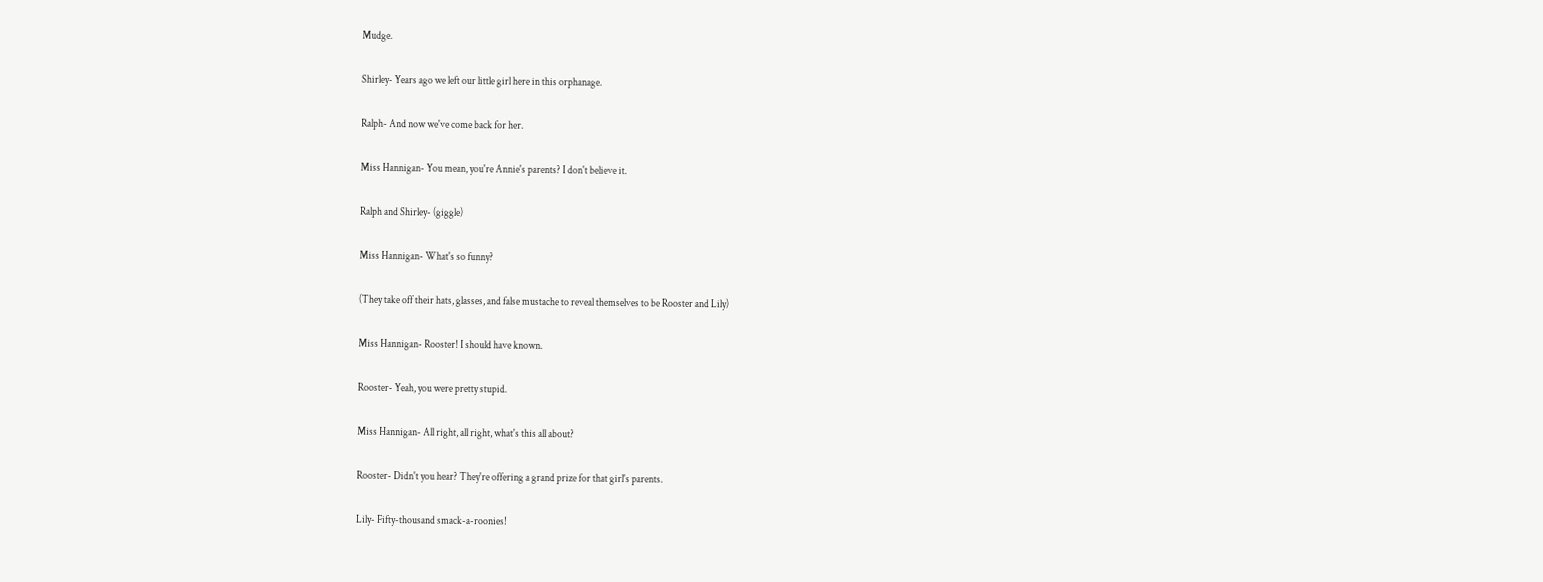Mudge.

Shirley- Years ago we left our little girl here in this orphanage.

Ralph- And now we've come back for her.

Miss Hannigan- You mean, you're Annie's parents? I don't believe it.

Ralph and Shirley- (giggle)

Miss Hannigan- What's so funny?

(They take off their hats, glasses, and false mustache to reveal themselves to be Rooster and Lily)

Miss Hannigan- Rooster! I should have known.

Rooster- Yeah, you were pretty stupid.

Miss Hannigan- All right, all right, what's this all about?

Rooster- Didn't you hear? They're offering a grand prize for that girl's parents.

Lily- Fifty-thousand smack-a-roonies!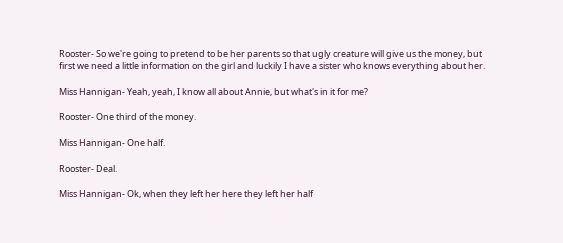Rooster- So we're going to pretend to be her parents so that ugly creature will give us the money, but first we need a little information on the girl and luckily I have a sister who knows everything about her.

Miss Hannigan- Yeah, yeah, I know all about Annie, but what's in it for me?

Rooster- One third of the money.

Miss Hannigan- One half.

Rooster- Deal.

Miss Hannigan- Ok, when they left her here they left her half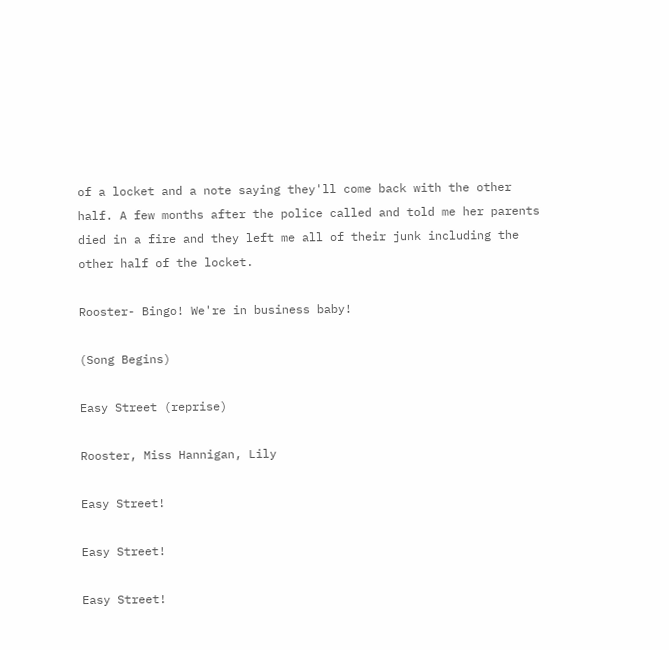of a locket and a note saying they'll come back with the other half. A few months after the police called and told me her parents died in a fire and they left me all of their junk including the other half of the locket.

Rooster- Bingo! We're in business baby!

(Song Begins)

Easy Street (reprise)

Rooster, Miss Hannigan, Lily

Easy Street!

Easy Street!

Easy Street!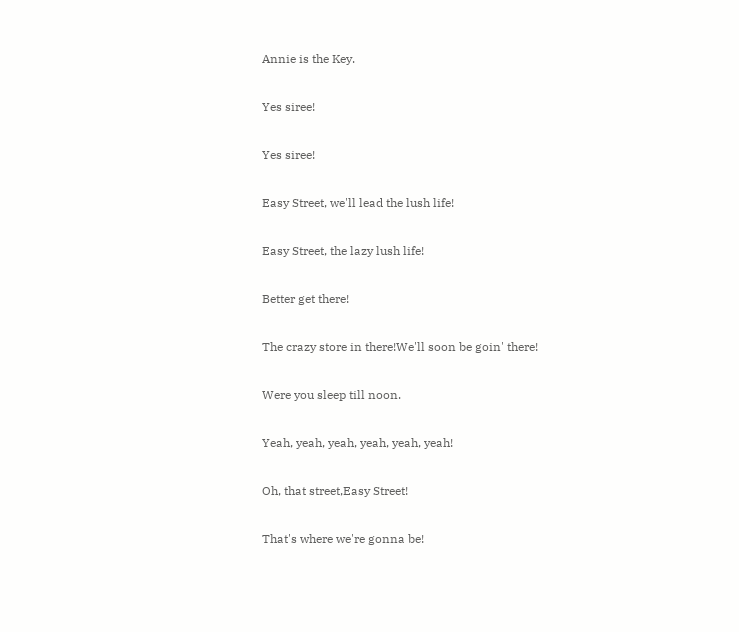Annie is the Key.

Yes siree!

Yes siree!

Easy Street, we'll lead the lush life!

Easy Street, the lazy lush life!

Better get there!

The crazy store in there!We'll soon be goin' there!

Were you sleep till noon.

Yeah, yeah, yeah, yeah, yeah, yeah!

Oh, that street,Easy Street!

That's where we're gonna be!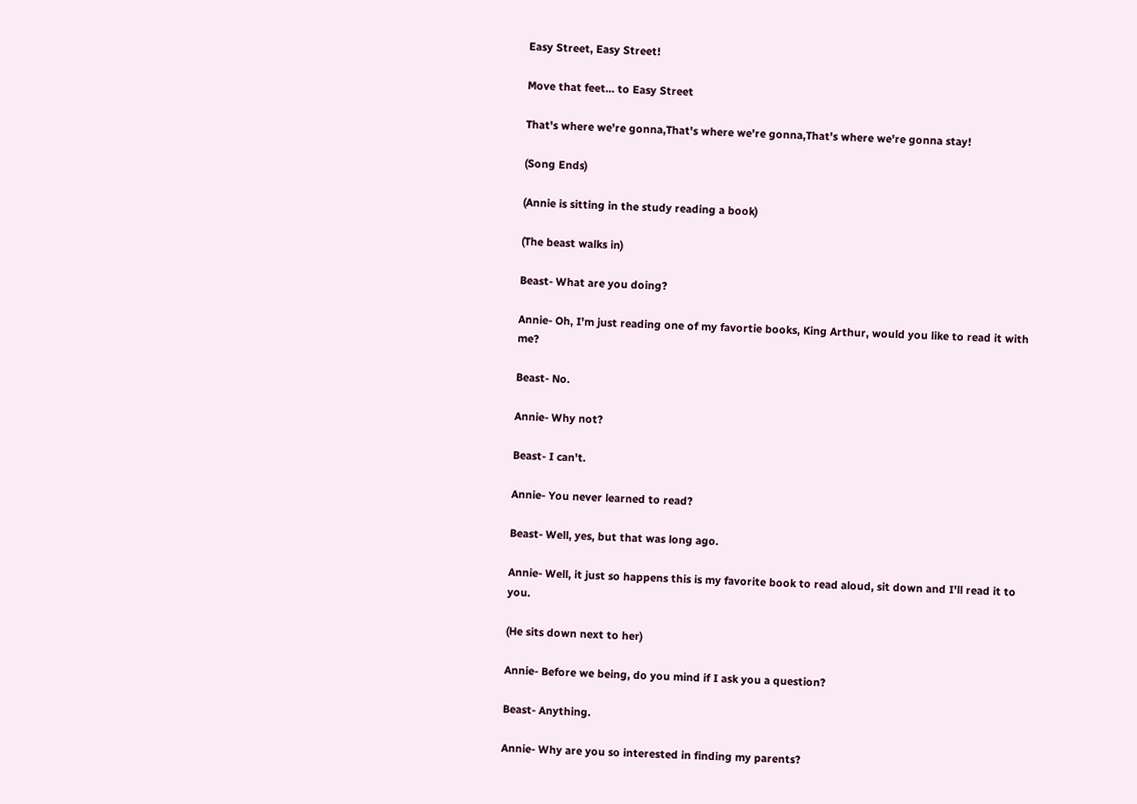Easy Street, Easy Street!

Move that feet... to Easy Street

That's where we're gonna,That's where we're gonna,That's where we're gonna stay!

(Song Ends)

(Annie is sitting in the study reading a book)

(The beast walks in)

Beast- What are you doing?

Annie- Oh, I'm just reading one of my favortie books, King Arthur, would you like to read it with me?

Beast- No.

Annie- Why not?

Beast- I can't.

Annie- You never learned to read?

Beast- Well, yes, but that was long ago.

Annie- Well, it just so happens this is my favorite book to read aloud, sit down and I'll read it to you.

(He sits down next to her)

Annie- Before we being, do you mind if I ask you a question?

Beast- Anything.

Annie- Why are you so interested in finding my parents?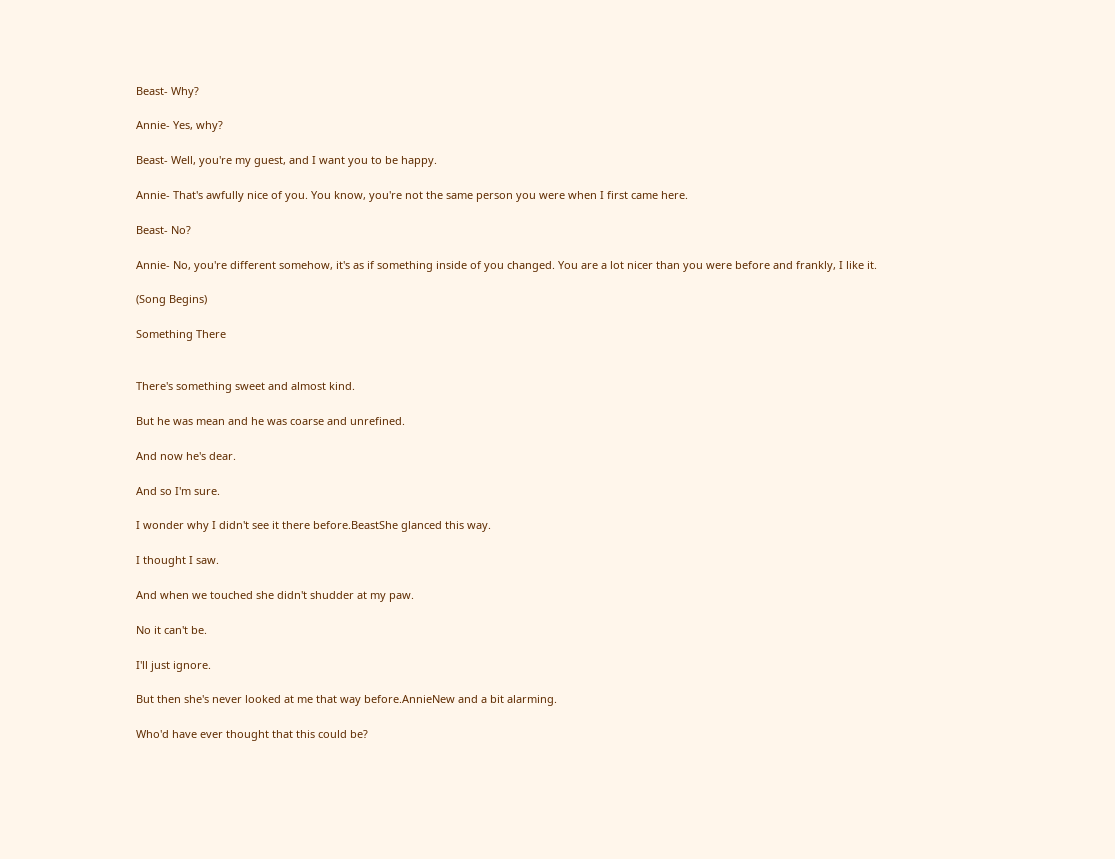Beast- Why?

Annie- Yes, why?

Beast- Well, you're my guest, and I want you to be happy.

Annie- That's awfully nice of you. You know, you're not the same person you were when I first came here.

Beast- No?

Annie- No, you're different somehow, it's as if something inside of you changed. You are a lot nicer than you were before and frankly, I like it.

(Song Begins)

Something There


There's something sweet and almost kind.

But he was mean and he was coarse and unrefined.

And now he's dear.

And so I'm sure.

I wonder why I didn't see it there before.BeastShe glanced this way.

I thought I saw.

And when we touched she didn't shudder at my paw.

No it can't be.

I'll just ignore.

But then she's never looked at me that way before.AnnieNew and a bit alarming.

Who'd have ever thought that this could be?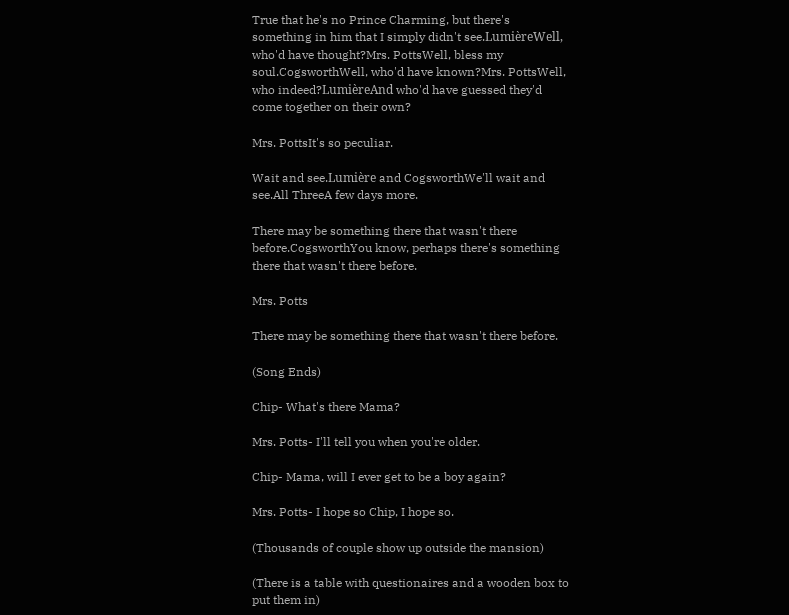True that he's no Prince Charming, but there's something in him that I simply didn't see.LumièreWell, who'd have thought?Mrs. PottsWell, bless my soul.CogsworthWell, who'd have known?Mrs. PottsWell, who indeed?LumièreAnd who'd have guessed they'd come together on their own?

Mrs. PottsIt's so peculiar.

Wait and see.Lumière and CogsworthWe'll wait and see.All ThreeA few days more.

There may be something there that wasn't there before.CogsworthYou know, perhaps there's something there that wasn't there before.

Mrs. Potts

There may be something there that wasn't there before.

(Song Ends)

Chip- What's there Mama?

Mrs. Potts- I'll tell you when you're older.

Chip- Mama, will I ever get to be a boy again?

Mrs. Potts- I hope so Chip, I hope so.

(Thousands of couple show up outside the mansion)

(There is a table with questionaires and a wooden box to put them in)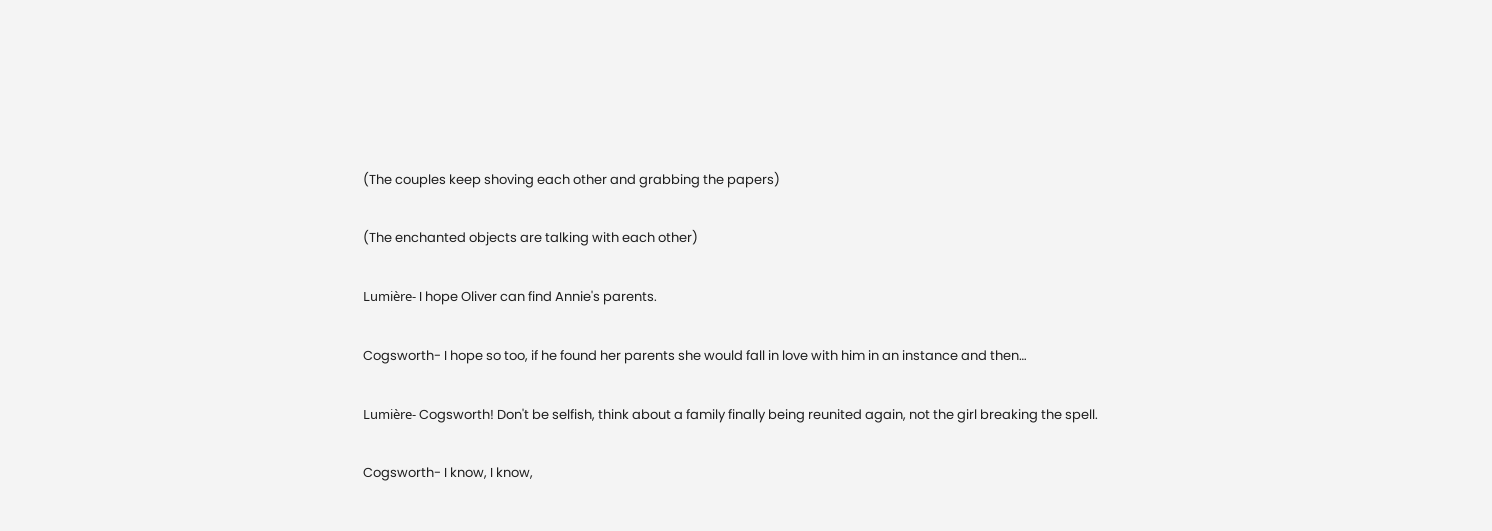(The couples keep shoving each other and grabbing the papers)

(The enchanted objects are talking with each other)

Lumière- I hope Oliver can find Annie's parents.

Cogsworth- I hope so too, if he found her parents she would fall in love with him in an instance and then…

Lumière- Cogsworth! Don't be selfish, think about a family finally being reunited again, not the girl breaking the spell.

Cogsworth- I know, I know,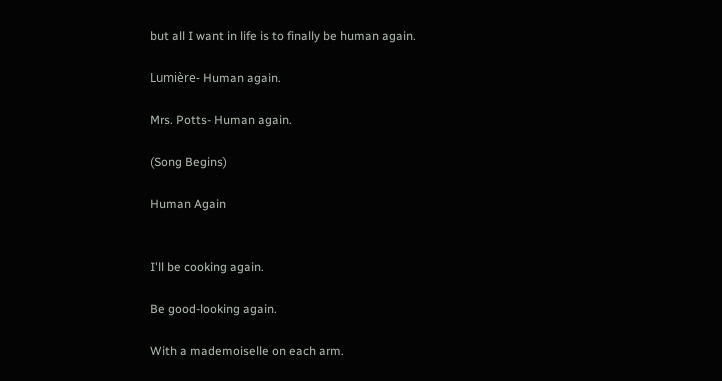but all I want in life is to finally be human again.

Lumière- Human again.

Mrs. Potts- Human again.

(Song Begins)

Human Again


I'll be cooking again.

Be good-looking again.

With a mademoiselle on each arm.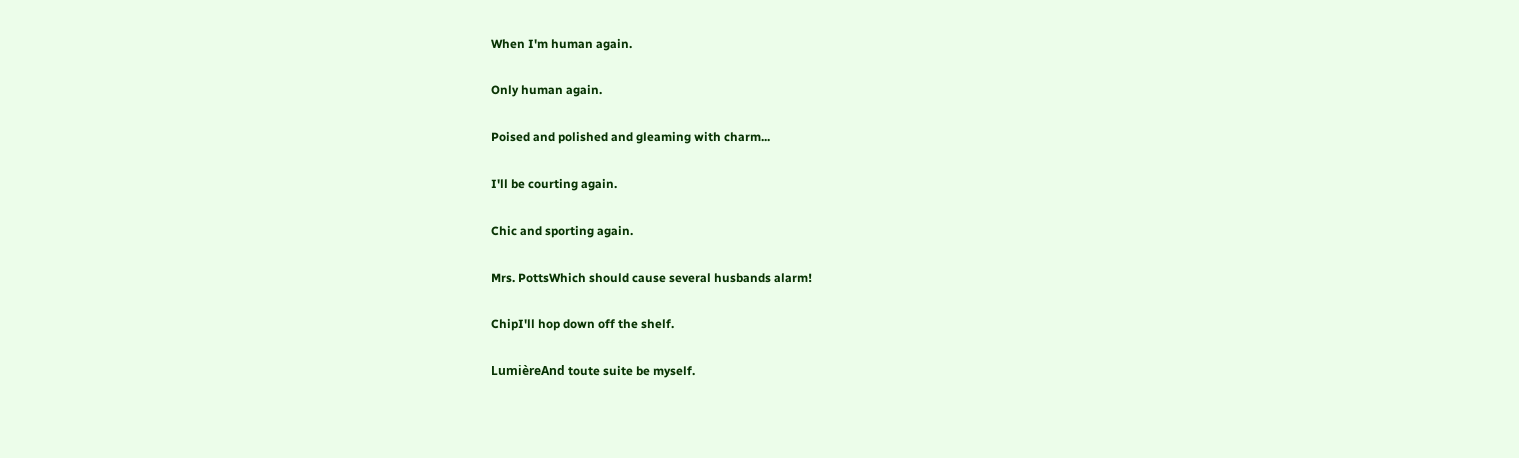When I'm human again.

Only human again.

Poised and polished and gleaming with charm...

I'll be courting again.

Chic and sporting again.

Mrs. PottsWhich should cause several husbands alarm!

ChipI'll hop down off the shelf.

LumièreAnd toute suite be myself.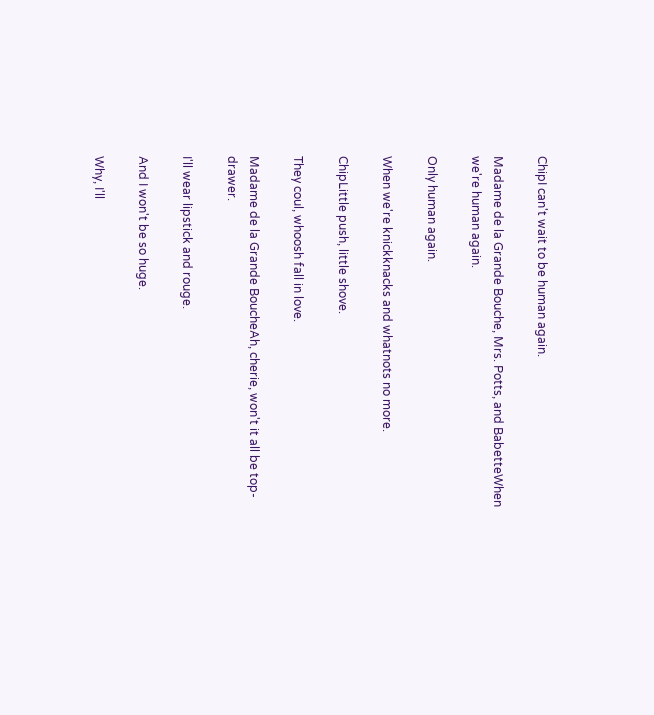ChipI can't wait to be human again.

Madame de la Grande Bouche, Mrs. Potts, and BabetteWhen we're human again.

Only human again.

When we're knickknacks and whatnots no more.

ChipLittle push, little shove.

They coul, whoosh fall in love.

Madame de la Grande BoucheAh, cherie, won't it all be top-drawer.

I'll wear lipstick and rouge.

And I won't be so huge.

Why, I'll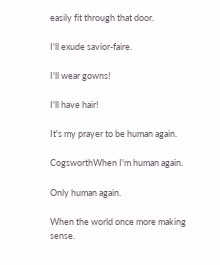easily fit through that door.

I'll exude savior-faire.

I'll wear gowns!

I'll have hair!

It's my prayer to be human again.

CogsworthWhen I'm human again.

Only human again.

When the world once more making sense.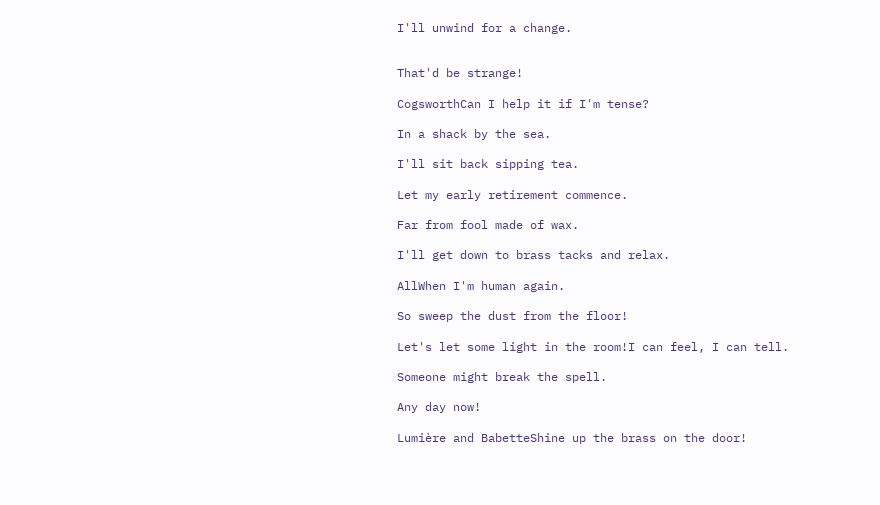I'll unwind for a change.


That'd be strange!

CogsworthCan I help it if I'm tense?

In a shack by the sea.

I'll sit back sipping tea.

Let my early retirement commence.

Far from fool made of wax.

I'll get down to brass tacks and relax.

AllWhen I'm human again.

So sweep the dust from the floor!

Let's let some light in the room!I can feel, I can tell.

Someone might break the spell.

Any day now!

Lumière and BabetteShine up the brass on the door!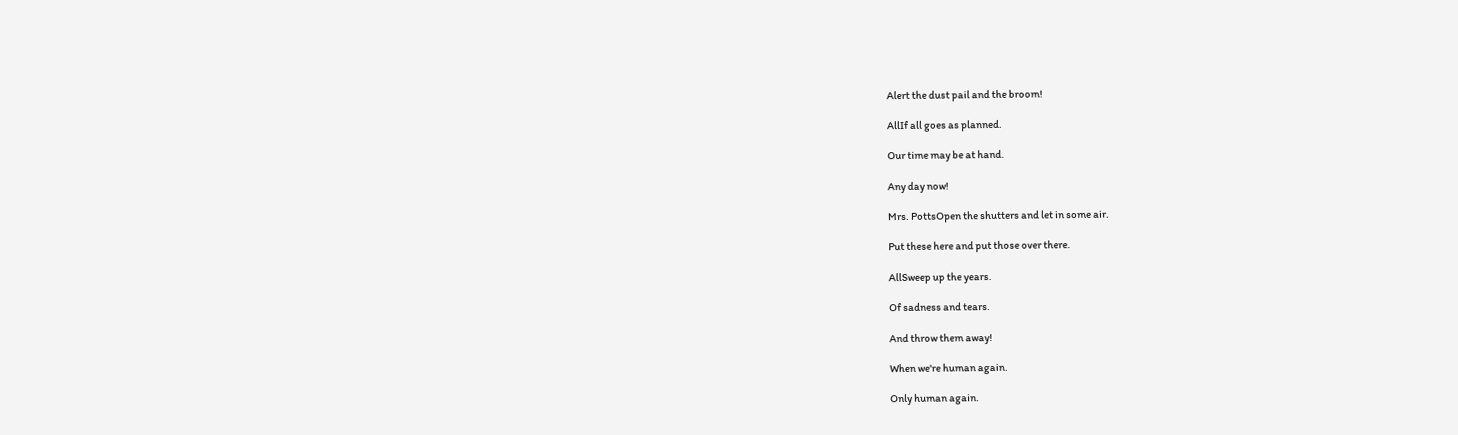Alert the dust pail and the broom!

AllIf all goes as planned.

Our time may be at hand.

Any day now!

Mrs. PottsOpen the shutters and let in some air.

Put these here and put those over there.

AllSweep up the years.

Of sadness and tears.

And throw them away!

When we're human again.

Only human again.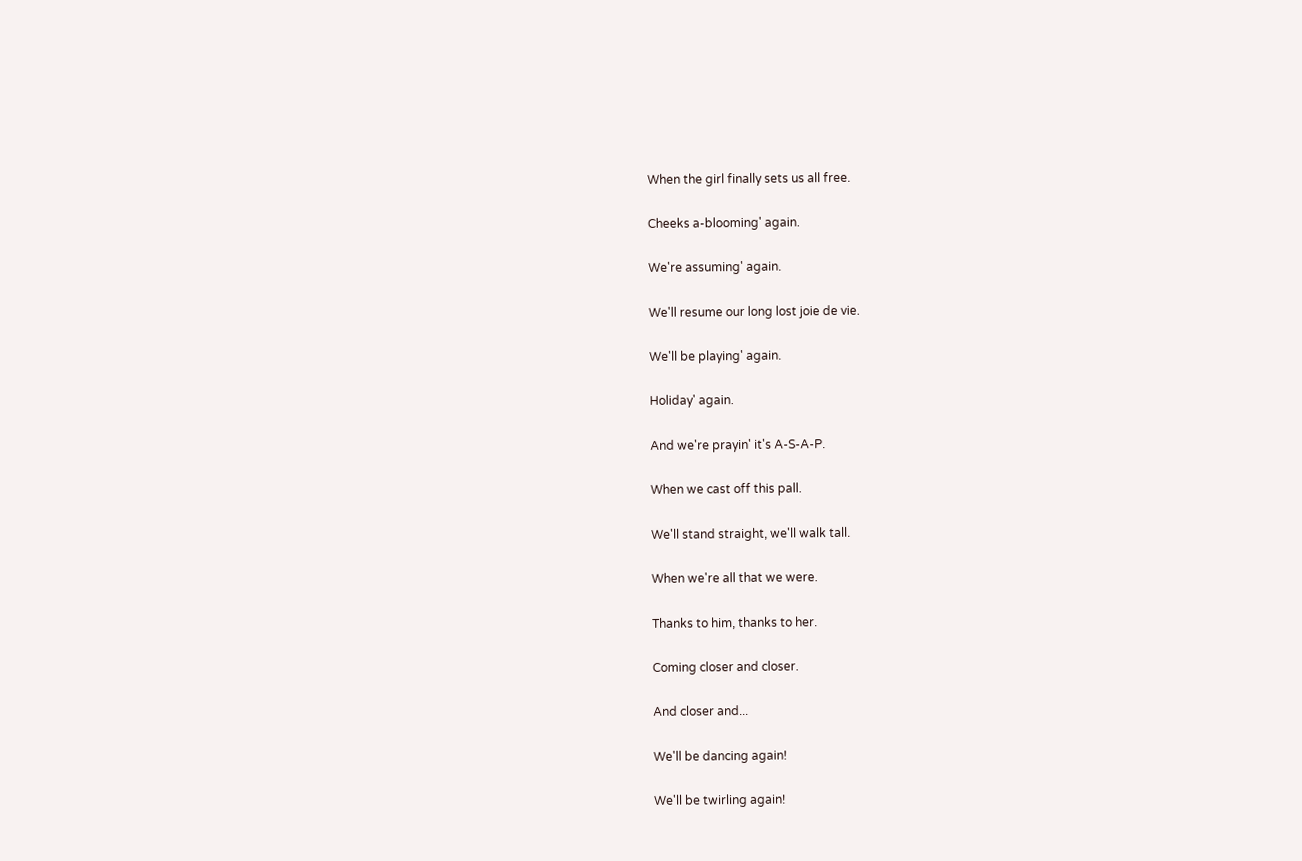When the girl finally sets us all free.

Cheeks a-blooming' again.

We're assuming' again.

We'll resume our long lost joie de vie.

We'll be playing' again.

Holiday' again.

And we're prayin' it's A-S-A-P.

When we cast off this pall.

We'll stand straight, we'll walk tall.

When we're all that we were.

Thanks to him, thanks to her.

Coming closer and closer.

And closer and...

We'll be dancing again!

We'll be twirling again!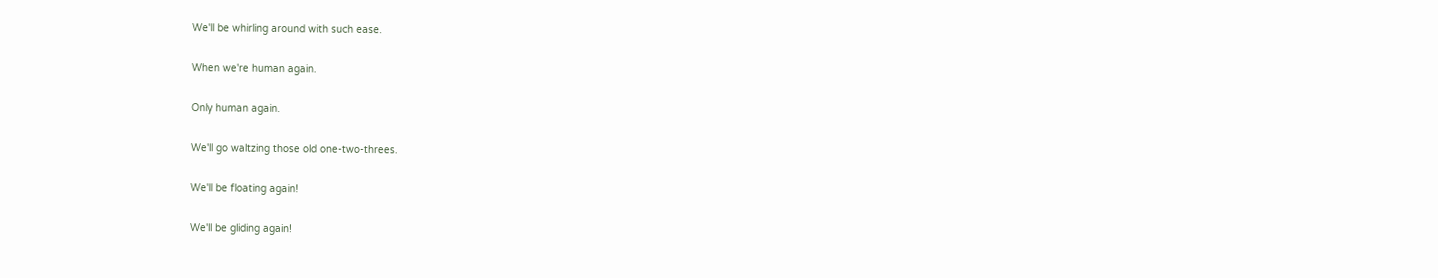We'll be whirling around with such ease.

When we're human again.

Only human again.

We'll go waltzing those old one-two-threes.

We'll be floating again!

We'll be gliding again!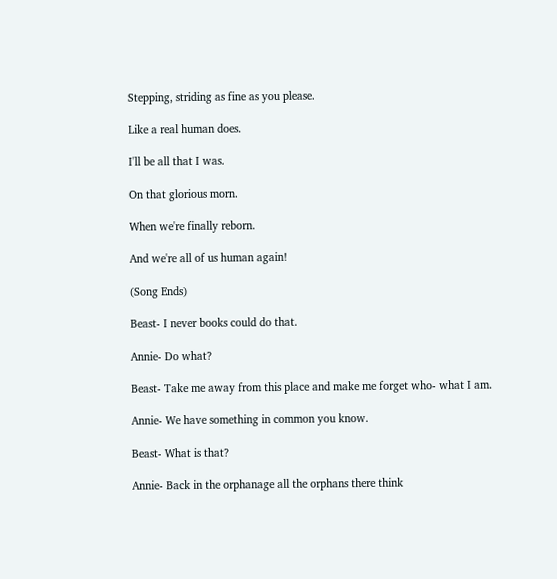Stepping, striding as fine as you please.

Like a real human does.

I'll be all that I was.

On that glorious morn.

When we're finally reborn.

And we're all of us human again!

(Song Ends)

Beast- I never books could do that.

Annie- Do what?

Beast- Take me away from this place and make me forget who- what I am.

Annie- We have something in common you know.

Beast- What is that?

Annie- Back in the orphanage all the orphans there think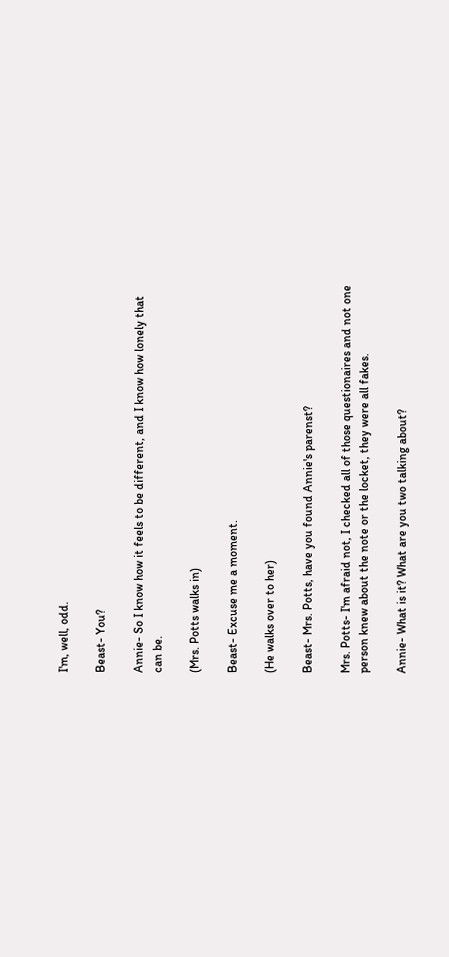I'm, well, odd.

Beast- You?

Annie- So I know how it feels to be different, and I know how lonely that can be.

(Mrs. Potts walks in)

Beast- Excuse me a moment.

(He walks over to her)

Beast- Mrs. Potts, have you found Annie's parenst?

Mrs. Potts- I'm afraid not, I checked all of those questionaires and not one person knew about the note or the locket, they were all fakes.

Annie- What is it? What are you two talking about?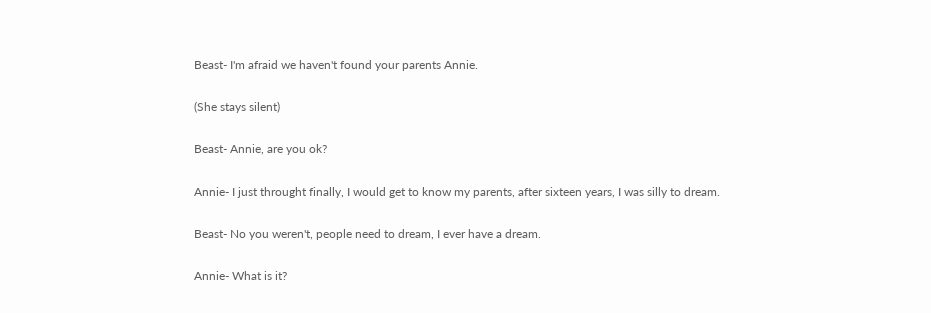Beast- I'm afraid we haven't found your parents Annie.

(She stays silent)

Beast- Annie, are you ok?

Annie- I just throught finally, I would get to know my parents, after sixteen years, I was silly to dream.

Beast- No you weren't, people need to dream, I ever have a dream.

Annie- What is it?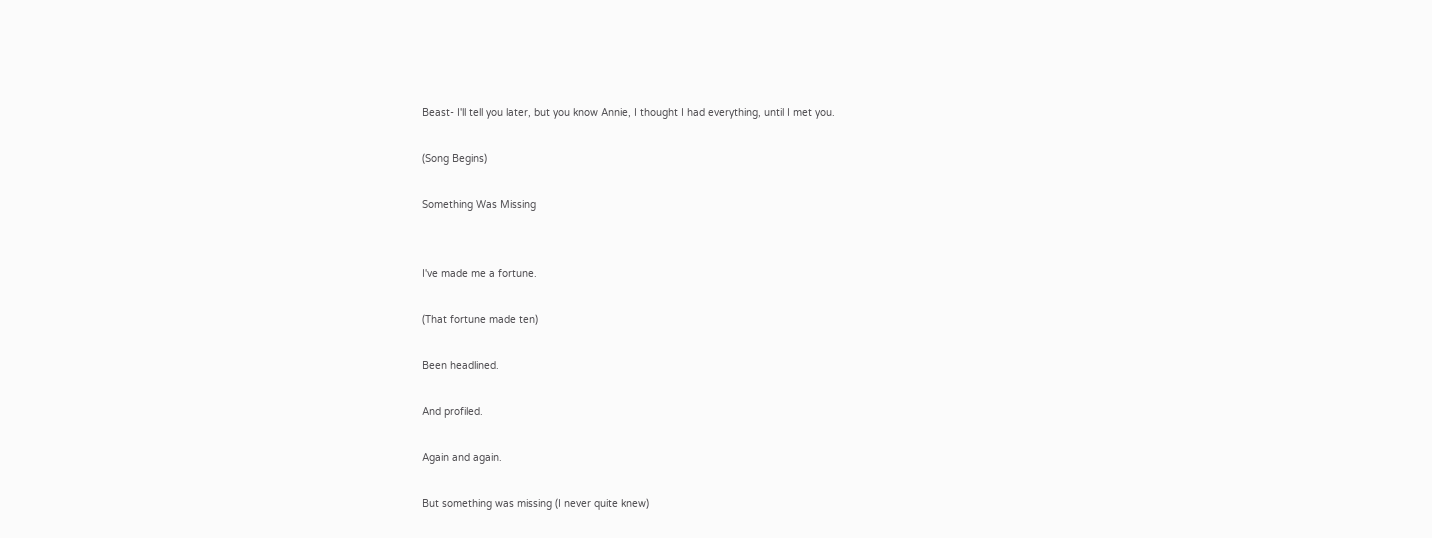Beast- I'll tell you later, but you know Annie, I thought I had everything, until I met you.

(Song Begins)

Something Was Missing


I've made me a fortune.

(That fortune made ten)

Been headlined.

And profiled.

Again and again.

But something was missing (I never quite knew)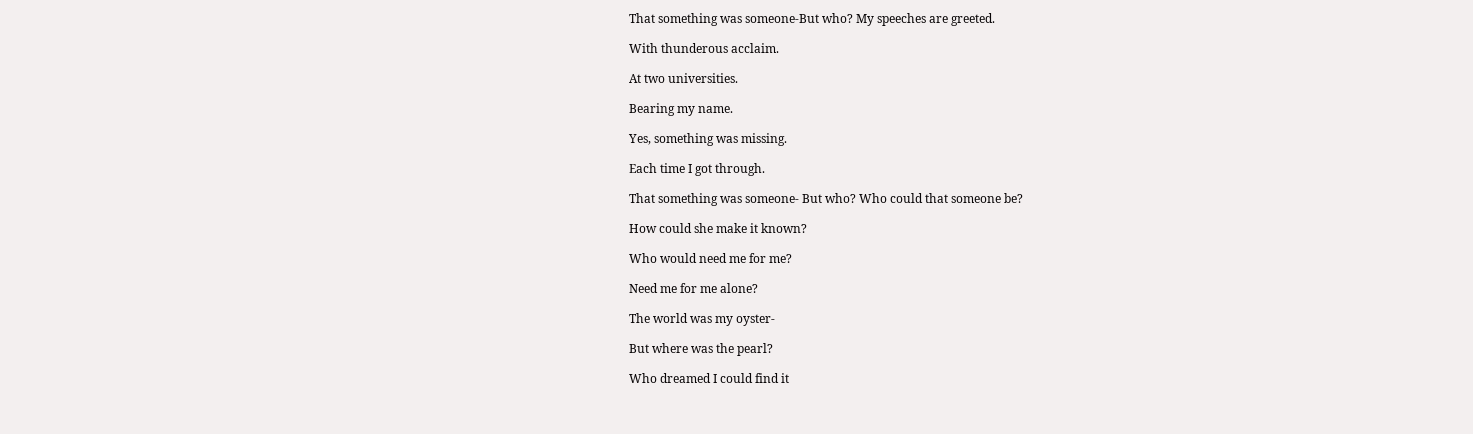That something was someone-But who? My speeches are greeted.

With thunderous acclaim.

At two universities.

Bearing my name.

Yes, something was missing.

Each time I got through.

That something was someone- But who? Who could that someone be?

How could she make it known?

Who would need me for me?

Need me for me alone?

The world was my oyster-

But where was the pearl?

Who dreamed I could find it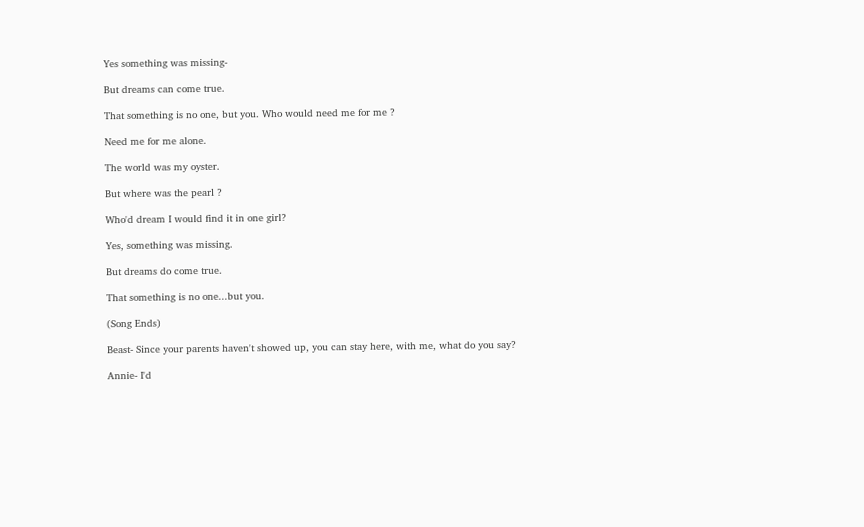Yes something was missing-

But dreams can come true.

That something is no one, but you. Who would need me for me ?

Need me for me alone.

The world was my oyster.

But where was the pearl ?

Who'd dream I would find it in one girl?

Yes, something was missing.

But dreams do come true.

That something is no one...but you.

(Song Ends)

Beast- Since your parents haven't showed up, you can stay here, with me, what do you say?

Annie- I'd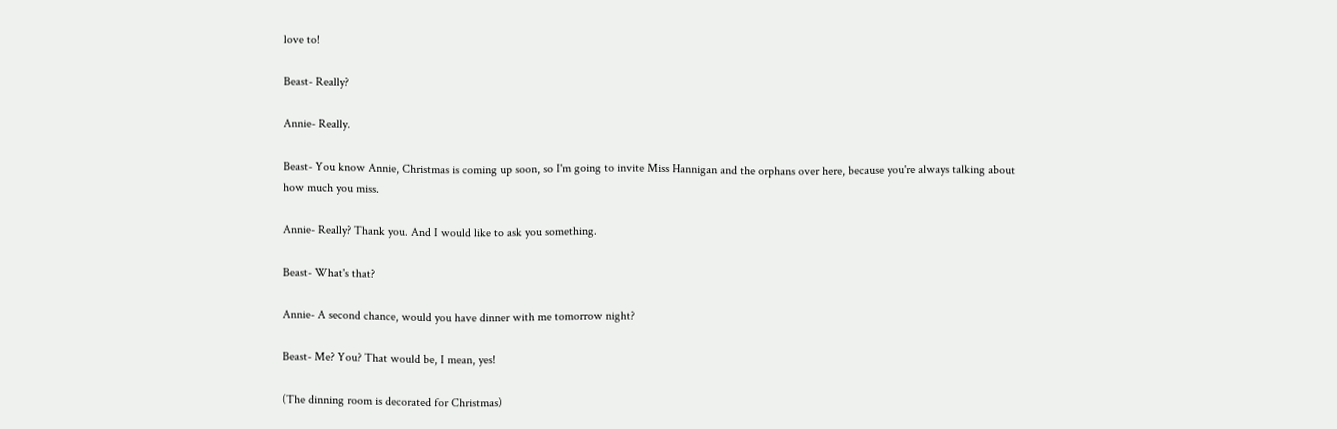love to!

Beast- Really?

Annie- Really.

Beast- You know Annie, Christmas is coming up soon, so I'm going to invite Miss Hannigan and the orphans over here, because you're always talking about how much you miss.

Annie- Really? Thank you. And I would like to ask you something.

Beast- What's that?

Annie- A second chance, would you have dinner with me tomorrow night?

Beast- Me? You? That would be, I mean, yes!

(The dinning room is decorated for Christmas)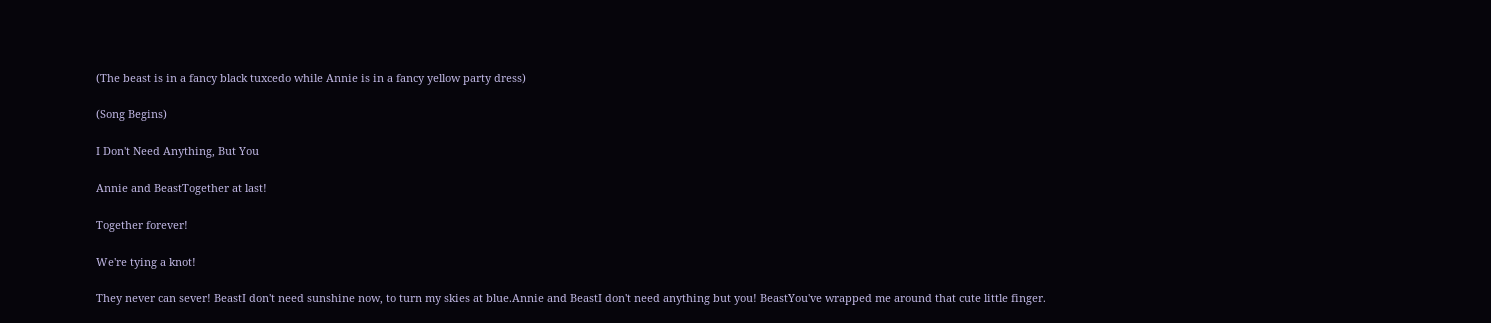(The beast is in a fancy black tuxcedo while Annie is in a fancy yellow party dress)

(Song Begins)

I Don't Need Anything, But You

Annie and BeastTogether at last!

Together forever!

We're tying a knot!

They never can sever! BeastI don't need sunshine now, to turn my skies at blue.Annie and BeastI don't need anything but you! BeastYou've wrapped me around that cute little finger.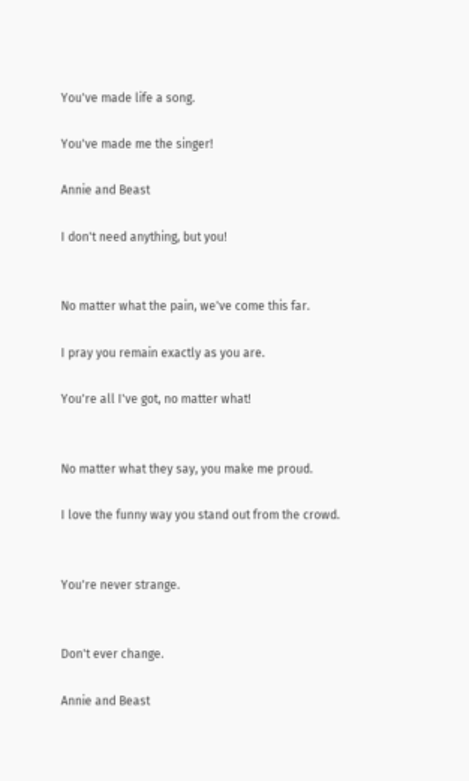You've made life a song.

You've made me the singer!

Annie and Beast

I don't need anything, but you!


No matter what the pain, we've come this far.

I pray you remain exactly as you are.

You're all I've got, no matter what!


No matter what they say, you make me proud.

I love the funny way you stand out from the crowd.


You're never strange.


Don't ever change.

Annie and Beast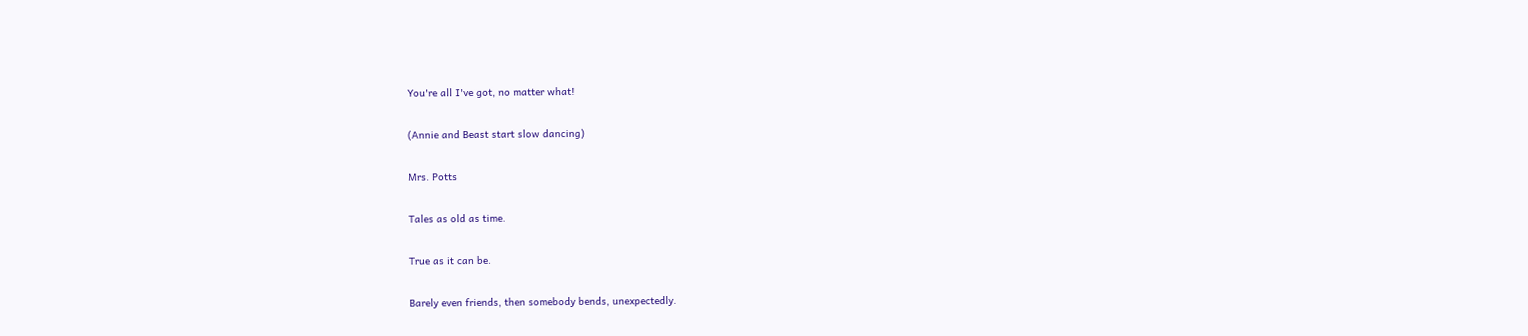You're all I've got, no matter what!

(Annie and Beast start slow dancing)

Mrs. Potts

Tales as old as time.

True as it can be.

Barely even friends, then somebody bends, unexpectedly.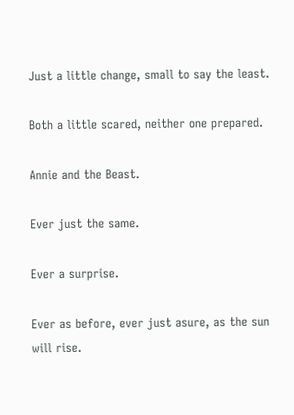Just a little change, small to say the least.

Both a little scared, neither one prepared.

Annie and the Beast.

Ever just the same.

Ever a surprise.

Ever as before, ever just asure, as the sun will rise.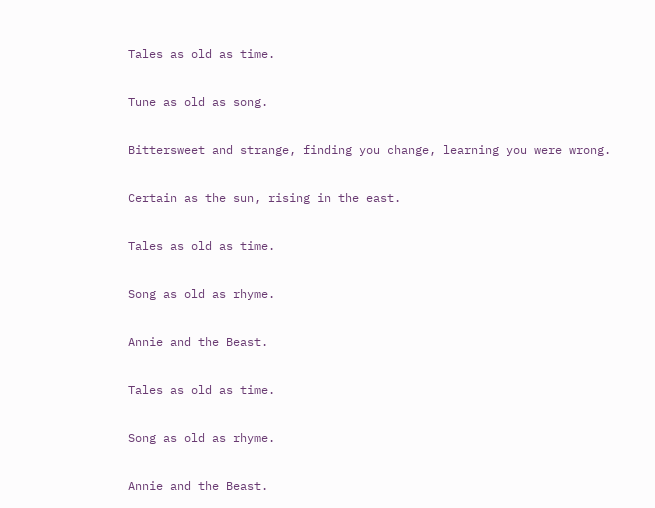Tales as old as time.

Tune as old as song.

Bittersweet and strange, finding you change, learning you were wrong.

Certain as the sun, rising in the east.

Tales as old as time.

Song as old as rhyme.

Annie and the Beast.

Tales as old as time.

Song as old as rhyme.

Annie and the Beast.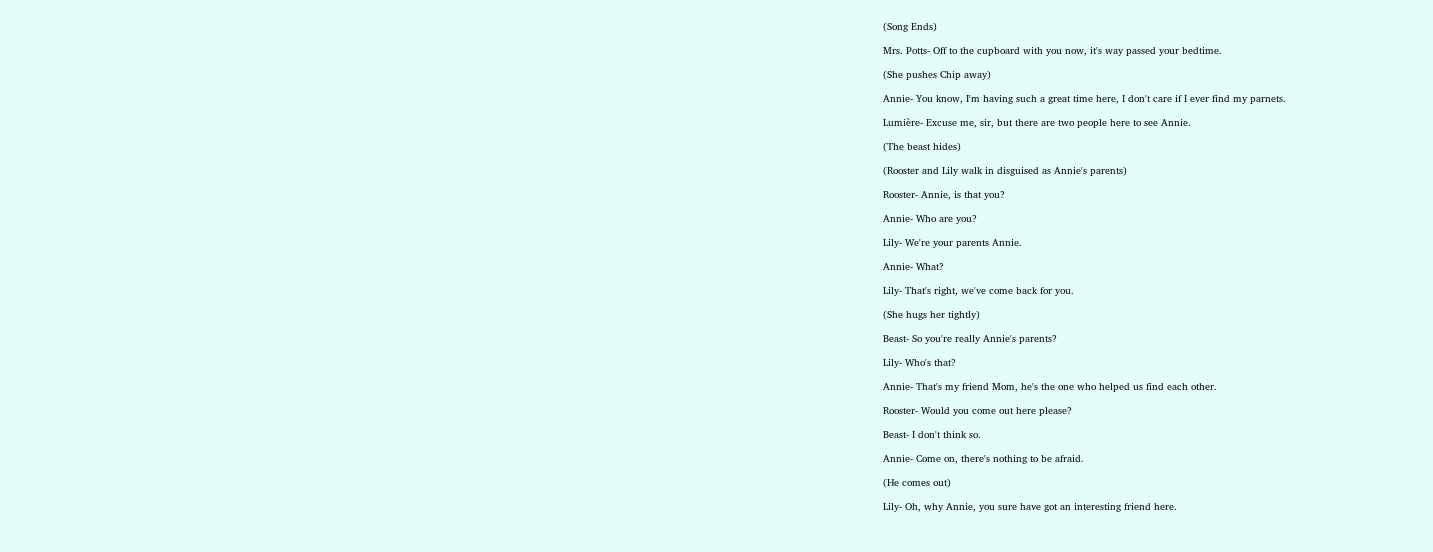(Song Ends)

Mrs. Potts- Off to the cupboard with you now, it's way passed your bedtime.

(She pushes Chip away)

Annie- You know, I'm having such a great time here, I don't care if I ever find my parnets.

Lumière- Excuse me, sir, but there are two people here to see Annie.

(The beast hides)

(Rooster and Lily walk in disguised as Annie's parents)

Rooster- Annie, is that you?

Annie- Who are you?

Lily- We're your parents Annie.

Annie- What?

Lily- That's right, we've come back for you.

(She hugs her tightly)

Beast- So you're really Annie's parents?

Lily- Who's that?

Annie- That's my friend Mom, he's the one who helped us find each other.

Rooster- Would you come out here please?

Beast- I don't think so.

Annie- Come on, there's nothing to be afraid.

(He comes out)

Lily- Oh, why Annie, you sure have got an interesting friend here.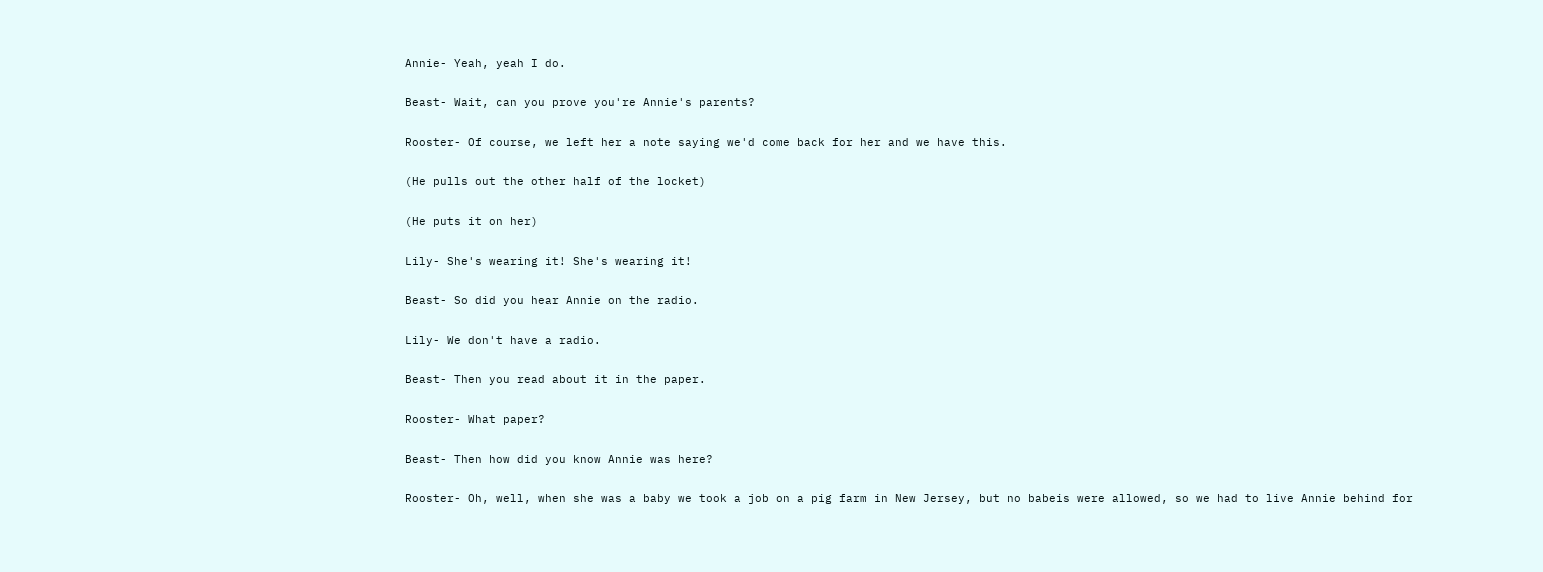Annie- Yeah, yeah I do.

Beast- Wait, can you prove you're Annie's parents?

Rooster- Of course, we left her a note saying we'd come back for her and we have this.

(He pulls out the other half of the locket)

(He puts it on her)

Lily- She's wearing it! She's wearing it!

Beast- So did you hear Annie on the radio.

Lily- We don't have a radio.

Beast- Then you read about it in the paper.

Rooster- What paper?

Beast- Then how did you know Annie was here?

Rooster- Oh, well, when she was a baby we took a job on a pig farm in New Jersey, but no babeis were allowed, so we had to live Annie behind for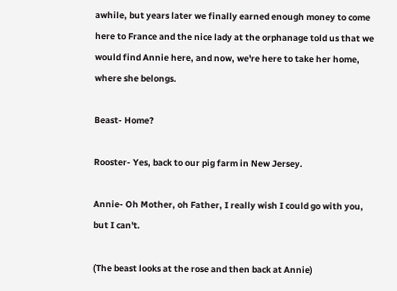awhile, but years later we finally earned enough money to come here to France and the nice lady at the orphanage told us that we would find Annie here, and now, we're here to take her home, where she belongs.

Beast- Home?

Rooster- Yes, back to our pig farm in New Jersey.

Annie- Oh Mother, oh Father, I really wish I could go with you, but I can't.

(The beast looks at the rose and then back at Annie)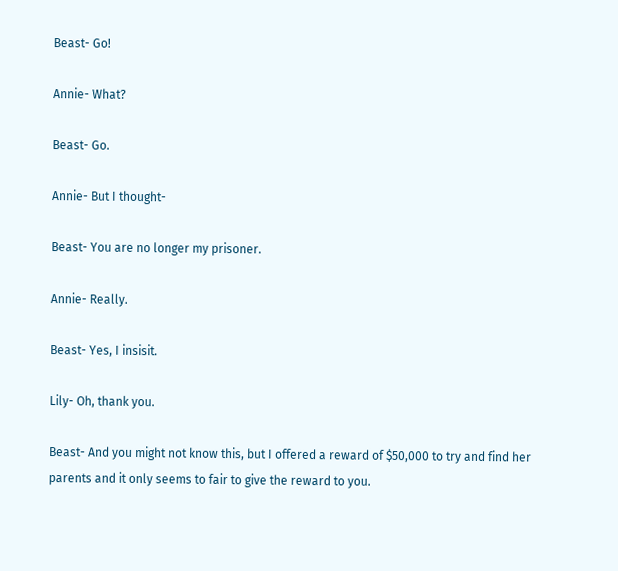Beast- Go!

Annie- What?

Beast- Go.

Annie- But I thought-

Beast- You are no longer my prisoner.

Annie- Really.

Beast- Yes, I insisit.

Lily- Oh, thank you.

Beast- And you might not know this, but I offered a reward of $50,000 to try and find her parents and it only seems to fair to give the reward to you.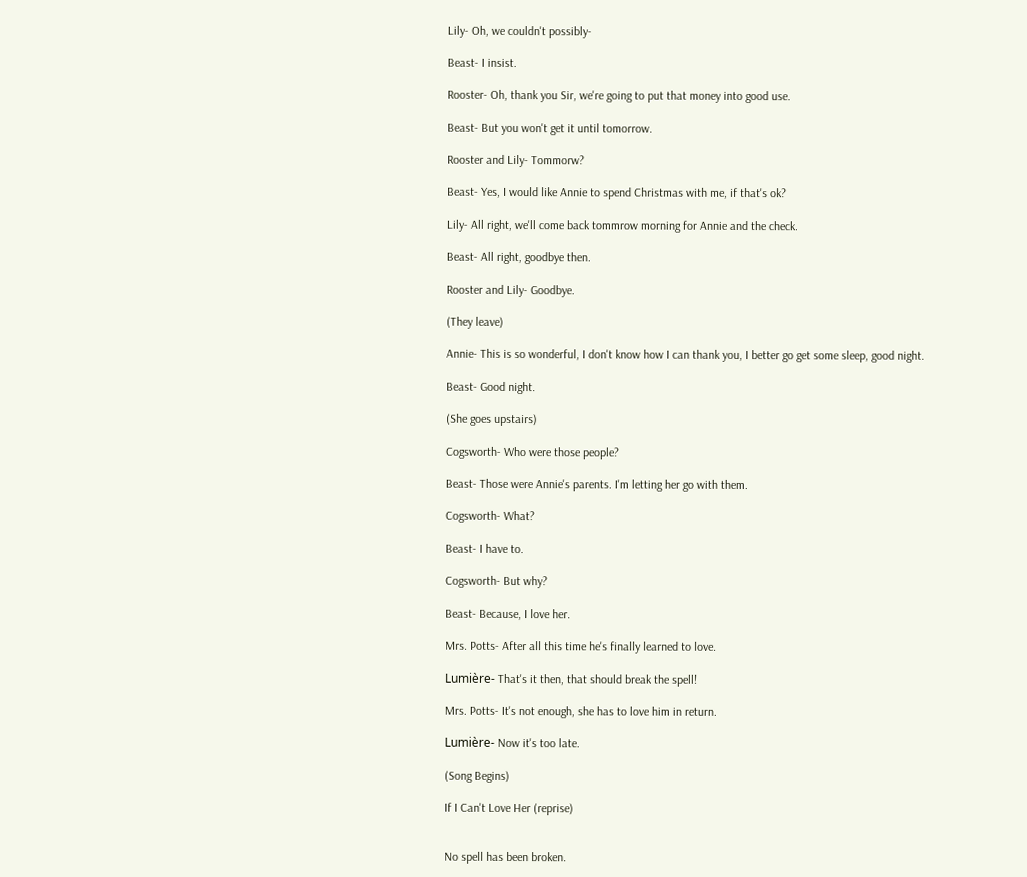Lily- Oh, we couldn't possibly-

Beast- I insist.

Rooster- Oh, thank you Sir, we're going to put that money into good use.

Beast- But you won't get it until tomorrow.

Rooster and Lily- Tommorw?

Beast- Yes, I would like Annie to spend Christmas with me, if that's ok?

Lily- All right, we'll come back tommrow morning for Annie and the check.

Beast- All right, goodbye then.

Rooster and Lily- Goodbye.

(They leave)

Annie- This is so wonderful, I don't know how I can thank you, I better go get some sleep, good night.

Beast- Good night.

(She goes upstairs)

Cogsworth- Who were those people?

Beast- Those were Annie's parents. I'm letting her go with them.

Cogsworth- What?

Beast- I have to.

Cogsworth- But why?

Beast- Because, I love her.

Mrs. Potts- After all this time he's finally learned to love.

Lumière- That's it then, that should break the spell!

Mrs. Potts- It's not enough, she has to love him in return.

Lumière- Now it's too late.

(Song Begins)

If I Can't Love Her (reprise)


No spell has been broken.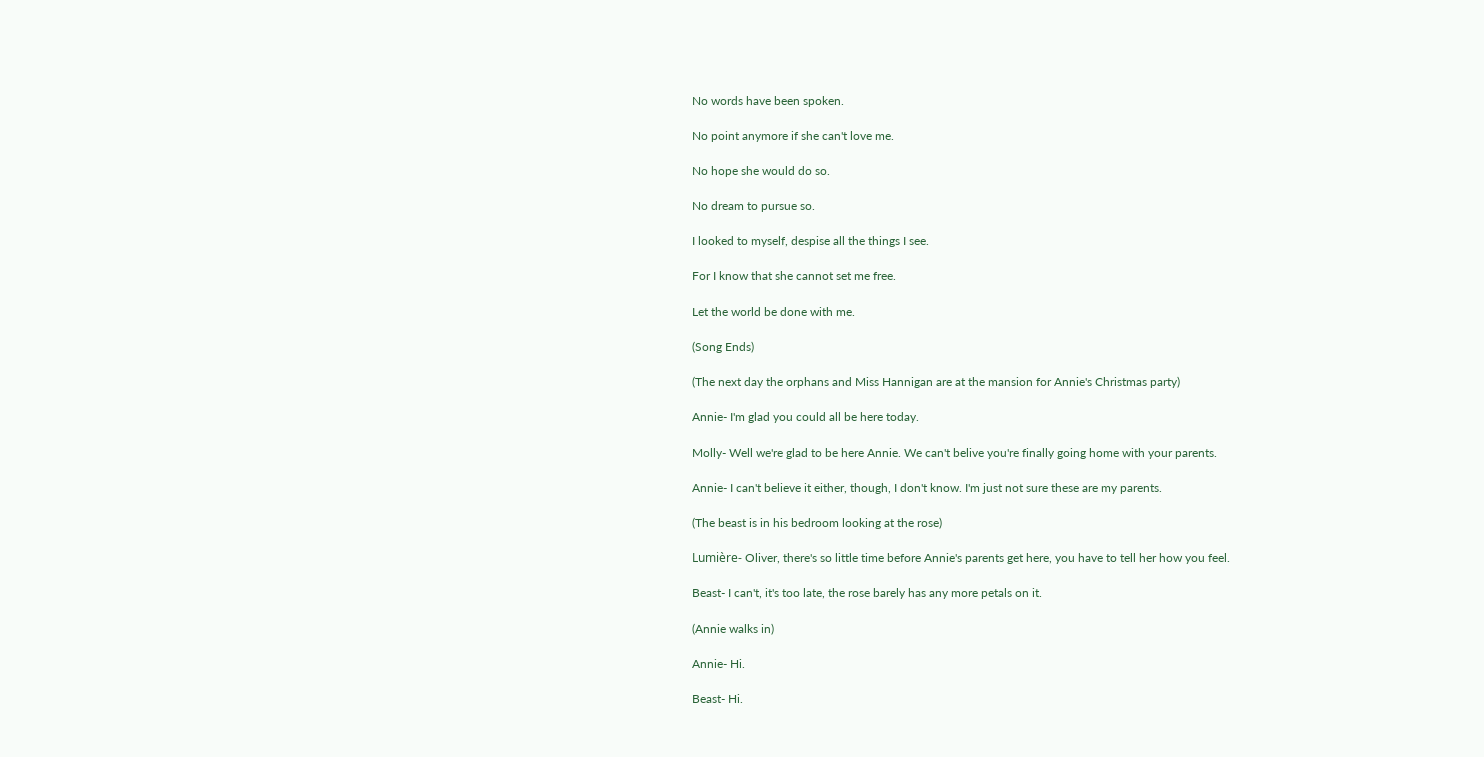No words have been spoken.

No point anymore if she can't love me.

No hope she would do so.

No dream to pursue so.

I looked to myself, despise all the things I see.

For I know that she cannot set me free.

Let the world be done with me.

(Song Ends)

(The next day the orphans and Miss Hannigan are at the mansion for Annie's Christmas party)

Annie- I'm glad you could all be here today.

Molly- Well we're glad to be here Annie. We can't belive you're finally going home with your parents.

Annie- I can't believe it either, though, I don't know. I'm just not sure these are my parents.

(The beast is in his bedroom looking at the rose)

Lumière- Oliver, there's so little time before Annie's parents get here, you have to tell her how you feel.

Beast- I can't, it's too late, the rose barely has any more petals on it.

(Annie walks in)

Annie- Hi.

Beast- Hi.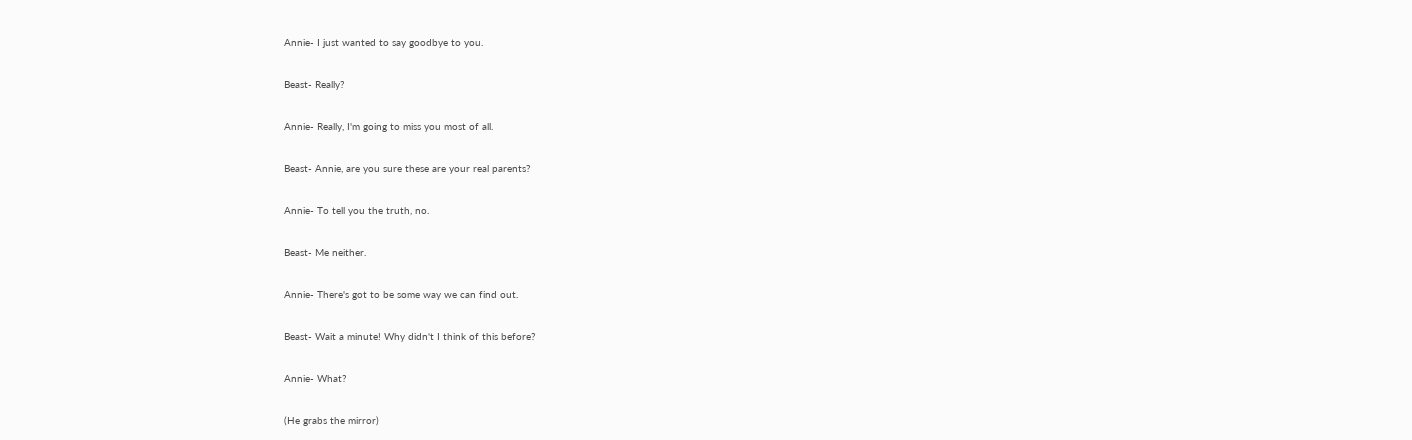Annie- I just wanted to say goodbye to you.

Beast- Really?

Annie- Really, I'm going to miss you most of all.

Beast- Annie, are you sure these are your real parents?

Annie- To tell you the truth, no.

Beast- Me neither.

Annie- There's got to be some way we can find out.

Beast- Wait a minute! Why didn't I think of this before?

Annie- What?

(He grabs the mirror)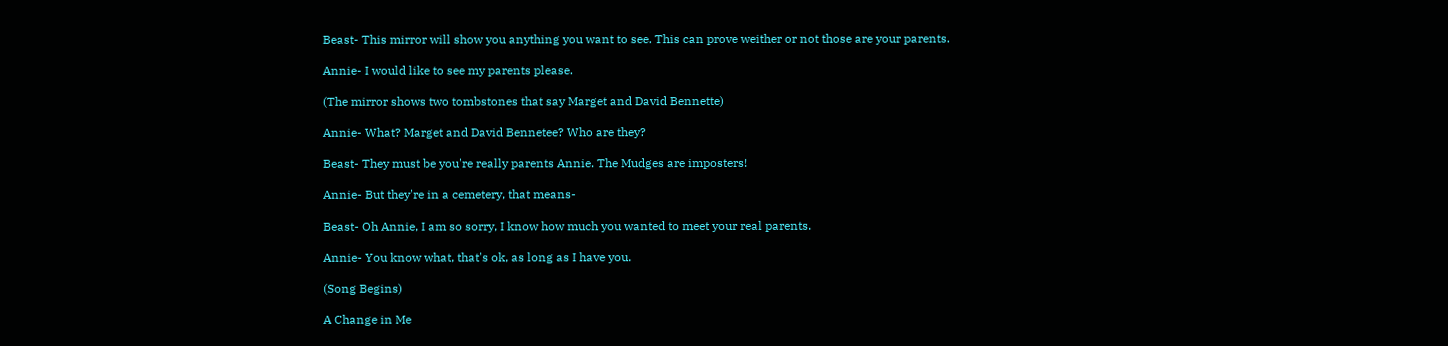Beast- This mirror will show you anything you want to see. This can prove weither or not those are your parents.

Annie- I would like to see my parents please.

(The mirror shows two tombstones that say Marget and David Bennette)

Annie- What? Marget and David Bennetee? Who are they?

Beast- They must be you're really parents Annie. The Mudges are imposters!

Annie- But they're in a cemetery, that means-

Beast- Oh Annie, I am so sorry, I know how much you wanted to meet your real parents.

Annie- You know what, that's ok, as long as I have you.

(Song Begins)

A Change in Me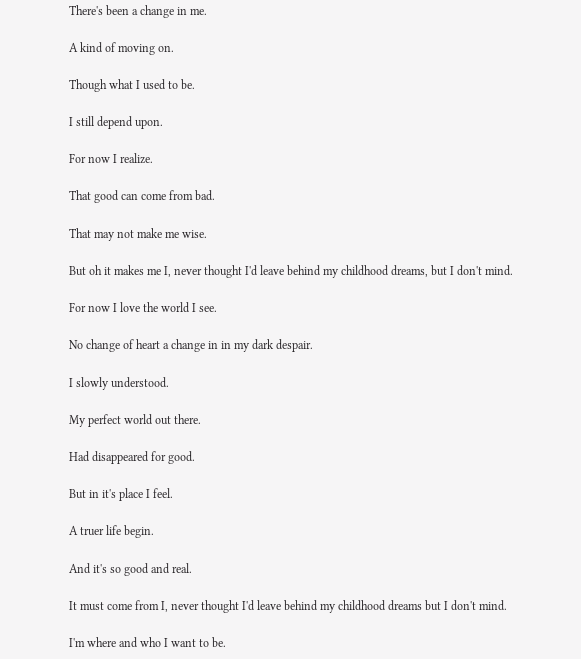There's been a change in me.

A kind of moving on.

Though what I used to be.

I still depend upon.

For now I realize.

That good can come from bad.

That may not make me wise.

But oh it makes me I, never thought I'd leave behind my childhood dreams, but I don't mind.

For now I love the world I see.

No change of heart a change in in my dark despair.

I slowly understood.

My perfect world out there.

Had disappeared for good.

But in it's place I feel.

A truer life begin.

And it's so good and real.

It must come from I, never thought I'd leave behind my childhood dreams but I don't mind.

I'm where and who I want to be.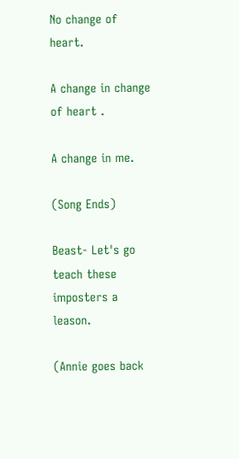No change of heart.

A change in change of heart .

A change in me.

(Song Ends)

Beast- Let's go teach these imposters a leason.

(Annie goes back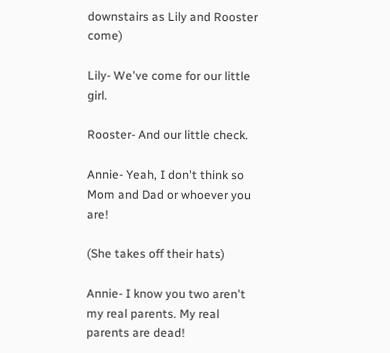downstairs as Lily and Rooster come)

Lily- We've come for our little girl.

Rooster- And our little check.

Annie- Yeah, I don't think so Mom and Dad or whoever you are!

(She takes off their hats)

Annie- I know you two aren't my real parents. My real parents are dead!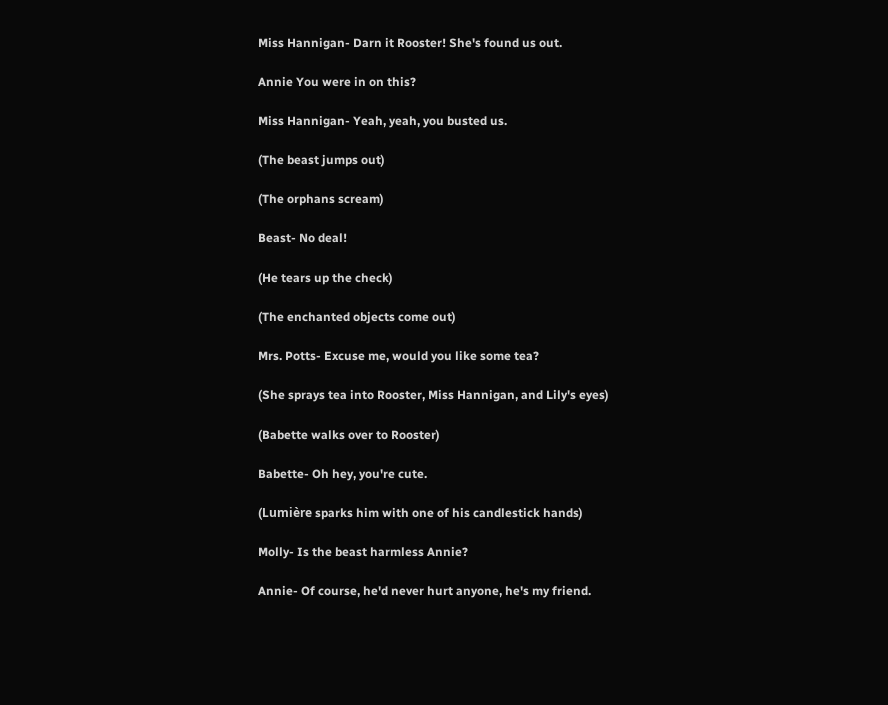Miss Hannigan- Darn it Rooster! She's found us out.

Annie You were in on this?

Miss Hannigan- Yeah, yeah, you busted us.

(The beast jumps out)

(The orphans scream)

Beast- No deal!

(He tears up the check)

(The enchanted objects come out)

Mrs. Potts- Excuse me, would you like some tea?

(She sprays tea into Rooster, Miss Hannigan, and Lily's eyes)

(Babette walks over to Rooster)

Babette- Oh hey, you're cute.

(Lumière sparks him with one of his candlestick hands)

Molly- Is the beast harmless Annie?

Annie- Of course, he'd never hurt anyone, he's my friend.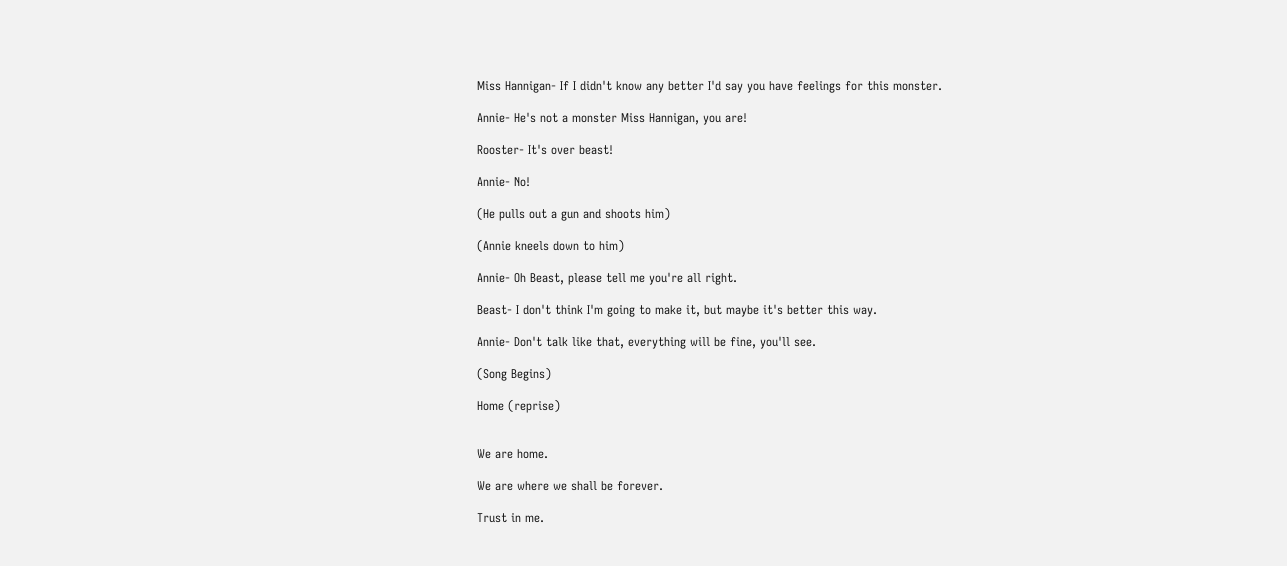Miss Hannigan- If I didn't know any better I'd say you have feelings for this monster.

Annie- He's not a monster Miss Hannigan, you are!

Rooster- It's over beast!

Annie- No!

(He pulls out a gun and shoots him)

(Annie kneels down to him)

Annie- Oh Beast, please tell me you're all right.

Beast- I don't think I'm going to make it, but maybe it's better this way.

Annie- Don't talk like that, everything will be fine, you'll see.

(Song Begins)

Home (reprise)


We are home.

We are where we shall be forever.

Trust in me.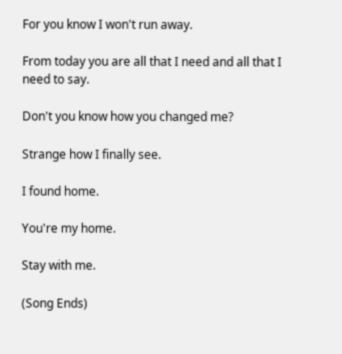For you know I won't run away.

From today you are all that I need and all that I need to say.

Don't you know how you changed me?

Strange how I finally see.

I found home.

You're my home.

Stay with me.

(Song Ends)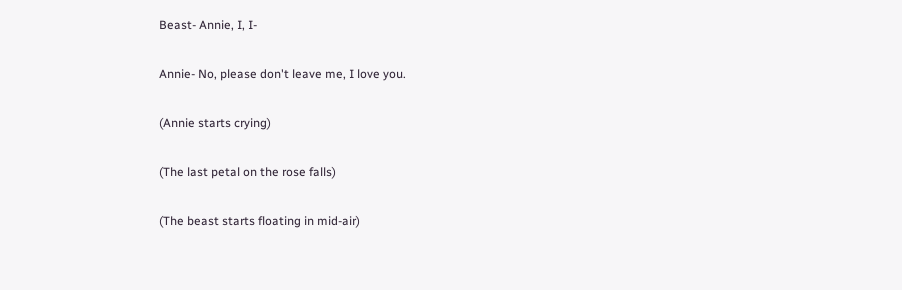Beast- Annie, I, I-

Annie- No, please don't leave me, I love you.

(Annie starts crying)

(The last petal on the rose falls)

(The beast starts floating in mid-air)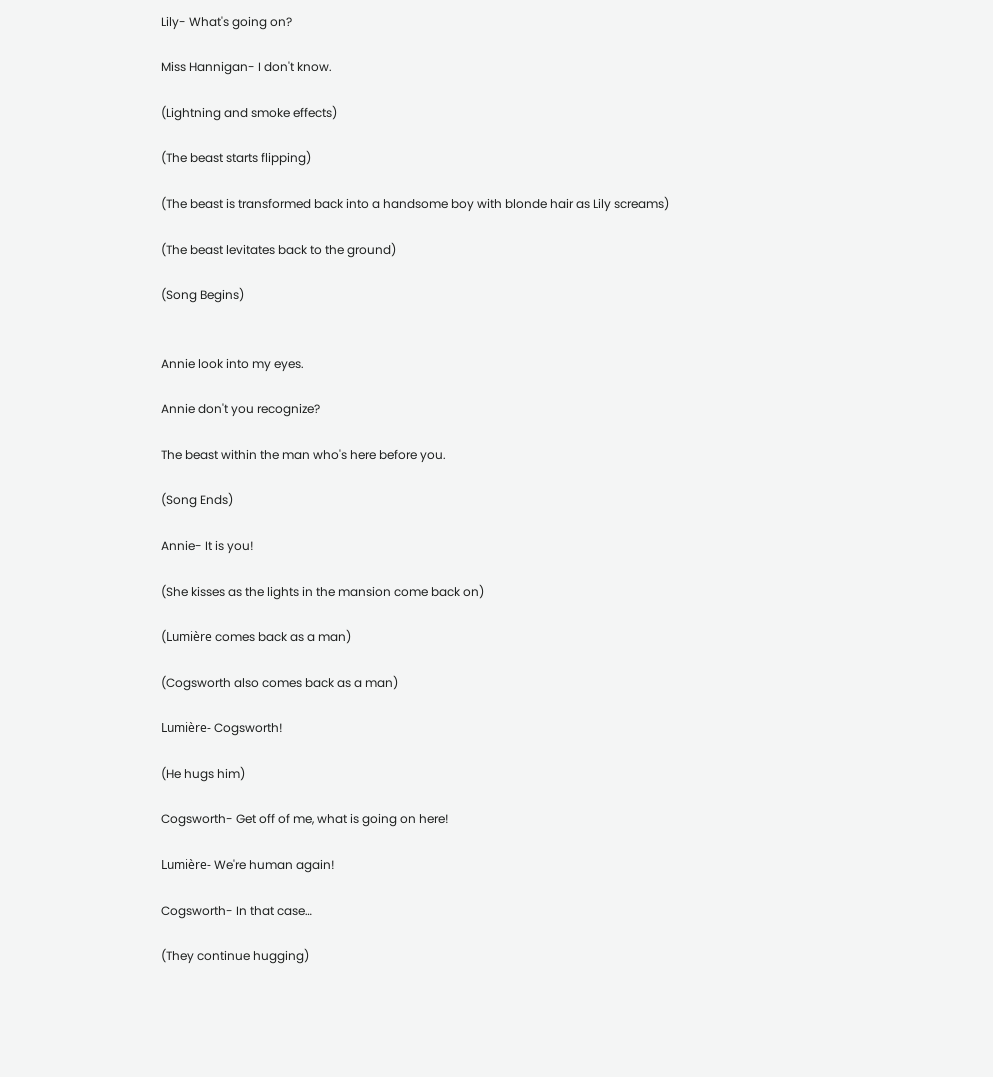Lily- What's going on?

Miss Hannigan- I don't know.

(Lightning and smoke effects)

(The beast starts flipping)

(The beast is transformed back into a handsome boy with blonde hair as Lily screams)

(The beast levitates back to the ground)

(Song Begins)


Annie look into my eyes.

Annie don't you recognize?

The beast within the man who's here before you.

(Song Ends)

Annie- It is you!

(She kisses as the lights in the mansion come back on)

(Lumière comes back as a man)

(Cogsworth also comes back as a man)

Lumière- Cogsworth!

(He hugs him)

Cogsworth- Get off of me, what is going on here!

Lumière- We're human again!

Cogsworth- In that case…

(They continue hugging)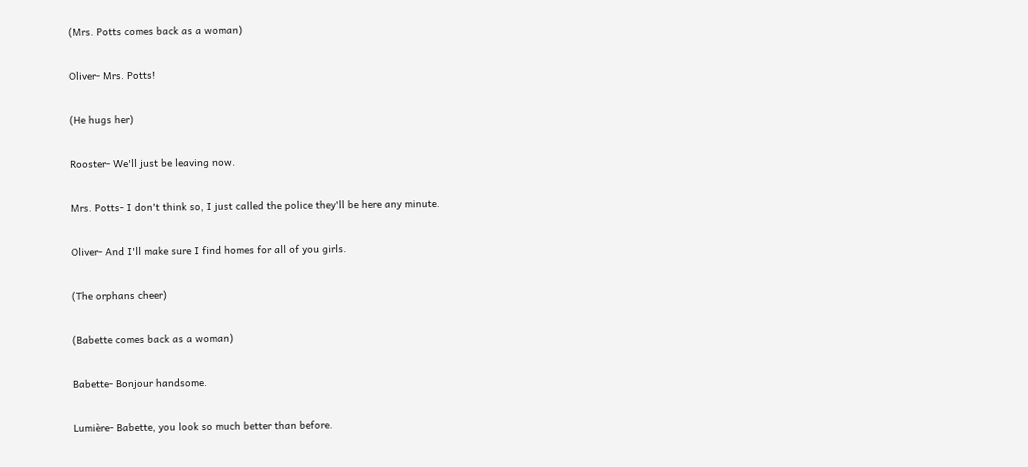(Mrs. Potts comes back as a woman)

Oliver- Mrs. Potts!

(He hugs her)

Rooster- We'll just be leaving now.

Mrs. Potts- I don't think so, I just called the police they'll be here any minute.

Oliver- And I'll make sure I find homes for all of you girls.

(The orphans cheer)

(Babette comes back as a woman)

Babette- Bonjour handsome.

Lumière- Babette, you look so much better than before.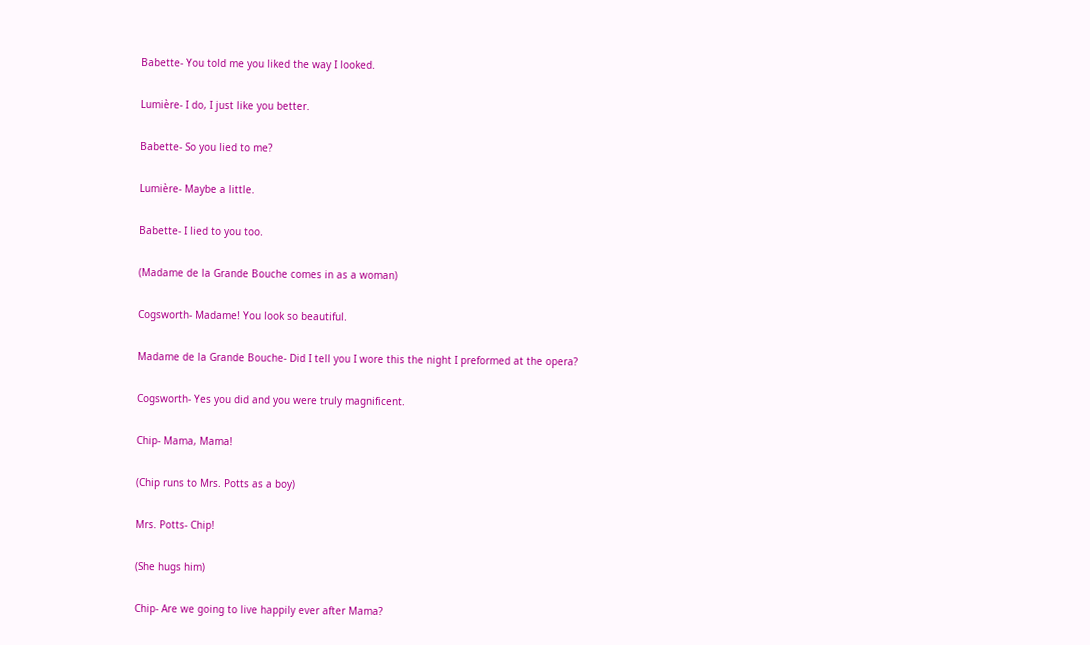Babette- You told me you liked the way I looked.

Lumière- I do, I just like you better.

Babette- So you lied to me?

Lumière- Maybe a little.

Babette- I lied to you too.

(Madame de la Grande Bouche comes in as a woman)

Cogsworth- Madame! You look so beautiful.

Madame de la Grande Bouche- Did I tell you I wore this the night I preformed at the opera?

Cogsworth- Yes you did and you were truly magnificent.

Chip- Mama, Mama!

(Chip runs to Mrs. Potts as a boy)

Mrs. Potts- Chip!

(She hugs him)

Chip- Are we going to live happily ever after Mama?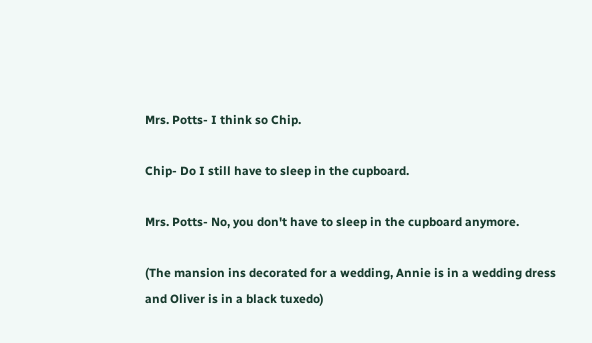Mrs. Potts- I think so Chip.

Chip- Do I still have to sleep in the cupboard.

Mrs. Potts- No, you don't have to sleep in the cupboard anymore.

(The mansion ins decorated for a wedding, Annie is in a wedding dress and Oliver is in a black tuxedo)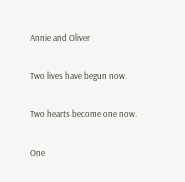Annie and Oliver

Two lives have begun now.

Two hearts become one now.

One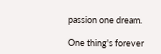passion one dream.

One thing's forever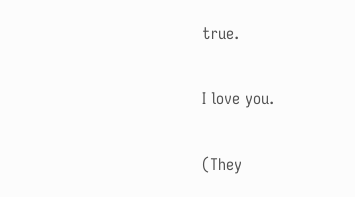true.

I love you.

(They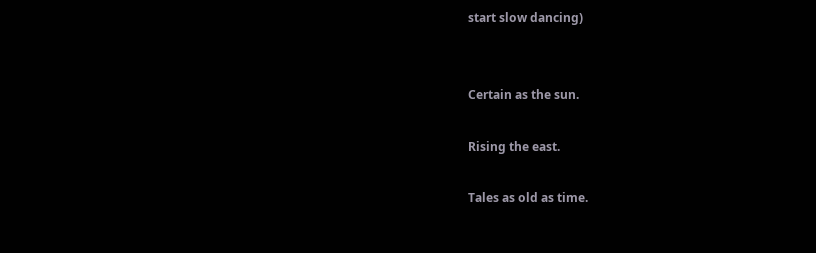start slow dancing)


Certain as the sun.

Rising the east.

Tales as old as time.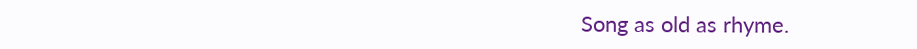Song as old as rhyme.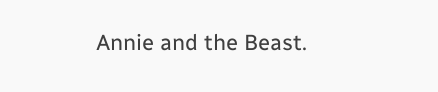Annie and the Beast.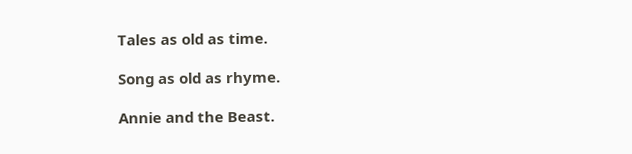Tales as old as time.

Song as old as rhyme.

Annie and the Beast.